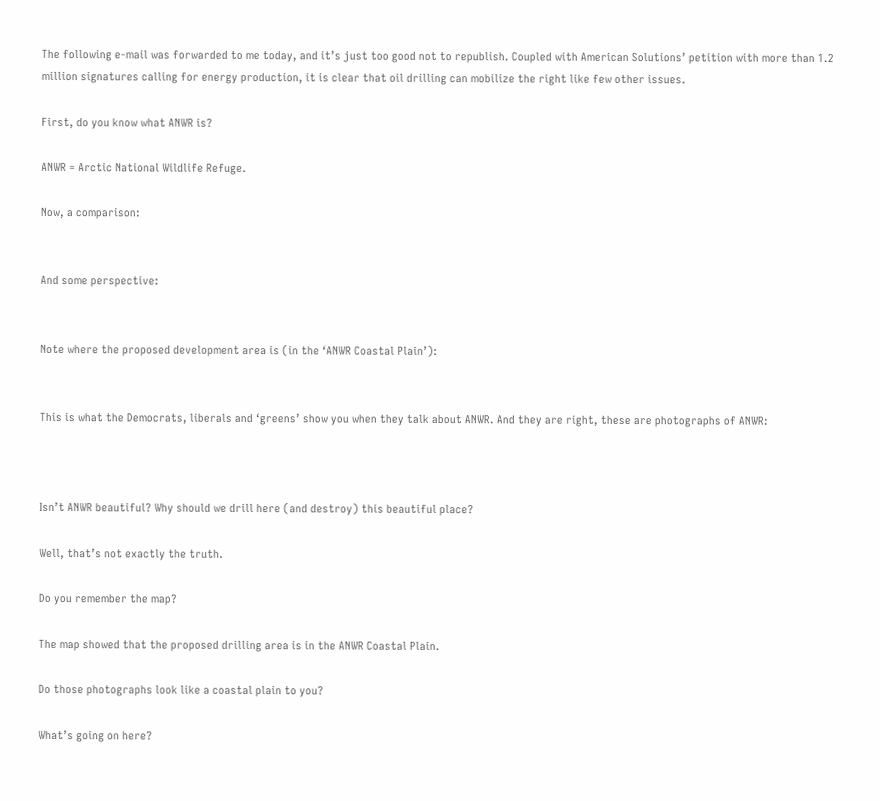The following e-mail was forwarded to me today, and it’s just too good not to republish. Coupled with American Solutions’ petition with more than 1.2 million signatures calling for energy production, it is clear that oil drilling can mobilize the right like few other issues.

First, do you know what ANWR is?

ANWR = Arctic National Wildlife Refuge.

Now, a comparison:


And some perspective:


Note where the proposed development area is (in the ‘ANWR Coastal Plain’):


This is what the Democrats, liberals and ‘greens’ show you when they talk about ANWR. And they are right, these are photographs of ANWR:



Isn’t ANWR beautiful? Why should we drill here (and destroy) this beautiful place?

Well, that’s not exactly the truth.

Do you remember the map?

The map showed that the proposed drilling area is in the ANWR Coastal Plain.

Do those photographs look like a coastal plain to you?

What’s going on here?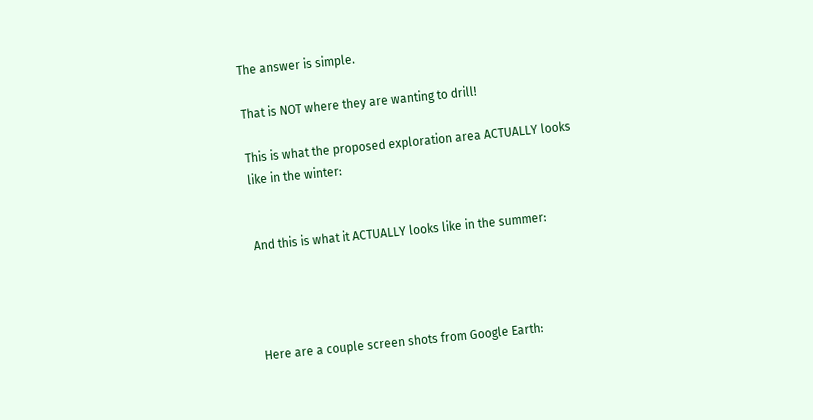The answer is simple.

That is NOT where they are wanting to drill!

This is what the proposed exploration area ACTUALLY looks like in the winter:


And this is what it ACTUALLY looks like in the summer:




Here are a couple screen shots from Google Earth: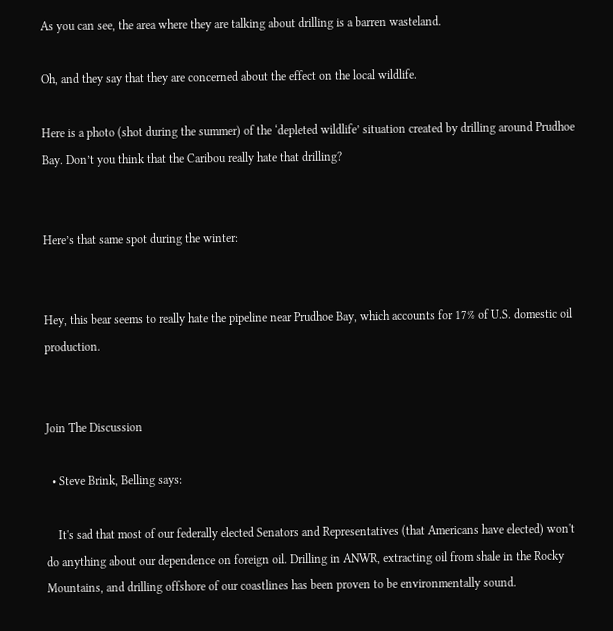As you can see, the area where they are talking about drilling is a barren wasteland.

Oh, and they say that they are concerned about the effect on the local wildlife.

Here is a photo (shot during the summer) of the ‘depleted wildlife’ situation created by drilling around Prudhoe Bay. Don’t you think that the Caribou really hate that drilling?


Here’s that same spot during the winter:


Hey, this bear seems to really hate the pipeline near Prudhoe Bay, which accounts for 17% of U.S. domestic oil production.


Join The Discussion

  • Steve Brink, Belling says:

    It's sad that most of our federally elected Senators and Representatives (that Americans have elected) won't do anything about our dependence on foreign oil. Drilling in ANWR, extracting oil from shale in the Rocky Mountains, and drilling offshore of our coastlines has been proven to be environmentally sound.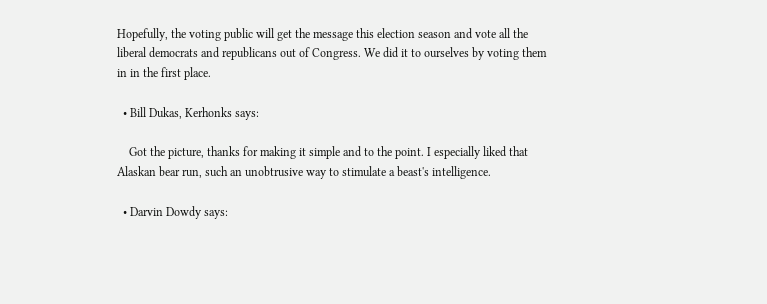Hopefully, the voting public will get the message this election season and vote all the liberal democrats and republicans out of Congress. We did it to ourselves by voting them in in the first place.

  • Bill Dukas, Kerhonks says:

    Got the picture, thanks for making it simple and to the point. I especially liked that Alaskan bear run, such an unobtrusive way to stimulate a beast's intelligence.

  • Darvin Dowdy says: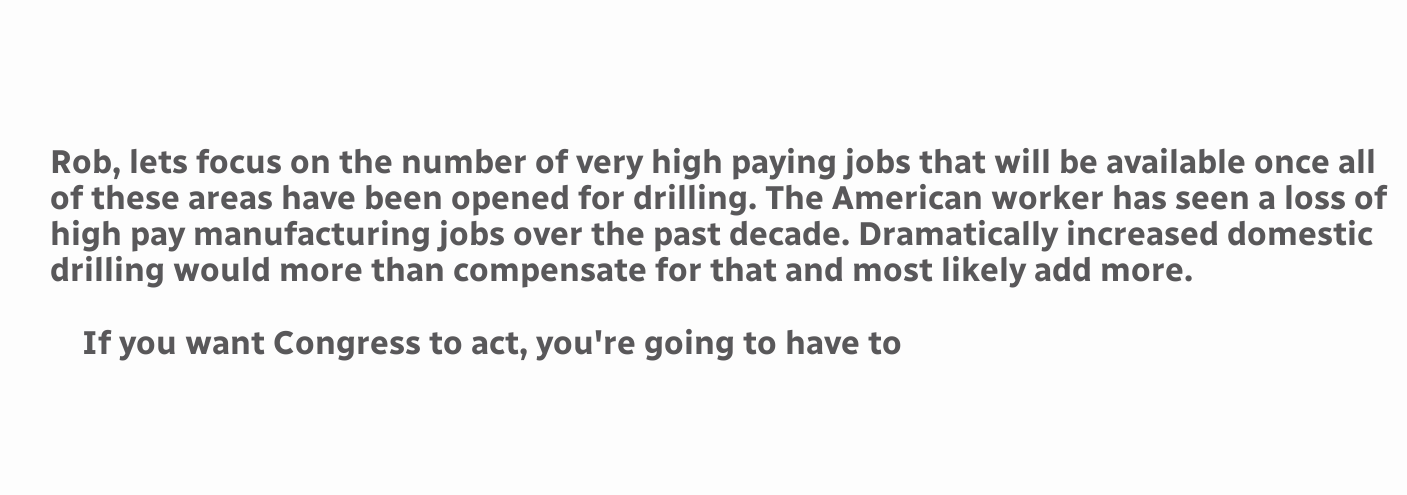Rob, lets focus on the number of very high paying jobs that will be available once all of these areas have been opened for drilling. The American worker has seen a loss of high pay manufacturing jobs over the past decade. Dramatically increased domestic drilling would more than compensate for that and most likely add more.

    If you want Congress to act, you're going to have to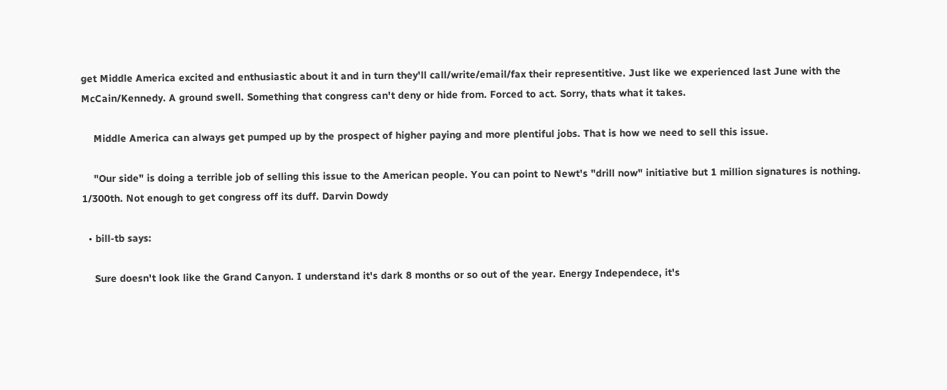get Middle America excited and enthusiastic about it and in turn they'll call/write/email/fax their representitive. Just like we experienced last June with the McCain/Kennedy. A ground swell. Something that congress can't deny or hide from. Forced to act. Sorry, thats what it takes.

    Middle America can always get pumped up by the prospect of higher paying and more plentiful jobs. That is how we need to sell this issue.

    "Our side" is doing a terrible job of selling this issue to the American people. You can point to Newt's "drill now" initiative but 1 million signatures is nothing. 1/300th. Not enough to get congress off its duff. Darvin Dowdy

  • bill-tb says:

    Sure doesn't look like the Grand Canyon. I understand it's dark 8 months or so out of the year. Energy Independece, it's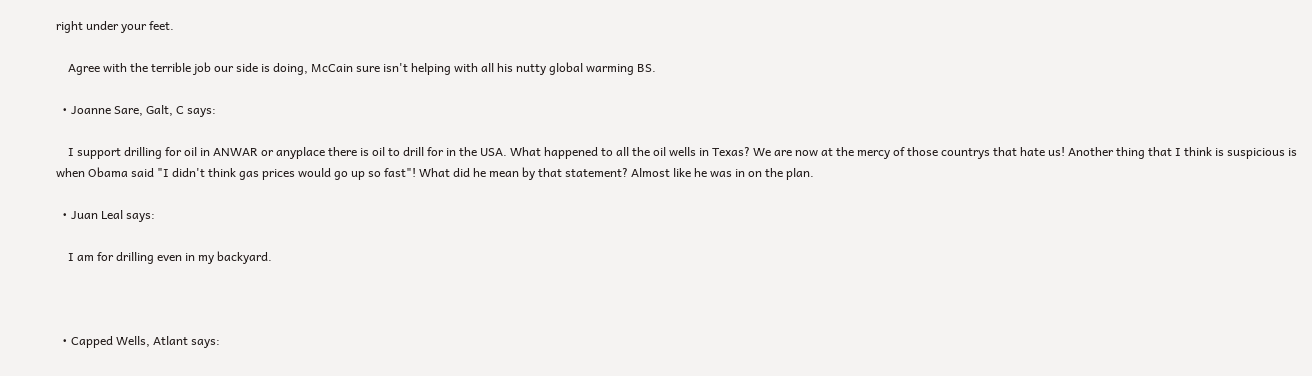right under your feet.

    Agree with the terrible job our side is doing, McCain sure isn't helping with all his nutty global warming BS.

  • Joanne Sare, Galt, C says:

    I support drilling for oil in ANWAR or anyplace there is oil to drill for in the USA. What happened to all the oil wells in Texas? We are now at the mercy of those countrys that hate us! Another thing that I think is suspicious is when Obama said "I didn't think gas prices would go up so fast"! What did he mean by that statement? Almost like he was in on the plan.

  • Juan Leal says:

    I am for drilling even in my backyard.



  • Capped Wells, Atlant says: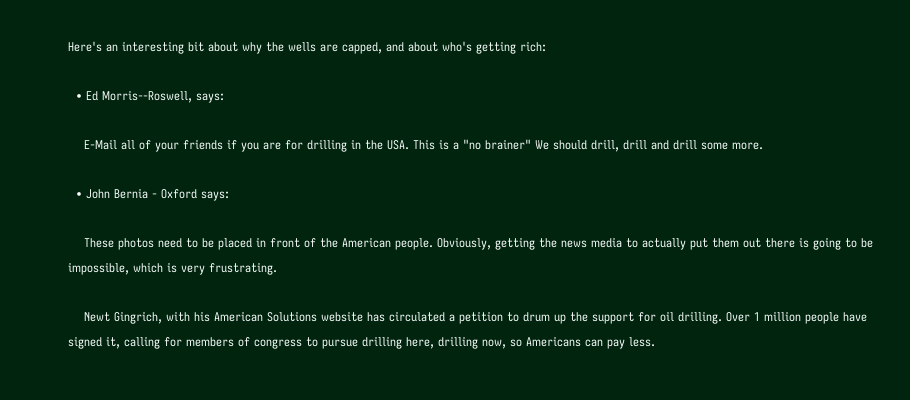Here's an interesting bit about why the wells are capped, and about who's getting rich:

  • Ed Morris--Roswell, says:

    E-Mail all of your friends if you are for drilling in the USA. This is a "no brainer" We should drill, drill and drill some more.

  • John Bernia - Oxford says:

    These photos need to be placed in front of the American people. Obviously, getting the news media to actually put them out there is going to be impossible, which is very frustrating.

    Newt Gingrich, with his American Solutions website has circulated a petition to drum up the support for oil drilling. Over 1 million people have signed it, calling for members of congress to pursue drilling here, drilling now, so Americans can pay less.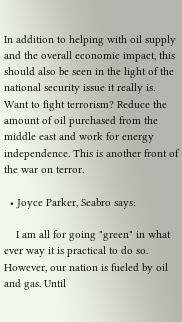In addition to helping with oil supply and the overall economic impact, this should also be seen in the light of the national security issue it really is. Want to fight terrorism? Reduce the amount of oil purchased from the middle east and work for energy independence. This is another front of the war on terror.

  • Joyce Parker, Seabro says:

    I am all for going "green" in what ever way it is practical to do so. However, our nation is fueled by oil and gas. Until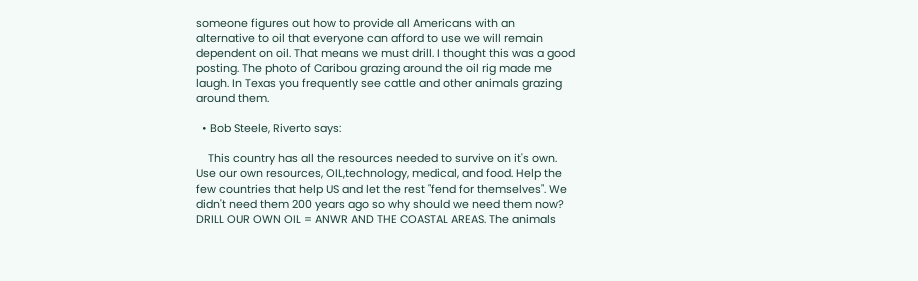someone figures out how to provide all Americans with an alternative to oil that everyone can afford to use we will remain dependent on oil. That means we must drill. I thought this was a good posting. The photo of Caribou grazing around the oil rig made me laugh. In Texas you frequently see cattle and other animals grazing around them.

  • Bob Steele, Riverto says:

    This country has all the resources needed to survive on it's own. Use our own resources, OIL,technology, medical, and food. Help the few countries that help US and let the rest "fend for themselves". We didn't need them 200 years ago so why should we need them now? DRILL OUR OWN OIL = ANWR AND THE COASTAL AREAS. The animals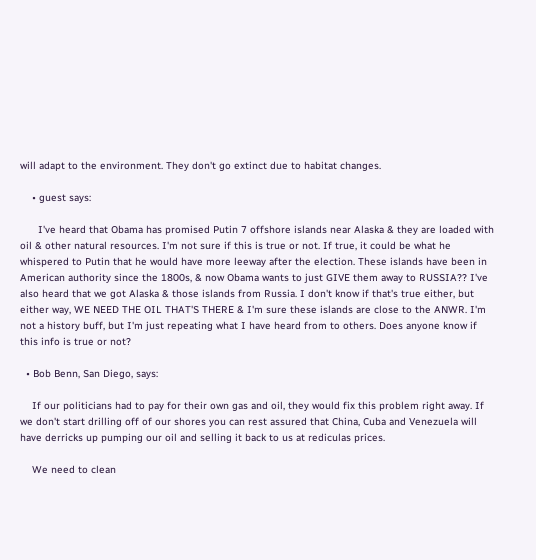will adapt to the environment. They don't go extinct due to habitat changes.

    • guest says:

      I've heard that Obama has promised Putin 7 offshore islands near Alaska & they are loaded with oil & other natural resources. I'm not sure if this is true or not. If true, it could be what he whispered to Putin that he would have more leeway after the election. These islands have been in American authority since the 1800s, & now Obama wants to just GIVE them away to RUSSIA?? I've also heard that we got Alaska & those islands from Russia. I don't know if that's true either, but either way, WE NEED THE OIL THAT'S THERE & I'm sure these islands are close to the ANWR. I'm not a history buff, but I'm just repeating what I have heard from to others. Does anyone know if this info is true or not?

  • Bob Benn, San Diego, says:

    If our politicians had to pay for their own gas and oil, they would fix this problem right away. If we don't start drilling off of our shores you can rest assured that China, Cuba and Venezuela will have derricks up pumping our oil and selling it back to us at rediculas prices.

    We need to clean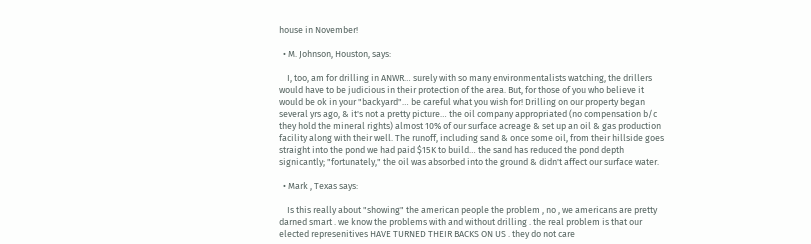house in November!

  • M. Johnson, Houston, says:

    I, too, am for drilling in ANWR… surely with so many environmentalists watching, the drillers would have to be judicious in their protection of the area. But, for those of you who believe it would be ok in your "backyard"… be careful what you wish for! Drilling on our property began several yrs ago, & it's not a pretty picture… the oil company appropriated (no compensation b/c they hold the mineral rights) almost 10% of our surface acreage & set up an oil & gas production facility along with their well. The runoff, including sand & once some oil, from their hillside goes straight into the pond we had paid $15K to build… the sand has reduced the pond depth signicantly; "fortunately," the oil was absorbed into the ground & didn't affect our surface water.

  • Mark , Texas says:

    Is this really about "showing" the american people the problem , no , we americans are pretty darned smart . we know the problems with and without drilling . the real problem is that our elected represenitives HAVE TURNED THEIR BACKS ON US . they do not care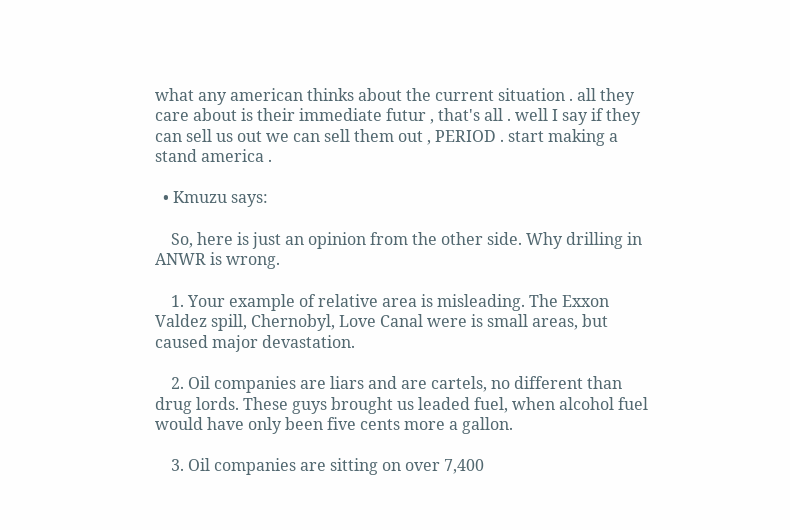what any american thinks about the current situation . all they care about is their immediate futur , that's all . well I say if they can sell us out we can sell them out , PERIOD . start making a stand america .

  • Kmuzu says:

    So, here is just an opinion from the other side. Why drilling in ANWR is wrong.

    1. Your example of relative area is misleading. The Exxon Valdez spill, Chernobyl, Love Canal were is small areas, but caused major devastation.

    2. Oil companies are liars and are cartels, no different than drug lords. These guys brought us leaded fuel, when alcohol fuel would have only been five cents more a gallon.

    3. Oil companies are sitting on over 7,400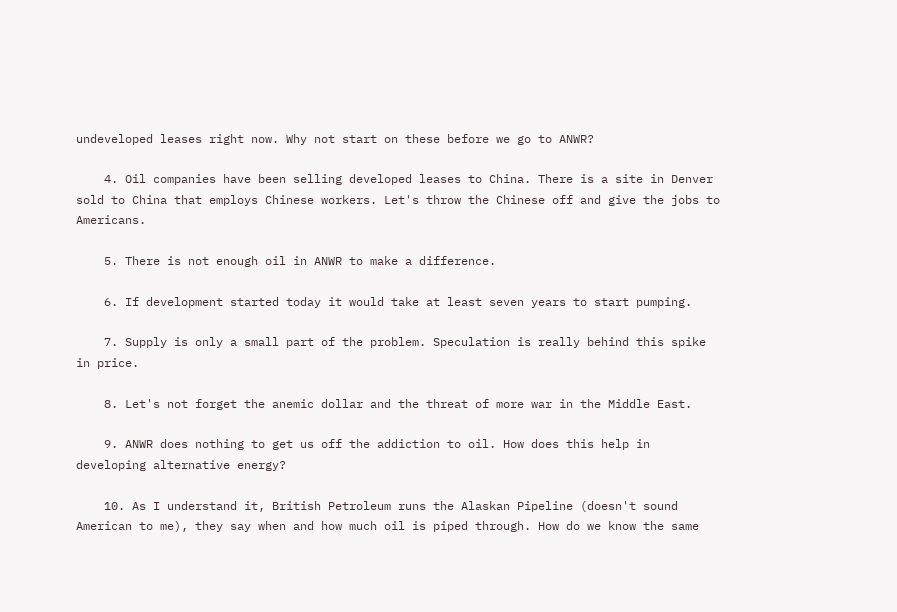undeveloped leases right now. Why not start on these before we go to ANWR?

    4. Oil companies have been selling developed leases to China. There is a site in Denver sold to China that employs Chinese workers. Let's throw the Chinese off and give the jobs to Americans.

    5. There is not enough oil in ANWR to make a difference.

    6. If development started today it would take at least seven years to start pumping.

    7. Supply is only a small part of the problem. Speculation is really behind this spike in price.

    8. Let's not forget the anemic dollar and the threat of more war in the Middle East.

    9. ANWR does nothing to get us off the addiction to oil. How does this help in developing alternative energy?

    10. As I understand it, British Petroleum runs the Alaskan Pipeline (doesn't sound American to me), they say when and how much oil is piped through. How do we know the same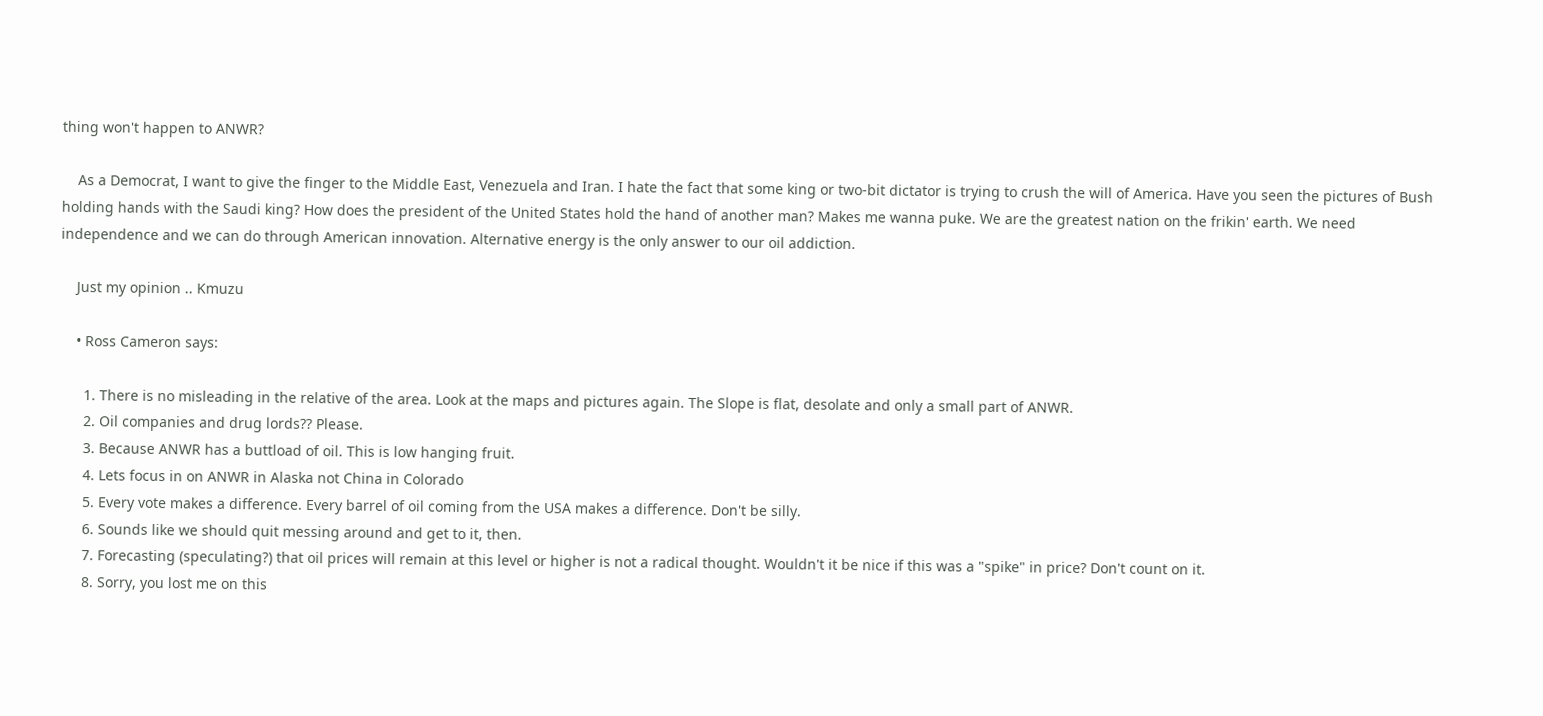thing won't happen to ANWR?

    As a Democrat, I want to give the finger to the Middle East, Venezuela and Iran. I hate the fact that some king or two-bit dictator is trying to crush the will of America. Have you seen the pictures of Bush holding hands with the Saudi king? How does the president of the United States hold the hand of another man? Makes me wanna puke. We are the greatest nation on the frikin' earth. We need independence and we can do through American innovation. Alternative energy is the only answer to our oil addiction.

    Just my opinion .. Kmuzu

    • Ross Cameron says:

      1. There is no misleading in the relative of the area. Look at the maps and pictures again. The Slope is flat, desolate and only a small part of ANWR.
      2. Oil companies and drug lords?? Please.
      3. Because ANWR has a buttload of oil. This is low hanging fruit.
      4. Lets focus in on ANWR in Alaska not China in Colorado
      5. Every vote makes a difference. Every barrel of oil coming from the USA makes a difference. Don't be silly.
      6. Sounds like we should quit messing around and get to it, then.
      7. Forecasting (speculating?) that oil prices will remain at this level or higher is not a radical thought. Wouldn't it be nice if this was a "spike" in price? Don't count on it.
      8. Sorry, you lost me on this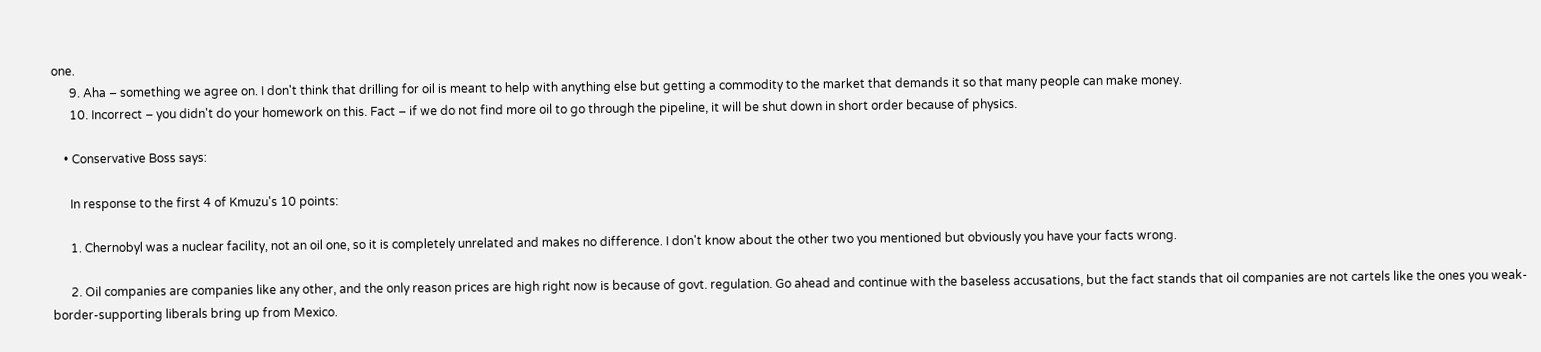one.
      9. Aha – something we agree on. I don't think that drilling for oil is meant to help with anything else but getting a commodity to the market that demands it so that many people can make money.
      10. Incorrect – you didn't do your homework on this. Fact – if we do not find more oil to go through the pipeline, it will be shut down in short order because of physics.

    • Conservative Boss says:

      In response to the first 4 of Kmuzu's 10 points:

      1. Chernobyl was a nuclear facility, not an oil one, so it is completely unrelated and makes no difference. I don't know about the other two you mentioned but obviously you have your facts wrong.

      2. Oil companies are companies like any other, and the only reason prices are high right now is because of govt. regulation. Go ahead and continue with the baseless accusations, but the fact stands that oil companies are not cartels like the ones you weak-border-supporting liberals bring up from Mexico.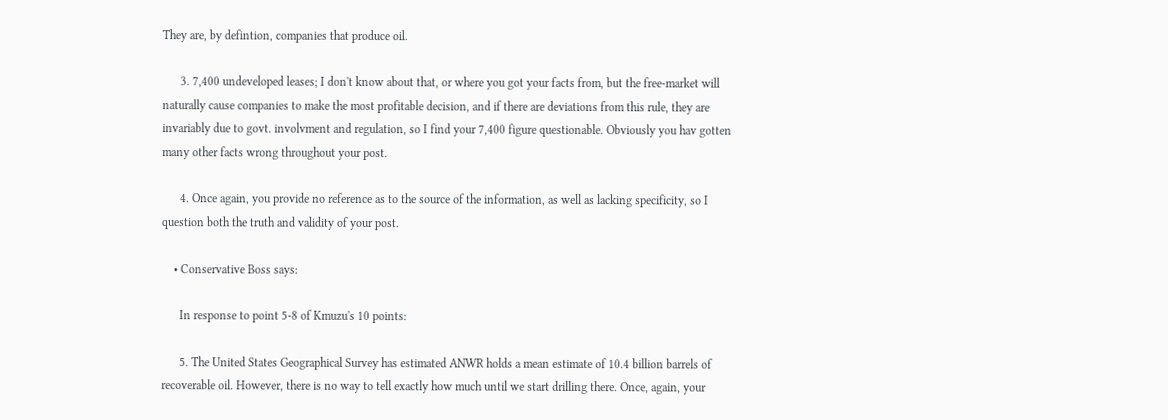They are, by defintion, companies that produce oil.

      3. 7,400 undeveloped leases; I don't know about that, or where you got your facts from, but the free-market will naturally cause companies to make the most profitable decision, and if there are deviations from this rule, they are invariably due to govt. involvment and regulation, so I find your 7,400 figure questionable. Obviously you hav gotten many other facts wrong throughout your post.

      4. Once again, you provide no reference as to the source of the information, as well as lacking specificity, so I question both the truth and validity of your post.

    • Conservative Boss says:

      In response to point 5-8 of Kmuzu's 10 points:

      5. The United States Geographical Survey has estimated ANWR holds a mean estimate of 10.4 billion barrels of recoverable oil. However, there is no way to tell exactly how much until we start drilling there. Once, again, your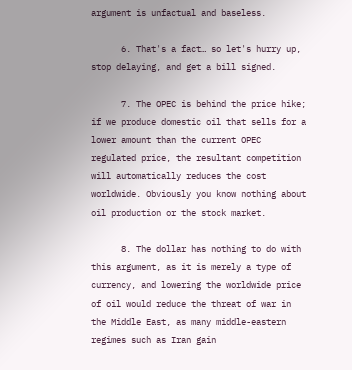argument is unfactual and baseless.

      6. That's a fact… so let's hurry up, stop delaying, and get a bill signed.

      7. The OPEC is behind the price hike; if we produce domestic oil that sells for a lower amount than the current OPEC regulated price, the resultant competition will automatically reduces the cost worldwide. Obviously you know nothing about oil production or the stock market.

      8. The dollar has nothing to do with this argument, as it is merely a type of currency, and lowering the worldwide price of oil would reduce the threat of war in the Middle East, as many middle-eastern regimes such as Iran gain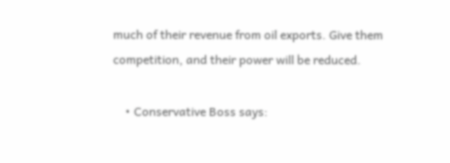much of their revenue from oil exports. Give them competition, and their power will be reduced.

    • Conservative Boss says: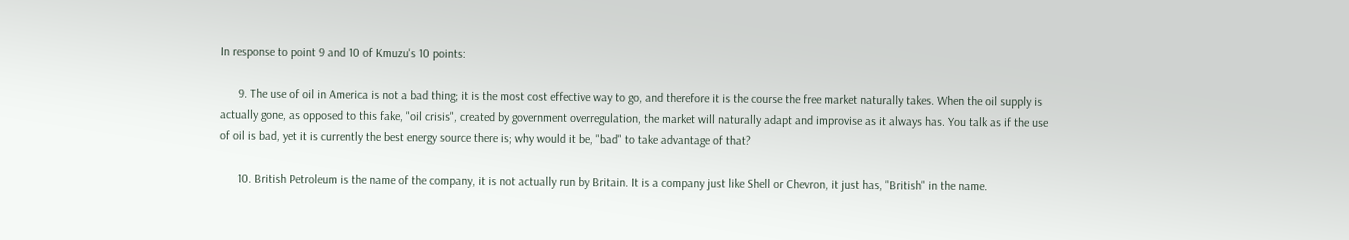In response to point 9 and 10 of Kmuzu's 10 points:

      9. The use of oil in America is not a bad thing; it is the most cost effective way to go, and therefore it is the course the free market naturally takes. When the oil supply is actually gone, as opposed to this fake, "oil crisis", created by government overregulation, the market will naturally adapt and improvise as it always has. You talk as if the use of oil is bad, yet it is currently the best energy source there is; why would it be, "bad" to take advantage of that?

      10. British Petroleum is the name of the company, it is not actually run by Britain. It is a company just like Shell or Chevron, it just has, "British" in the name.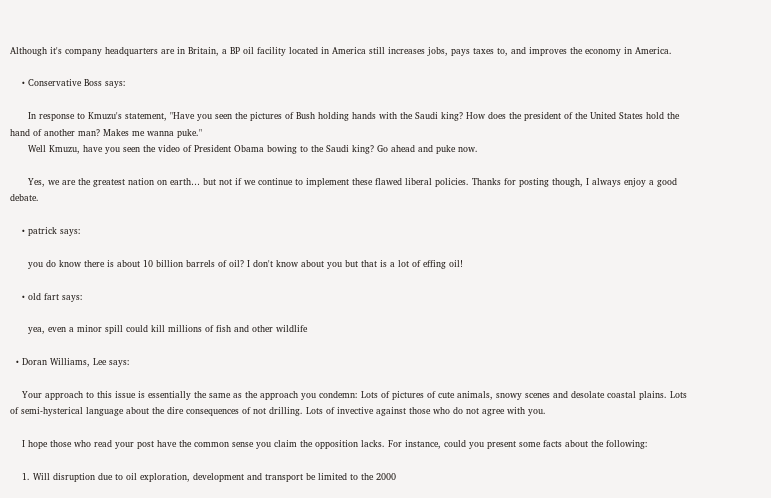Although it's company headquarters are in Britain, a BP oil facility located in America still increases jobs, pays taxes to, and improves the economy in America.

    • Conservative Boss says:

      In response to Kmuzu's statement, "Have you seen the pictures of Bush holding hands with the Saudi king? How does the president of the United States hold the hand of another man? Makes me wanna puke."
      Well Kmuzu, have you seen the video of President Obama bowing to the Saudi king? Go ahead and puke now.

      Yes, we are the greatest nation on earth… but not if we continue to implement these flawed liberal policies. Thanks for posting though, I always enjoy a good debate.

    • patrick says:

      you do know there is about 10 billion barrels of oil? I don't know about you but that is a lot of effing oil!

    • old fart says:

      yea, even a minor spill could kill millions of fish and other wildlife

  • Doran Williams, Lee says:

    Your approach to this issue is essentially the same as the approach you condemn: Lots of pictures of cute animals, snowy scenes and desolate coastal plains. Lots of semi-hysterical language about the dire consequences of not drilling. Lots of invective against those who do not agree with you.

    I hope those who read your post have the common sense you claim the opposition lacks. For instance, could you present some facts about the following:

    1. Will disruption due to oil exploration, development and transport be limited to the 2000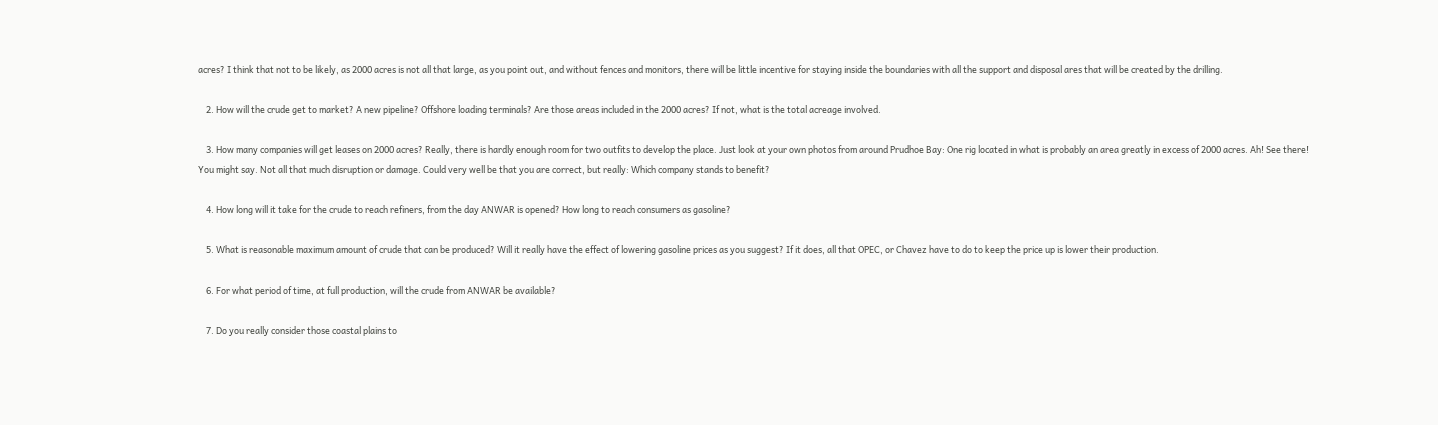acres? I think that not to be likely, as 2000 acres is not all that large, as you point out, and without fences and monitors, there will be little incentive for staying inside the boundaries with all the support and disposal ares that will be created by the drilling.

    2. How will the crude get to market? A new pipeline? Offshore loading terminals? Are those areas included in the 2000 acres? If not, what is the total acreage involved.

    3. How many companies will get leases on 2000 acres? Really, there is hardly enough room for two outfits to develop the place. Just look at your own photos from around Prudhoe Bay: One rig located in what is probably an area greatly in excess of 2000 acres. Ah! See there! You might say. Not all that much disruption or damage. Could very well be that you are correct, but really: Which company stands to benefit?

    4. How long will it take for the crude to reach refiners, from the day ANWAR is opened? How long to reach consumers as gasoline?

    5. What is reasonable maximum amount of crude that can be produced? Will it really have the effect of lowering gasoline prices as you suggest? If it does, all that OPEC, or Chavez have to do to keep the price up is lower their production.

    6. For what period of time, at full production, will the crude from ANWAR be available?

    7. Do you really consider those coastal plains to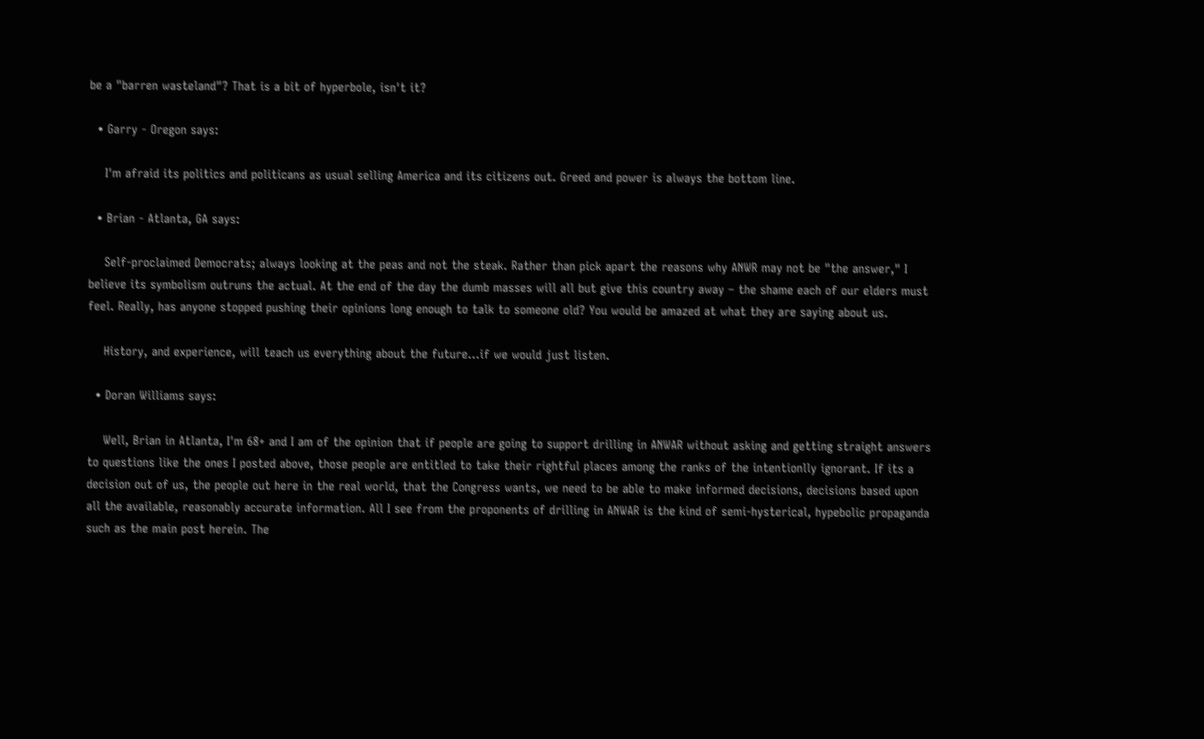be a "barren wasteland"? That is a bit of hyperbole, isn't it?

  • Garry - Oregon says:

    I'm afraid its politics and politicans as usual selling America and its citizens out. Greed and power is always the bottom line.

  • Brian - Atlanta, GA says:

    Self-proclaimed Democrats; always looking at the peas and not the steak. Rather than pick apart the reasons why ANWR may not be "the answer," I believe its symbolism outruns the actual. At the end of the day the dumb masses will all but give this country away – the shame each of our elders must feel. Really, has anyone stopped pushing their opinions long enough to talk to someone old? You would be amazed at what they are saying about us.

    History, and experience, will teach us everything about the future…if we would just listen.

  • Doran Williams says:

    Well, Brian in Atlanta, I'm 68+ and I am of the opinion that if people are going to support drilling in ANWAR without asking and getting straight answers to questions like the ones I posted above, those people are entitled to take their rightful places among the ranks of the intentionlly ignorant. If its a decision out of us, the people out here in the real world, that the Congress wants, we need to be able to make informed decisions, decisions based upon all the available, reasonably accurate information. All I see from the proponents of drilling in ANWAR is the kind of semi-hysterical, hypebolic propaganda such as the main post herein. The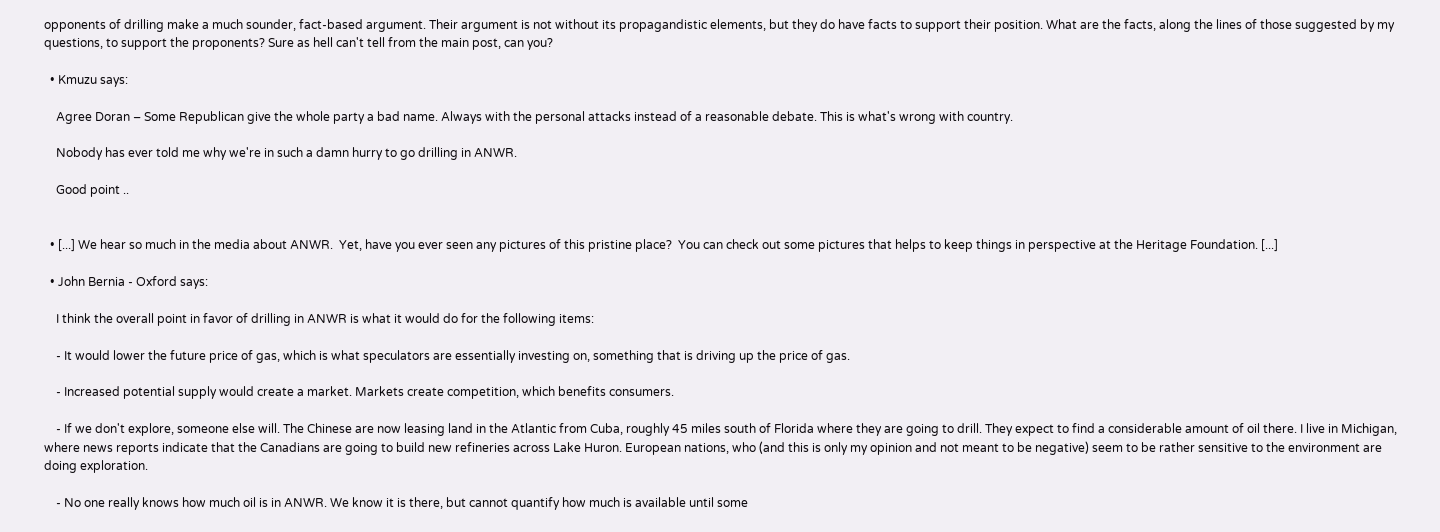opponents of drilling make a much sounder, fact-based argument. Their argument is not without its propagandistic elements, but they do have facts to support their position. What are the facts, along the lines of those suggested by my questions, to support the proponents? Sure as hell can't tell from the main post, can you?

  • Kmuzu says:

    Agree Doran – Some Republican give the whole party a bad name. Always with the personal attacks instead of a reasonable debate. This is what's wrong with country.

    Nobody has ever told me why we're in such a damn hurry to go drilling in ANWR.

    Good point ..


  • [...] We hear so much in the media about ANWR.  Yet, have you ever seen any pictures of this pristine place?  You can check out some pictures that helps to keep things in perspective at the Heritage Foundation. [...]

  • John Bernia - Oxford says:

    I think the overall point in favor of drilling in ANWR is what it would do for the following items:

    - It would lower the future price of gas, which is what speculators are essentially investing on, something that is driving up the price of gas.

    - Increased potential supply would create a market. Markets create competition, which benefits consumers.

    - If we don't explore, someone else will. The Chinese are now leasing land in the Atlantic from Cuba, roughly 45 miles south of Florida where they are going to drill. They expect to find a considerable amount of oil there. I live in Michigan, where news reports indicate that the Canadians are going to build new refineries across Lake Huron. European nations, who (and this is only my opinion and not meant to be negative) seem to be rather sensitive to the environment are doing exploration.

    - No one really knows how much oil is in ANWR. We know it is there, but cannot quantify how much is available until some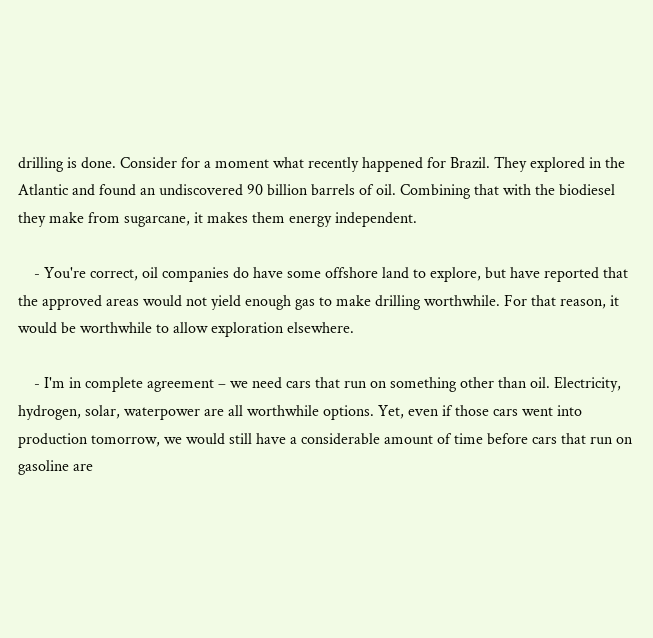drilling is done. Consider for a moment what recently happened for Brazil. They explored in the Atlantic and found an undiscovered 90 billion barrels of oil. Combining that with the biodiesel they make from sugarcane, it makes them energy independent.

    - You're correct, oil companies do have some offshore land to explore, but have reported that the approved areas would not yield enough gas to make drilling worthwhile. For that reason, it would be worthwhile to allow exploration elsewhere.

    - I'm in complete agreement – we need cars that run on something other than oil. Electricity, hydrogen, solar, waterpower are all worthwhile options. Yet, even if those cars went into production tomorrow, we would still have a considerable amount of time before cars that run on gasoline are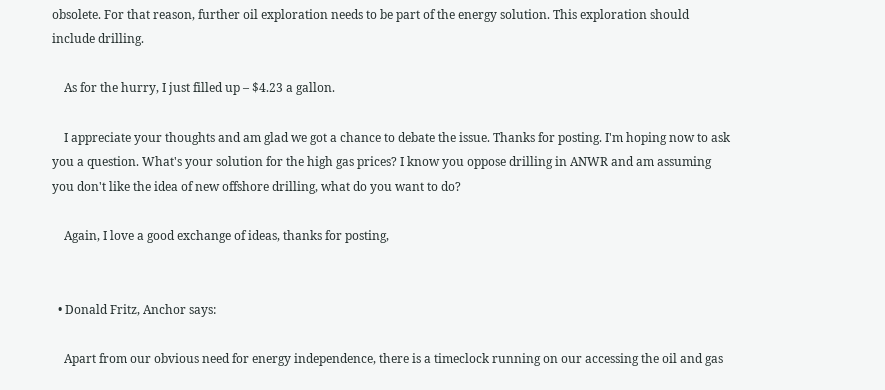obsolete. For that reason, further oil exploration needs to be part of the energy solution. This exploration should include drilling.

    As for the hurry, I just filled up – $4.23 a gallon.

    I appreciate your thoughts and am glad we got a chance to debate the issue. Thanks for posting. I'm hoping now to ask you a question. What's your solution for the high gas prices? I know you oppose drilling in ANWR and am assuming you don't like the idea of new offshore drilling, what do you want to do?

    Again, I love a good exchange of ideas, thanks for posting,


  • Donald Fritz, Anchor says:

    Apart from our obvious need for energy independence, there is a timeclock running on our accessing the oil and gas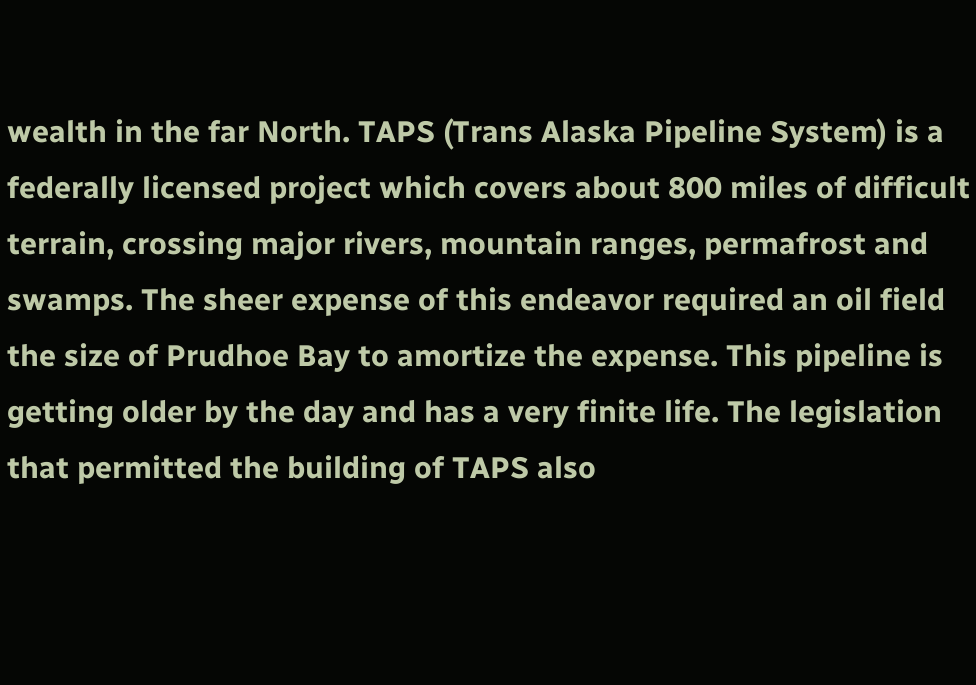wealth in the far North. TAPS (Trans Alaska Pipeline System) is a federally licensed project which covers about 800 miles of difficult terrain, crossing major rivers, mountain ranges, permafrost and swamps. The sheer expense of this endeavor required an oil field the size of Prudhoe Bay to amortize the expense. This pipeline is getting older by the day and has a very finite life. The legislation that permitted the building of TAPS also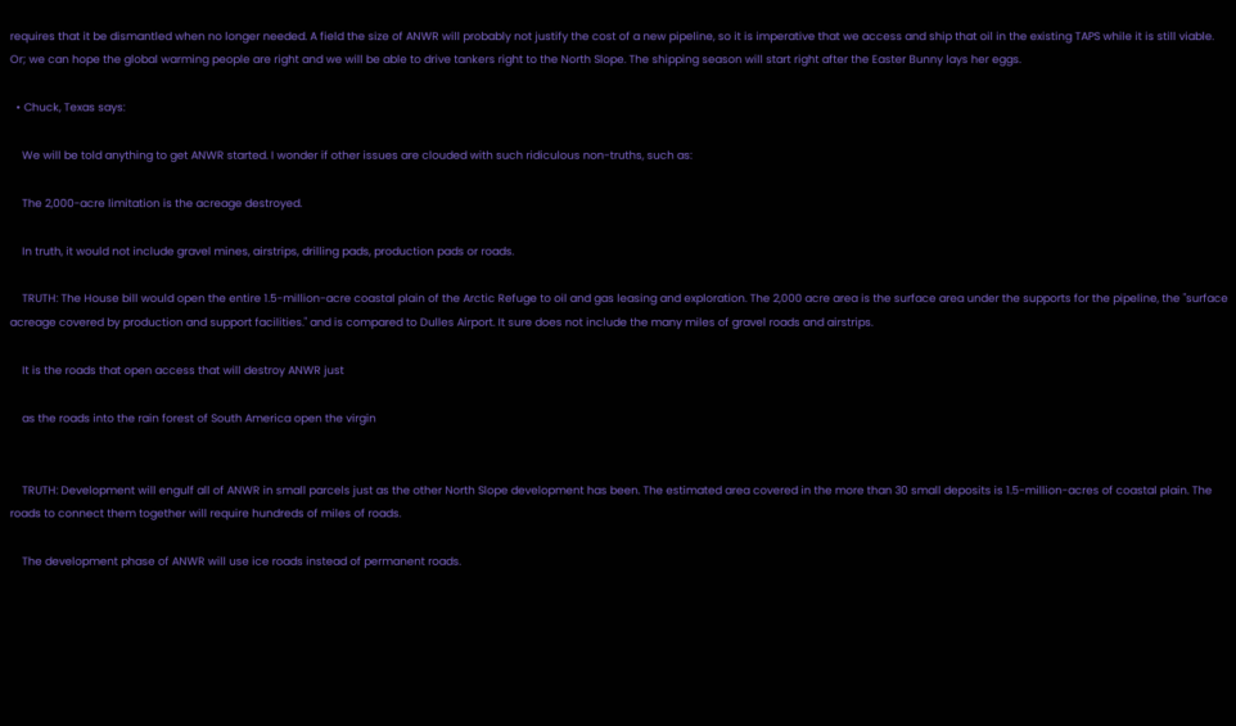requires that it be dismantled when no longer needed. A field the size of ANWR will probably not justify the cost of a new pipeline, so it is imperative that we access and ship that oil in the existing TAPS while it is still viable. Or; we can hope the global warming people are right and we will be able to drive tankers right to the North Slope. The shipping season will start right after the Easter Bunny lays her eggs.

  • Chuck, Texas says:

    We will be told anything to get ANWR started. I wonder if other issues are clouded with such ridiculous non-truths, such as:

    The 2,000-acre limitation is the acreage destroyed.

    In truth, it would not include gravel mines, airstrips, drilling pads, production pads or roads.

    TRUTH: The House bill would open the entire 1.5-million-acre coastal plain of the Arctic Refuge to oil and gas leasing and exploration. The 2,000 acre area is the surface area under the supports for the pipeline, the "surface acreage covered by production and support facilities." and is compared to Dulles Airport. It sure does not include the many miles of gravel roads and airstrips.

    It is the roads that open access that will destroy ANWR just

    as the roads into the rain forest of South America open the virgin


    TRUTH: Development will engulf all of ANWR in small parcels just as the other North Slope development has been. The estimated area covered in the more than 30 small deposits is 1.5-million-acres of coastal plain. The roads to connect them together will require hundreds of miles of roads.

    The development phase of ANWR will use ice roads instead of permanent roads.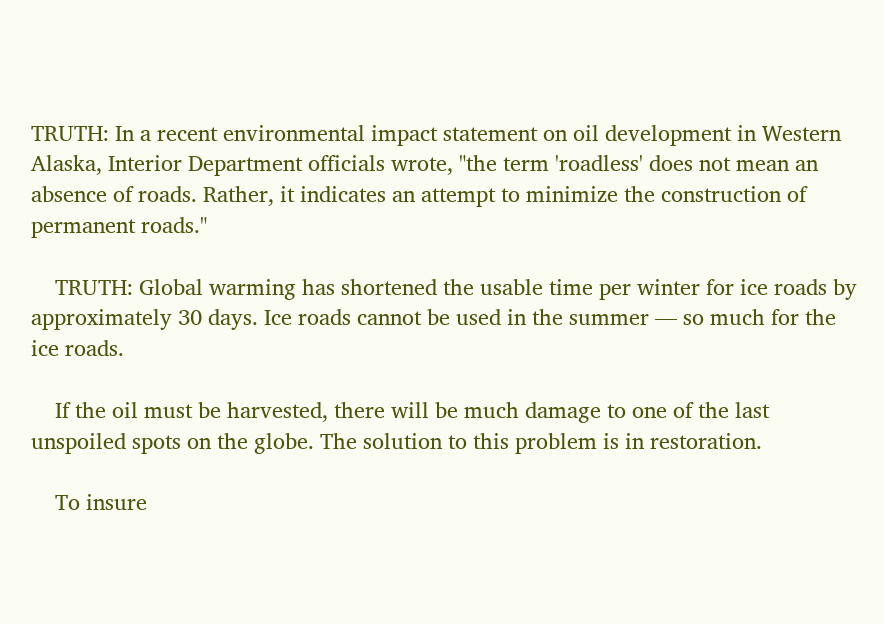TRUTH: In a recent environmental impact statement on oil development in Western Alaska, Interior Department officials wrote, "the term 'roadless' does not mean an absence of roads. Rather, it indicates an attempt to minimize the construction of permanent roads."

    TRUTH: Global warming has shortened the usable time per winter for ice roads by approximately 30 days. Ice roads cannot be used in the summer — so much for the ice roads.

    If the oil must be harvested, there will be much damage to one of the last unspoiled spots on the globe. The solution to this problem is in restoration.

    To insure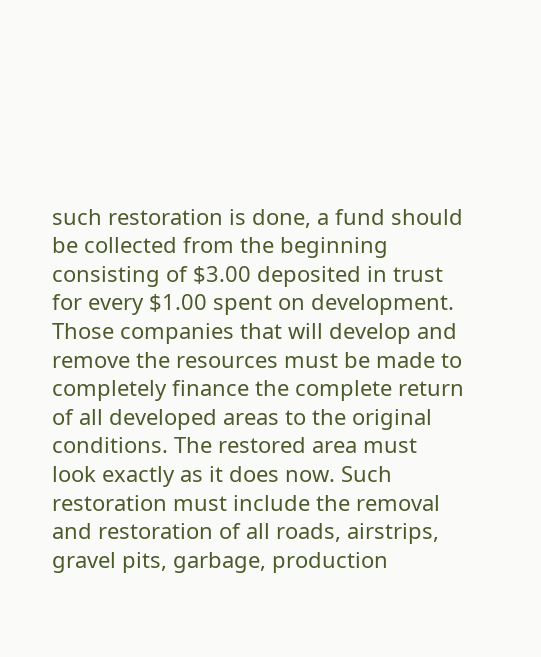such restoration is done, a fund should be collected from the beginning consisting of $3.00 deposited in trust for every $1.00 spent on development. Those companies that will develop and remove the resources must be made to completely finance the complete return of all developed areas to the original conditions. The restored area must look exactly as it does now. Such restoration must include the removal and restoration of all roads, airstrips, gravel pits, garbage, production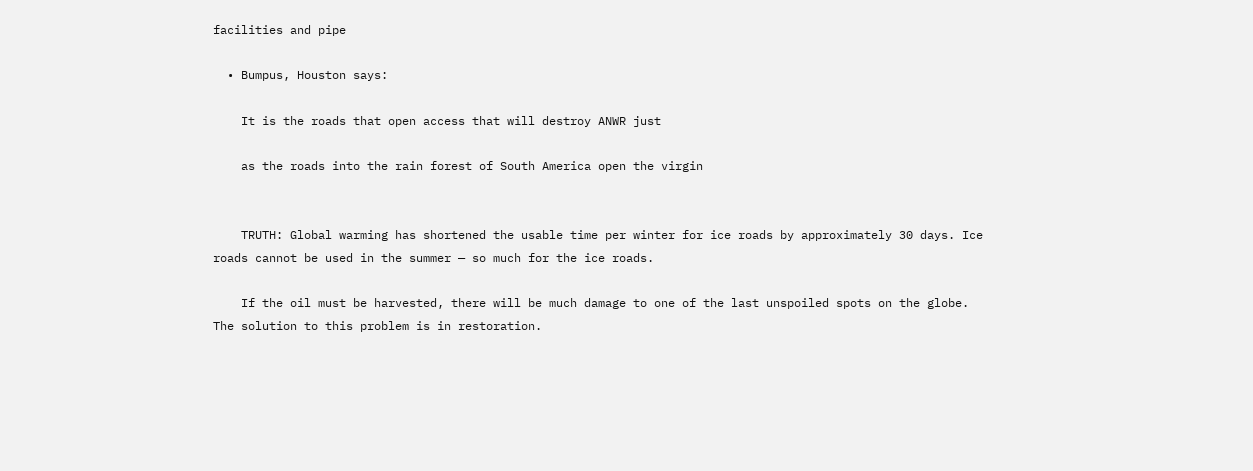facilities and pipe

  • Bumpus, Houston says:

    It is the roads that open access that will destroy ANWR just

    as the roads into the rain forest of South America open the virgin


    TRUTH: Global warming has shortened the usable time per winter for ice roads by approximately 30 days. Ice roads cannot be used in the summer — so much for the ice roads.

    If the oil must be harvested, there will be much damage to one of the last unspoiled spots on the globe. The solution to this problem is in restoration.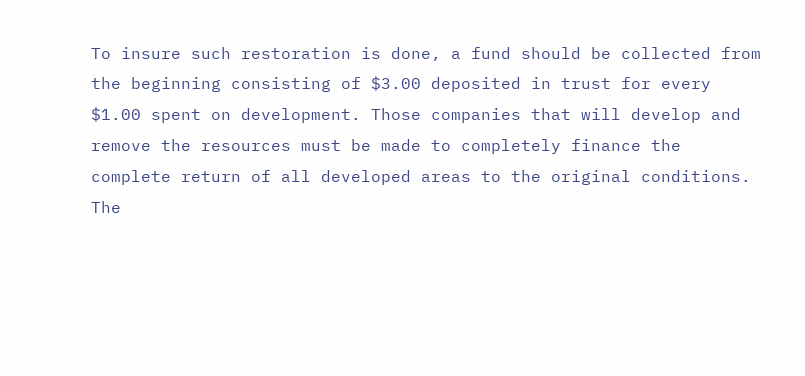To insure such restoration is done, a fund should be collected from the beginning consisting of $3.00 deposited in trust for every $1.00 spent on development. Those companies that will develop and remove the resources must be made to completely finance the complete return of all developed areas to the original conditions. The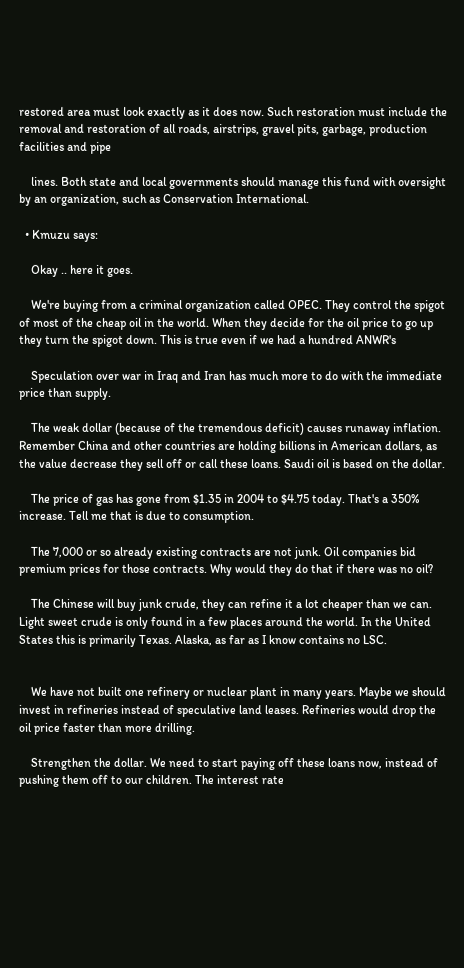restored area must look exactly as it does now. Such restoration must include the removal and restoration of all roads, airstrips, gravel pits, garbage, production facilities and pipe

    lines. Both state and local governments should manage this fund with oversight by an organization, such as Conservation International.

  • Kmuzu says:

    Okay .. here it goes.

    We're buying from a criminal organization called OPEC. They control the spigot of most of the cheap oil in the world. When they decide for the oil price to go up they turn the spigot down. This is true even if we had a hundred ANWR's

    Speculation over war in Iraq and Iran has much more to do with the immediate price than supply.

    The weak dollar (because of the tremendous deficit) causes runaway inflation. Remember China and other countries are holding billions in American dollars, as the value decrease they sell off or call these loans. Saudi oil is based on the dollar.

    The price of gas has gone from $1.35 in 2004 to $4.75 today. That's a 350% increase. Tell me that is due to consumption.

    The 7,000 or so already existing contracts are not junk. Oil companies bid premium prices for those contracts. Why would they do that if there was no oil?

    The Chinese will buy junk crude, they can refine it a lot cheaper than we can. Light sweet crude is only found in a few places around the world. In the United States this is primarily Texas. Alaska, as far as I know contains no LSC.


    We have not built one refinery or nuclear plant in many years. Maybe we should invest in refineries instead of speculative land leases. Refineries would drop the oil price faster than more drilling.

    Strengthen the dollar. We need to start paying off these loans now, instead of pushing them off to our children. The interest rate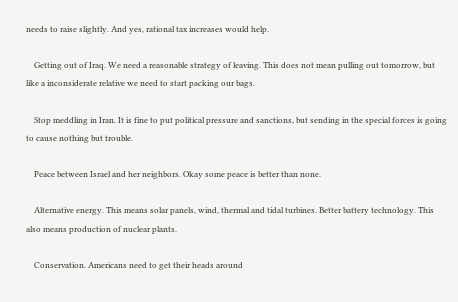needs to raise slightly. And yes, rational tax increases would help.

    Getting out of Iraq. We need a reasonable strategy of leaving. This does not mean pulling out tomorrow, but like a inconsiderate relative we need to start packing our bags.

    Stop meddling in Iran. It is fine to put political pressure and sanctions, but sending in the special forces is going to cause nothing but trouble.

    Peace between Israel and her neighbors. Okay some peace is better than none.

    Alternative energy. This means solar panels, wind, thermal and tidal turbines. Better battery technology. This also means production of nuclear plants.

    Conservation. Americans need to get their heads around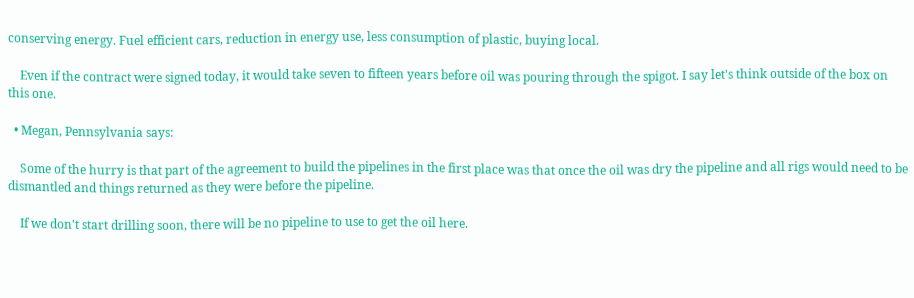conserving energy. Fuel efficient cars, reduction in energy use, less consumption of plastic, buying local.

    Even if the contract were signed today, it would take seven to fifteen years before oil was pouring through the spigot. I say let's think outside of the box on this one.

  • Megan, Pennsylvania says:

    Some of the hurry is that part of the agreement to build the pipelines in the first place was that once the oil was dry the pipeline and all rigs would need to be dismantled and things returned as they were before the pipeline.

    If we don't start drilling soon, there will be no pipeline to use to get the oil here.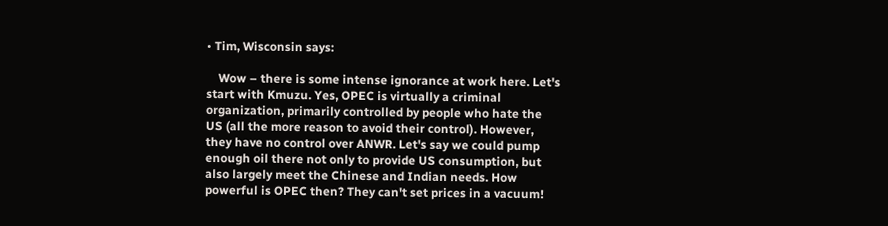• Tim, Wisconsin says:

    Wow – there is some intense ignorance at work here. Let's start with Kmuzu. Yes, OPEC is virtually a criminal organization, primarily controlled by people who hate the US (all the more reason to avoid their control). However, they have no control over ANWR. Let's say we could pump enough oil there not only to provide US consumption, but also largely meet the Chinese and Indian needs. How powerful is OPEC then? They can't set prices in a vacuum!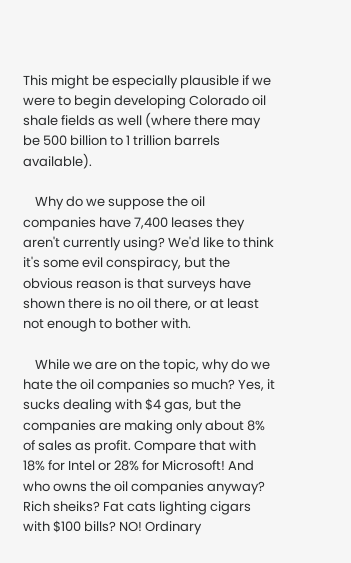This might be especially plausible if we were to begin developing Colorado oil shale fields as well (where there may be 500 billion to 1 trillion barrels available).

    Why do we suppose the oil companies have 7,400 leases they aren't currently using? We'd like to think it's some evil conspiracy, but the obvious reason is that surveys have shown there is no oil there, or at least not enough to bother with.

    While we are on the topic, why do we hate the oil companies so much? Yes, it sucks dealing with $4 gas, but the companies are making only about 8% of sales as profit. Compare that with 18% for Intel or 28% for Microsoft! And who owns the oil companies anyway? Rich sheiks? Fat cats lighting cigars with $100 bills? NO! Ordinary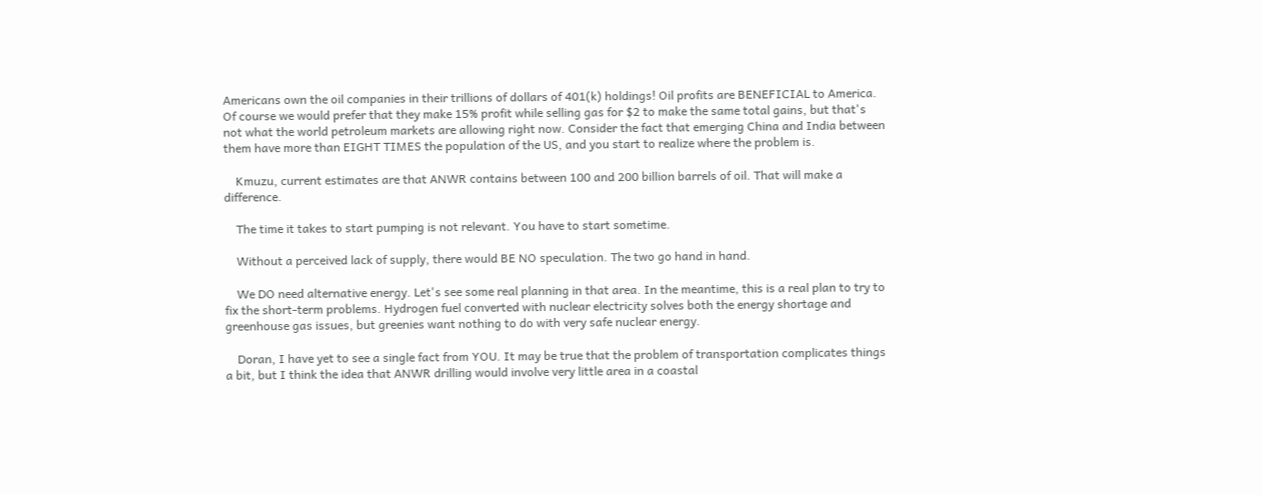Americans own the oil companies in their trillions of dollars of 401(k) holdings! Oil profits are BENEFICIAL to America. Of course we would prefer that they make 15% profit while selling gas for $2 to make the same total gains, but that's not what the world petroleum markets are allowing right now. Consider the fact that emerging China and India between them have more than EIGHT TIMES the population of the US, and you start to realize where the problem is.

    Kmuzu, current estimates are that ANWR contains between 100 and 200 billion barrels of oil. That will make a difference.

    The time it takes to start pumping is not relevant. You have to start sometime.

    Without a perceived lack of supply, there would BE NO speculation. The two go hand in hand.

    We DO need alternative energy. Let's see some real planning in that area. In the meantime, this is a real plan to try to fix the short-term problems. Hydrogen fuel converted with nuclear electricity solves both the energy shortage and greenhouse gas issues, but greenies want nothing to do with very safe nuclear energy.

    Doran, I have yet to see a single fact from YOU. It may be true that the problem of transportation complicates things a bit, but I think the idea that ANWR drilling would involve very little area in a coastal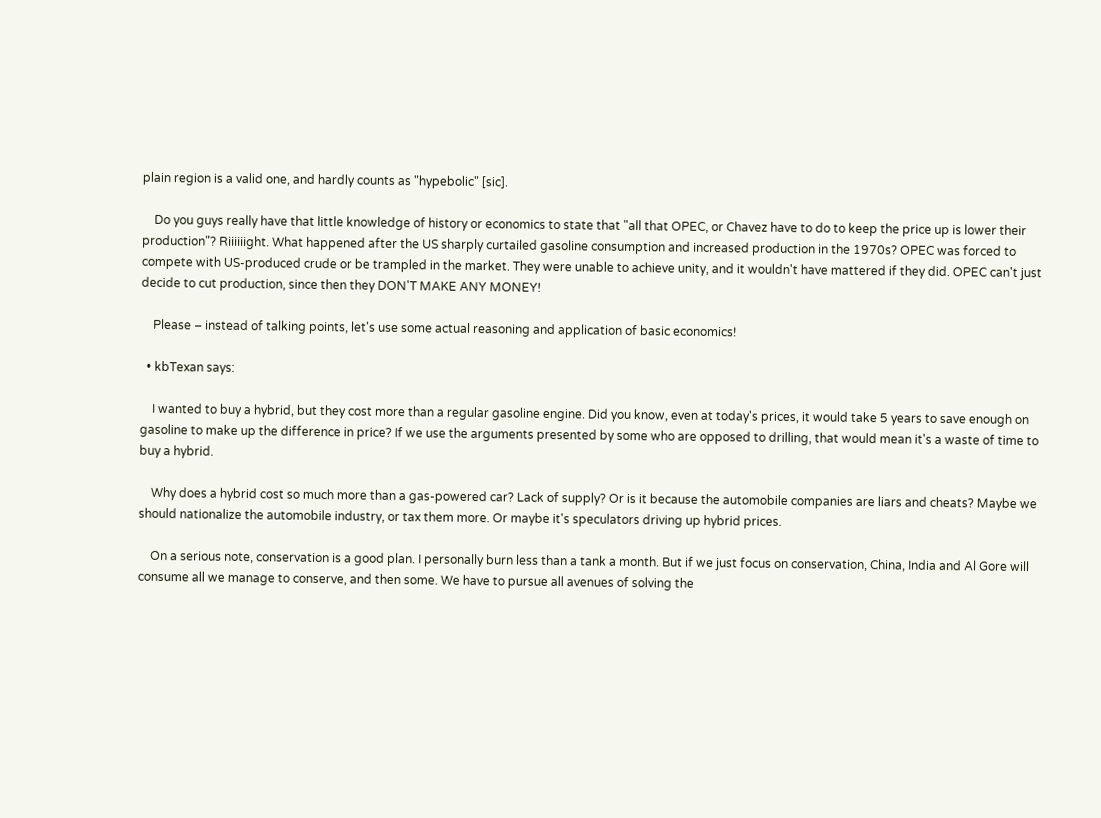plain region is a valid one, and hardly counts as "hypebolic" [sic].

    Do you guys really have that little knowledge of history or economics to state that "all that OPEC, or Chavez have to do to keep the price up is lower their production"? Riiiiiight. What happened after the US sharply curtailed gasoline consumption and increased production in the 1970s? OPEC was forced to compete with US-produced crude or be trampled in the market. They were unable to achieve unity, and it wouldn't have mattered if they did. OPEC can't just decide to cut production, since then they DON'T MAKE ANY MONEY!

    Please – instead of talking points, let's use some actual reasoning and application of basic economics!

  • kbTexan says:

    I wanted to buy a hybrid, but they cost more than a regular gasoline engine. Did you know, even at today's prices, it would take 5 years to save enough on gasoline to make up the difference in price? If we use the arguments presented by some who are opposed to drilling, that would mean it's a waste of time to buy a hybrid.

    Why does a hybrid cost so much more than a gas-powered car? Lack of supply? Or is it because the automobile companies are liars and cheats? Maybe we should nationalize the automobile industry, or tax them more. Or maybe it's speculators driving up hybrid prices.

    On a serious note, conservation is a good plan. I personally burn less than a tank a month. But if we just focus on conservation, China, India and Al Gore will consume all we manage to conserve, and then some. We have to pursue all avenues of solving the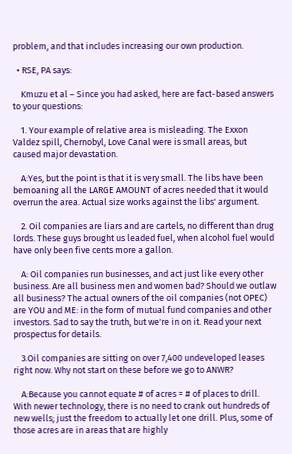problem, and that includes increasing our own production.

  • RSE, PA says:

    Kmuzu et al – Since you had asked, here are fact-based answers to your questions:

    1. Your example of relative area is misleading. The Exxon Valdez spill, Chernobyl, Love Canal were is small areas, but caused major devastation.

    A:Yes, but the point is that it is very small. The libs have been bemoaning all the LARGE AMOUNT of acres needed that it would overrun the area. Actual size works against the libs' argument.

    2. Oil companies are liars and are cartels, no different than drug lords. These guys brought us leaded fuel, when alcohol fuel would have only been five cents more a gallon.

    A: Oil companies run businesses, and act just like every other business. Are all business men and women bad? Should we outlaw all business? The actual owners of the oil companies (not OPEC) are YOU and ME: in the form of mutual fund companies and other investors. Sad to say the truth, but we're in on it. Read your next prospectus for details.

    3.Oil companies are sitting on over 7,400 undeveloped leases right now. Why not start on these before we go to ANWR?

    A:Because you cannot equate # of acres = # of places to drill. With newer technology, there is no need to crank out hundreds of new wells; just the freedom to actually let one drill. Plus, some of those acres are in areas that are highly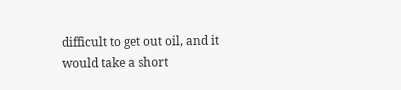difficult to get out oil, and it would take a short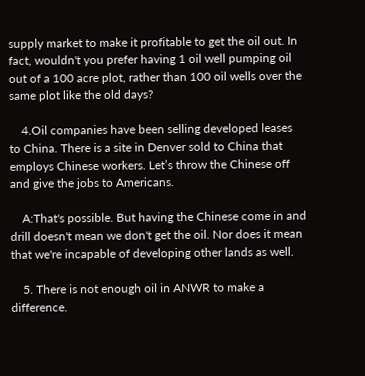supply market to make it profitable to get the oil out. In fact, wouldn't you prefer having 1 oil well pumping oil out of a 100 acre plot, rather than 100 oil wells over the same plot like the old days?

    4.Oil companies have been selling developed leases to China. There is a site in Denver sold to China that employs Chinese workers. Let’s throw the Chinese off and give the jobs to Americans.

    A:That's possible. But having the Chinese come in and drill doesn't mean we don't get the oil. Nor does it mean that we're incapable of developing other lands as well.

    5. There is not enough oil in ANWR to make a difference.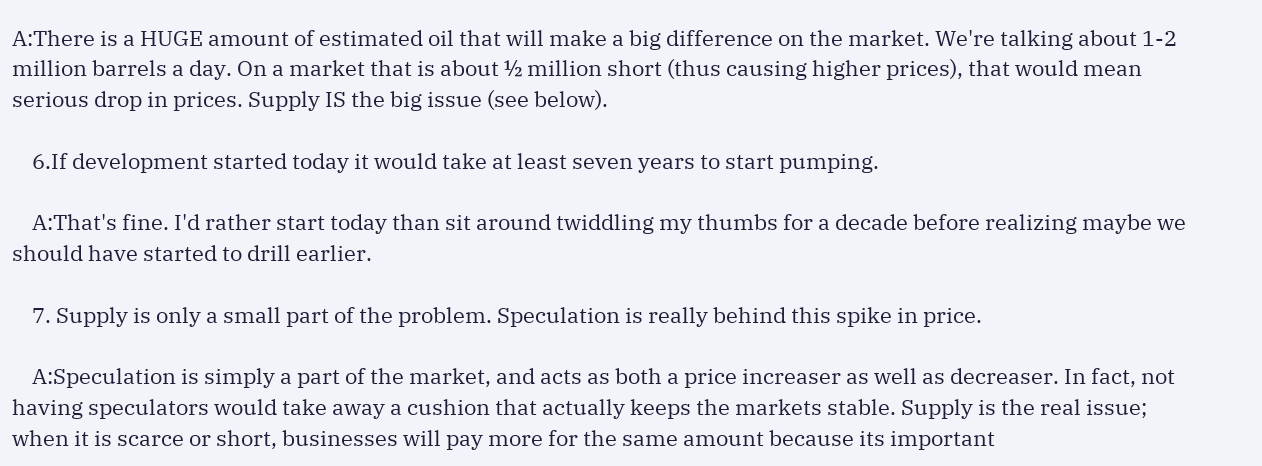A:There is a HUGE amount of estimated oil that will make a big difference on the market. We're talking about 1-2 million barrels a day. On a market that is about ½ million short (thus causing higher prices), that would mean serious drop in prices. Supply IS the big issue (see below).

    6.If development started today it would take at least seven years to start pumping.

    A:That's fine. I'd rather start today than sit around twiddling my thumbs for a decade before realizing maybe we should have started to drill earlier.

    7. Supply is only a small part of the problem. Speculation is really behind this spike in price.

    A:Speculation is simply a part of the market, and acts as both a price increaser as well as decreaser. In fact, not having speculators would take away a cushion that actually keeps the markets stable. Supply is the real issue; when it is scarce or short, businesses will pay more for the same amount because its important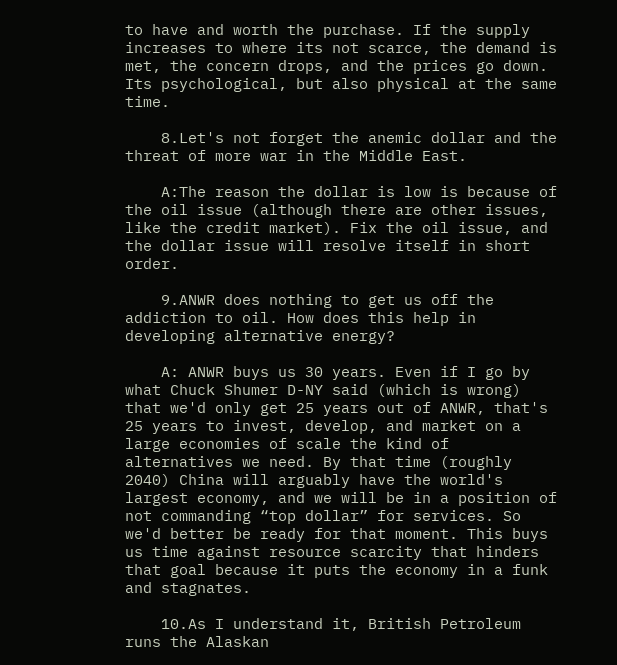to have and worth the purchase. If the supply increases to where its not scarce, the demand is met, the concern drops, and the prices go down. Its psychological, but also physical at the same time.

    8.Let's not forget the anemic dollar and the threat of more war in the Middle East.

    A:The reason the dollar is low is because of the oil issue (although there are other issues, like the credit market). Fix the oil issue, and the dollar issue will resolve itself in short order.

    9.ANWR does nothing to get us off the addiction to oil. How does this help in developing alternative energy?

    A: ANWR buys us 30 years. Even if I go by what Chuck Shumer D-NY said (which is wrong) that we'd only get 25 years out of ANWR, that's 25 years to invest, develop, and market on a large economies of scale the kind of alternatives we need. By that time (roughly 2040) China will arguably have the world's largest economy, and we will be in a position of not commanding “top dollar” for services. So we'd better be ready for that moment. This buys us time against resource scarcity that hinders that goal because it puts the economy in a funk and stagnates.

    10.As I understand it, British Petroleum runs the Alaskan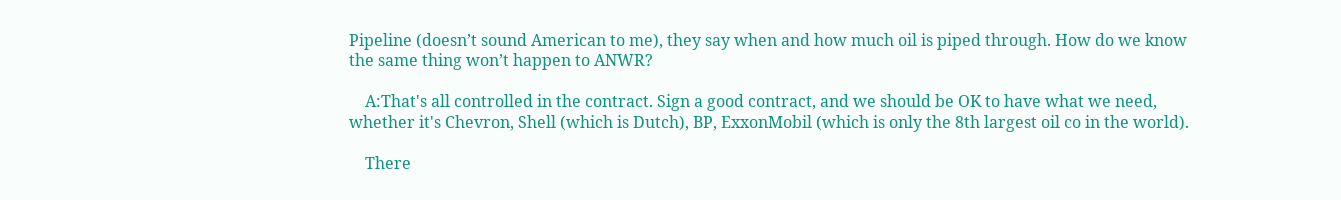Pipeline (doesn’t sound American to me), they say when and how much oil is piped through. How do we know the same thing won’t happen to ANWR?

    A:That's all controlled in the contract. Sign a good contract, and we should be OK to have what we need, whether it's Chevron, Shell (which is Dutch), BP, ExxonMobil (which is only the 8th largest oil co in the world).

    There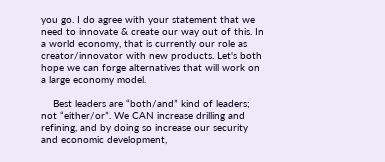you go. I do agree with your statement that we need to innovate & create our way out of this. In a world economy, that is currently our role as creator/innovator with new products. Let's both hope we can forge alternatives that will work on a large economy model.

    Best leaders are “both/and” kind of leaders; not “either/or”. We CAN increase drilling and refining, and by doing so increase our security and economic development,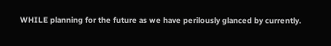WHILE planning for the future as we have perilously glanced by currently.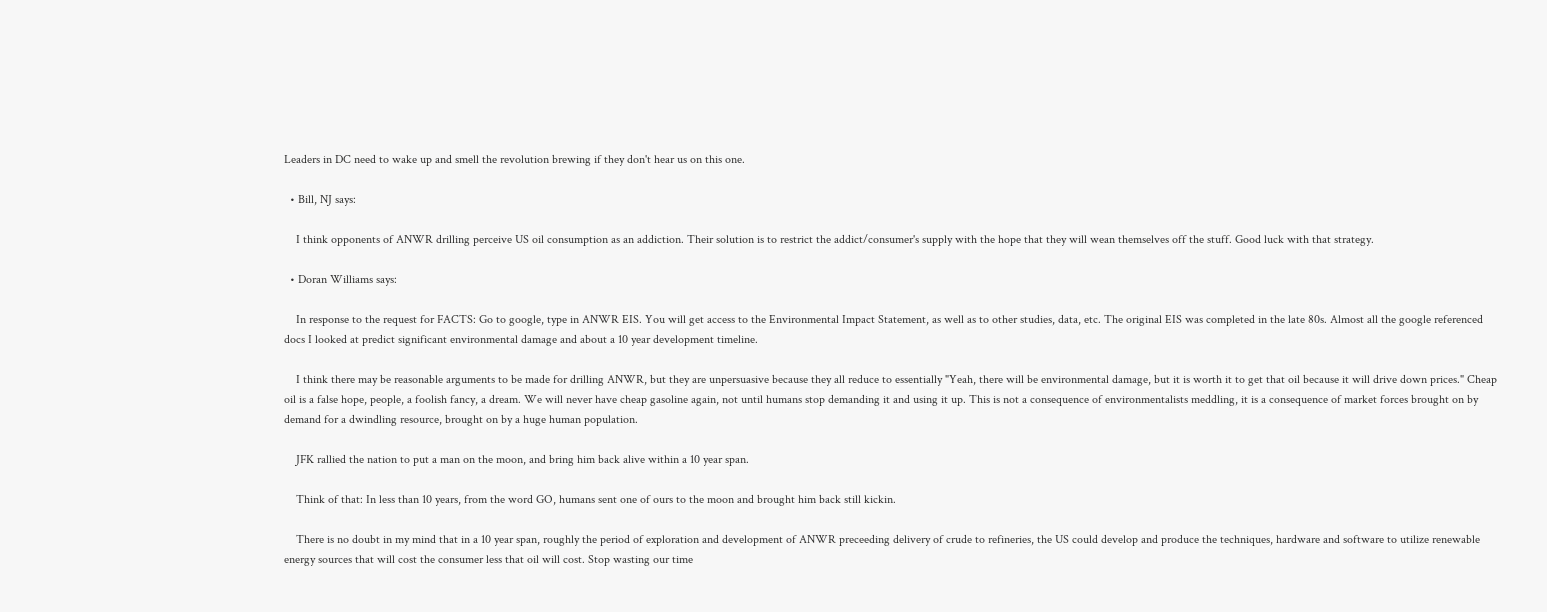Leaders in DC need to wake up and smell the revolution brewing if they don't hear us on this one.

  • Bill, NJ says:

    I think opponents of ANWR drilling perceive US oil consumption as an addiction. Their solution is to restrict the addict/consumer's supply with the hope that they will wean themselves off the stuff. Good luck with that strategy.

  • Doran Williams says:

    In response to the request for FACTS: Go to google, type in ANWR EIS. You will get access to the Environmental Impact Statement, as well as to other studies, data, etc. The original EIS was completed in the late 80s. Almost all the google referenced docs I looked at predict significant environmental damage and about a 10 year development timeline.

    I think there may be reasonable arguments to be made for drilling ANWR, but they are unpersuasive because they all reduce to essentially "Yeah, there will be environmental damage, but it is worth it to get that oil because it will drive down prices." Cheap oil is a false hope, people, a foolish fancy, a dream. We will never have cheap gasoline again, not until humans stop demanding it and using it up. This is not a consequence of environmentalists meddling, it is a consequence of market forces brought on by demand for a dwindling resource, brought on by a huge human population.

    JFK rallied the nation to put a man on the moon, and bring him back alive within a 10 year span.

    Think of that: In less than 10 years, from the word GO, humans sent one of ours to the moon and brought him back still kickin.

    There is no doubt in my mind that in a 10 year span, roughly the period of exploration and development of ANWR preceeding delivery of crude to refineries, the US could develop and produce the techniques, hardware and software to utilize renewable energy sources that will cost the consumer less that oil will cost. Stop wasting our time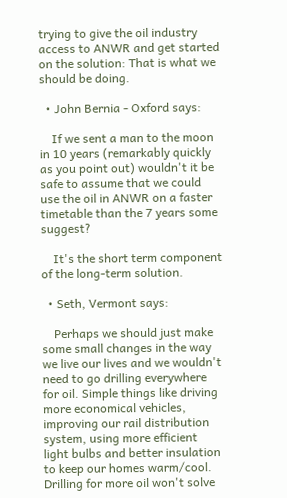trying to give the oil industry access to ANWR and get started on the solution: That is what we should be doing.

  • John Bernia - Oxford says:

    If we sent a man to the moon in 10 years (remarkably quickly as you point out) wouldn't it be safe to assume that we could use the oil in ANWR on a faster timetable than the 7 years some suggest?

    It's the short term component of the long-term solution.

  • Seth, Vermont says:

    Perhaps we should just make some small changes in the way we live our lives and we wouldn't need to go drilling everywhere for oil. Simple things like driving more economical vehicles, improving our rail distribution system, using more efficient light bulbs and better insulation to keep our homes warm/cool. Drilling for more oil won't solve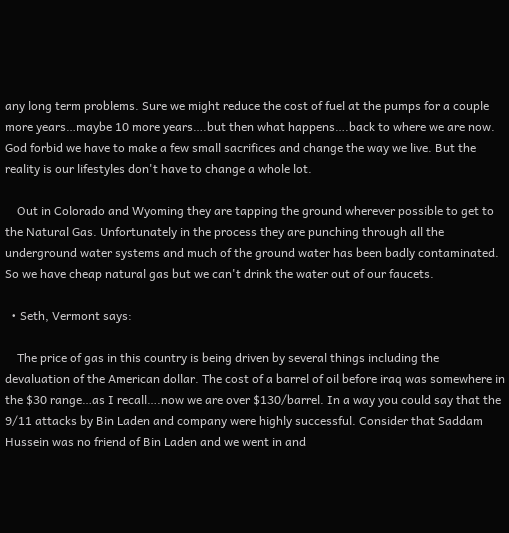any long term problems. Sure we might reduce the cost of fuel at the pumps for a couple more years…maybe 10 more years….but then what happens….back to where we are now. God forbid we have to make a few small sacrifices and change the way we live. But the reality is our lifestyles don't have to change a whole lot.

    Out in Colorado and Wyoming they are tapping the ground wherever possible to get to the Natural Gas. Unfortunately in the process they are punching through all the underground water systems and much of the ground water has been badly contaminated. So we have cheap natural gas but we can't drink the water out of our faucets.

  • Seth, Vermont says:

    The price of gas in this country is being driven by several things including the devaluation of the American dollar. The cost of a barrel of oil before iraq was somewhere in the $30 range…as I recall….now we are over $130/barrel. In a way you could say that the 9/11 attacks by Bin Laden and company were highly successful. Consider that Saddam Hussein was no friend of Bin Laden and we went in and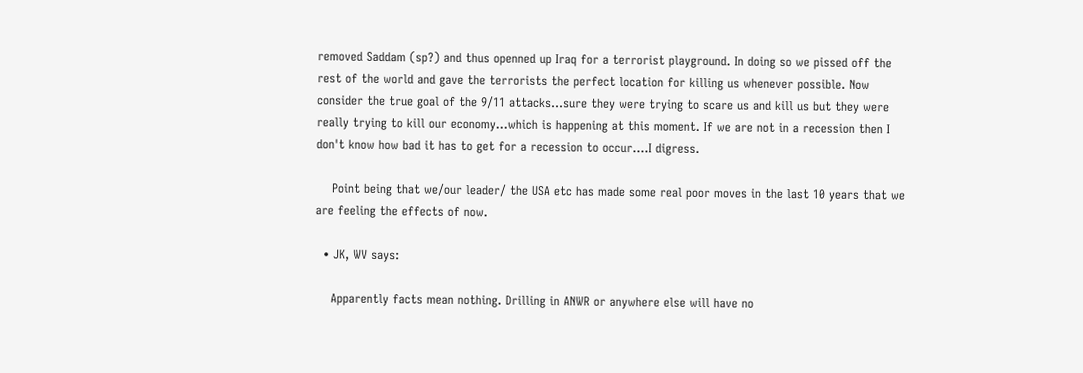removed Saddam (sp?) and thus openned up Iraq for a terrorist playground. In doing so we pissed off the rest of the world and gave the terrorists the perfect location for killing us whenever possible. Now consider the true goal of the 9/11 attacks…sure they were trying to scare us and kill us but they were really trying to kill our economy…which is happening at this moment. If we are not in a recession then I don't know how bad it has to get for a recession to occur….I digress.

    Point being that we/our leader/ the USA etc has made some real poor moves in the last 10 years that we are feeling the effects of now.

  • JK, WV says:

    Apparently facts mean nothing. Drilling in ANWR or anywhere else will have no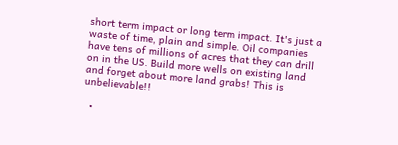short term impact or long term impact. It's just a waste of time, plain and simple. Oil companies have tens of millions of acres that they can drill on in the US. Build more wells on existing land and forget about more land grabs! This is unbelievable!!

  •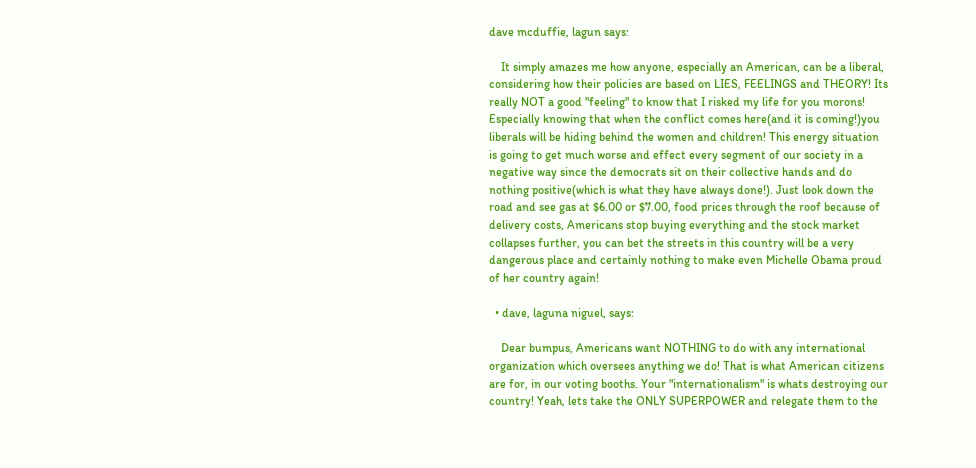dave mcduffie, lagun says:

    It simply amazes me how anyone, especially an American, can be a liberal, considering how their policies are based on LIES, FEELINGS and THEORY! Its really NOT a good "feeling" to know that I risked my life for you morons! Especially knowing that when the conflict comes here(and it is coming!)you liberals will be hiding behind the women and children! This energy situation is going to get much worse and effect every segment of our society in a negative way since the democrats sit on their collective hands and do nothing positive(which is what they have always done!). Just look down the road and see gas at $6.00 or $7.00, food prices through the roof because of delivery costs, Americans stop buying everything and the stock market collapses further, you can bet the streets in this country will be a very dangerous place and certainly nothing to make even Michelle Obama proud of her country again!

  • dave, laguna niguel, says:

    Dear bumpus, Americans want NOTHING to do with any international organization which oversees anything we do! That is what American citizens are for, in our voting booths. Your "internationalism" is whats destroying our country! Yeah, lets take the ONLY SUPERPOWER and relegate them to the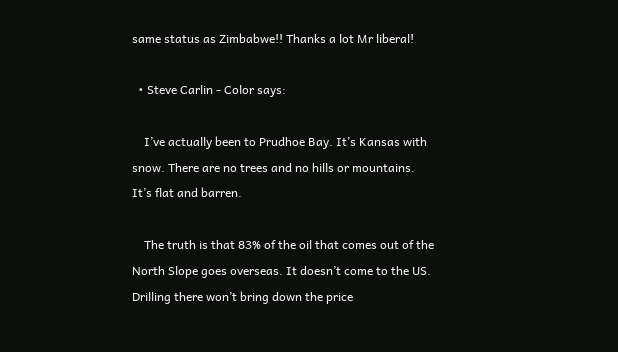same status as Zimbabwe!! Thanks a lot Mr liberal!

  • Steve Carlin - Color says:

    I’ve actually been to Prudhoe Bay. It’s Kansas with snow. There are no trees and no hills or mountains. It’s flat and barren.

    The truth is that 83% of the oil that comes out of the North Slope goes overseas. It doesn’t come to the US. Drilling there won’t bring down the price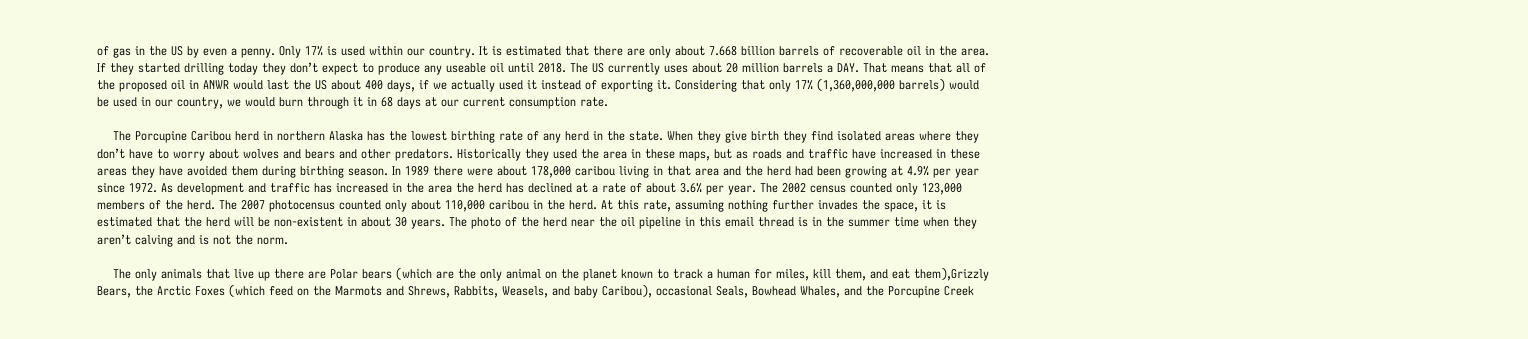of gas in the US by even a penny. Only 17% is used within our country. It is estimated that there are only about 7.668 billion barrels of recoverable oil in the area. If they started drilling today they don’t expect to produce any useable oil until 2018. The US currently uses about 20 million barrels a DAY. That means that all of the proposed oil in ANWR would last the US about 400 days, if we actually used it instead of exporting it. Considering that only 17% (1,360,000,000 barrels) would be used in our country, we would burn through it in 68 days at our current consumption rate.

    The Porcupine Caribou herd in northern Alaska has the lowest birthing rate of any herd in the state. When they give birth they find isolated areas where they don’t have to worry about wolves and bears and other predators. Historically they used the area in these maps, but as roads and traffic have increased in these areas they have avoided them during birthing season. In 1989 there were about 178,000 caribou living in that area and the herd had been growing at 4.9% per year since 1972. As development and traffic has increased in the area the herd has declined at a rate of about 3.6% per year. The 2002 census counted only 123,000 members of the herd. The 2007 photocensus counted only about 110,000 caribou in the herd. At this rate, assuming nothing further invades the space, it is estimated that the herd will be non-existent in about 30 years. The photo of the herd near the oil pipeline in this email thread is in the summer time when they aren’t calving and is not the norm.

    The only animals that live up there are Polar bears (which are the only animal on the planet known to track a human for miles, kill them, and eat them),Grizzly Bears, the Arctic Foxes (which feed on the Marmots and Shrews, Rabbits, Weasels, and baby Caribou), occasional Seals, Bowhead Whales, and the Porcupine Creek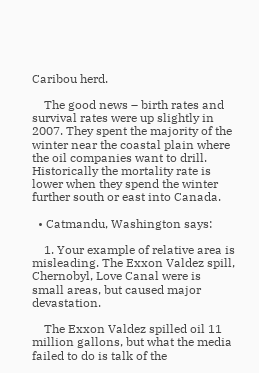Caribou herd.

    The good news – birth rates and survival rates were up slightly in 2007. They spent the majority of the winter near the coastal plain where the oil companies want to drill. Historically the mortality rate is lower when they spend the winter further south or east into Canada.

  • Catmandu, Washington says:

    1. Your example of relative area is misleading. The Exxon Valdez spill, Chernobyl, Love Canal were is small areas, but caused major devastation.

    The Exxon Valdez spilled oil 11 million gallons, but what the media failed to do is talk of the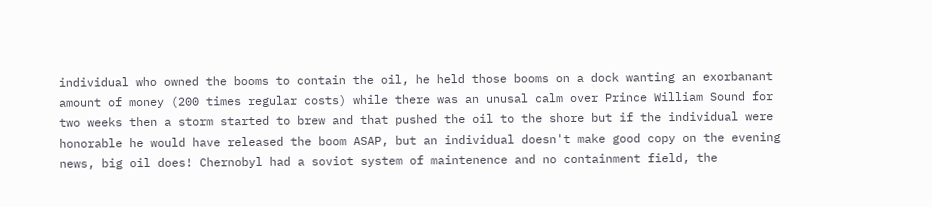individual who owned the booms to contain the oil, he held those booms on a dock wanting an exorbanant amount of money (200 times regular costs) while there was an unusal calm over Prince William Sound for two weeks then a storm started to brew and that pushed the oil to the shore but if the individual were honorable he would have released the boom ASAP, but an individual doesn't make good copy on the evening news, big oil does! Chernobyl had a soviot system of maintenence and no containment field, the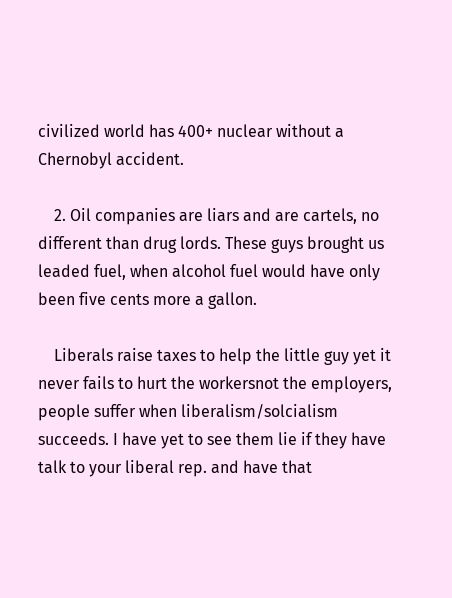civilized world has 400+ nuclear without a Chernobyl accident.

    2. Oil companies are liars and are cartels, no different than drug lords. These guys brought us leaded fuel, when alcohol fuel would have only been five cents more a gallon.

    Liberals raise taxes to help the little guy yet it never fails to hurt the workersnot the employers, people suffer when liberalism/solcialism succeeds. I have yet to see them lie if they have talk to your liberal rep. and have that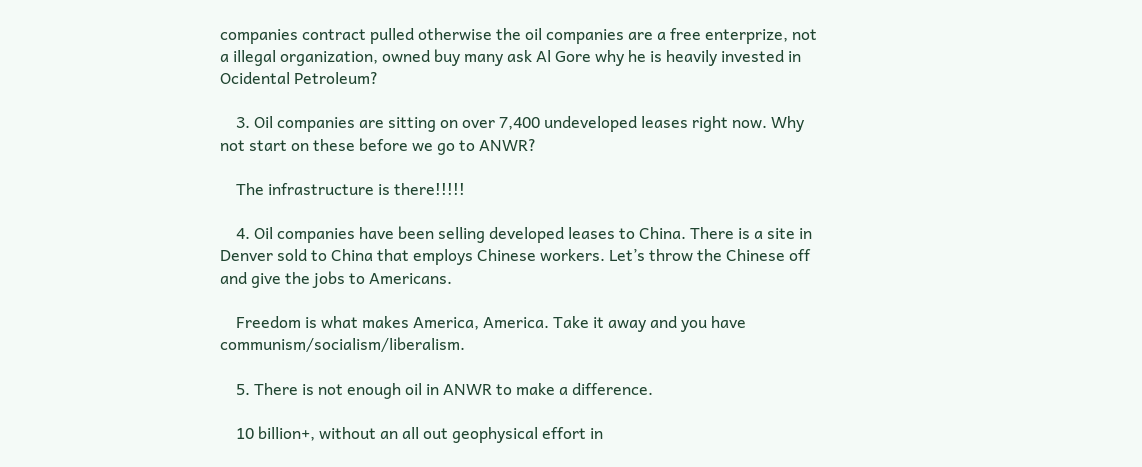companies contract pulled otherwise the oil companies are a free enterprize, not a illegal organization, owned buy many ask Al Gore why he is heavily invested in Ocidental Petroleum?

    3. Oil companies are sitting on over 7,400 undeveloped leases right now. Why not start on these before we go to ANWR?

    The infrastructure is there!!!!!

    4. Oil companies have been selling developed leases to China. There is a site in Denver sold to China that employs Chinese workers. Let’s throw the Chinese off and give the jobs to Americans.

    Freedom is what makes America, America. Take it away and you have communism/socialism/liberalism.

    5. There is not enough oil in ANWR to make a difference.

    10 billion+, without an all out geophysical effort in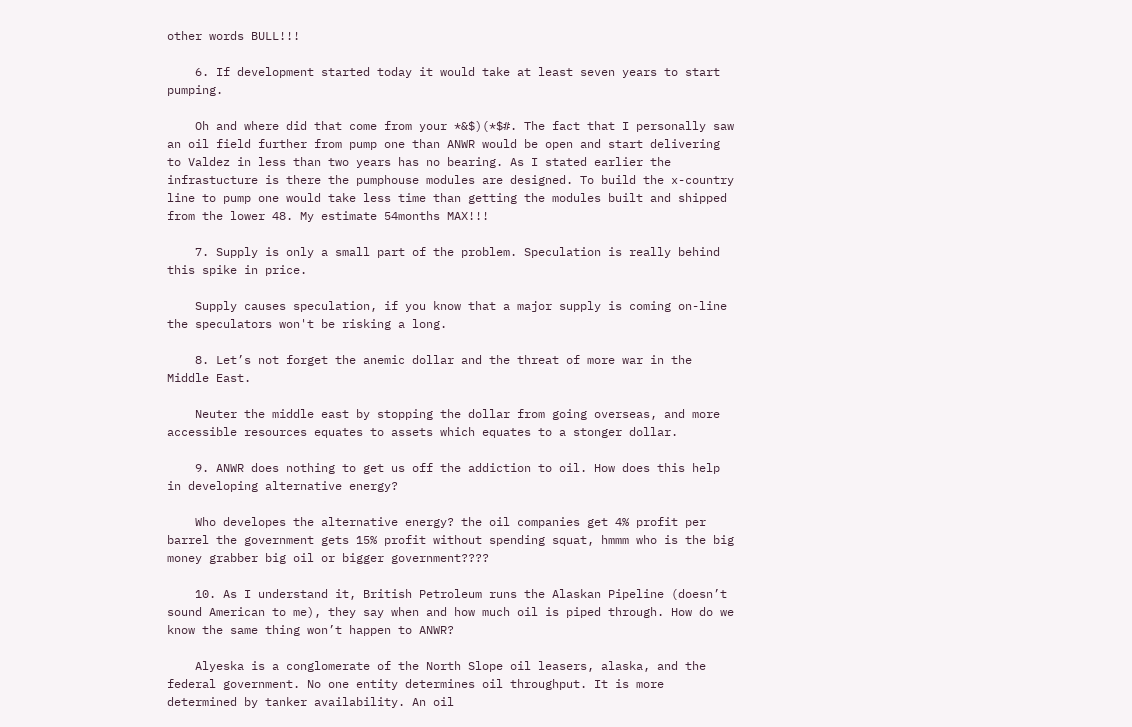other words BULL!!!

    6. If development started today it would take at least seven years to start pumping.

    Oh and where did that come from your *&$)(*$#. The fact that I personally saw an oil field further from pump one than ANWR would be open and start delivering to Valdez in less than two years has no bearing. As I stated earlier the infrastucture is there the pumphouse modules are designed. To build the x-country line to pump one would take less time than getting the modules built and shipped from the lower 48. My estimate 54months MAX!!!

    7. Supply is only a small part of the problem. Speculation is really behind this spike in price.

    Supply causes speculation, if you know that a major supply is coming on-line the speculators won't be risking a long.

    8. Let’s not forget the anemic dollar and the threat of more war in the Middle East.

    Neuter the middle east by stopping the dollar from going overseas, and more accessible resources equates to assets which equates to a stonger dollar.

    9. ANWR does nothing to get us off the addiction to oil. How does this help in developing alternative energy?

    Who developes the alternative energy? the oil companies get 4% profit per barrel the government gets 15% profit without spending squat, hmmm who is the big money grabber big oil or bigger government????

    10. As I understand it, British Petroleum runs the Alaskan Pipeline (doesn’t sound American to me), they say when and how much oil is piped through. How do we know the same thing won’t happen to ANWR?

    Alyeska is a conglomerate of the North Slope oil leasers, alaska, and the federal government. No one entity determines oil throughput. It is more determined by tanker availability. An oil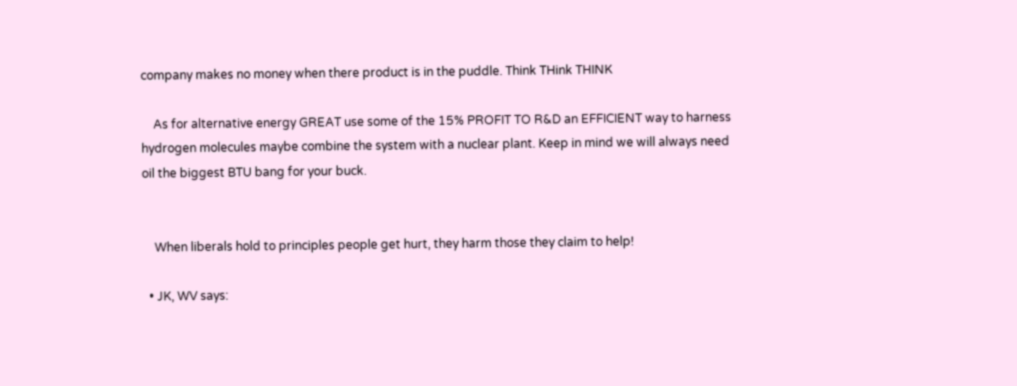company makes no money when there product is in the puddle. Think THink THINK

    As for alternative energy GREAT use some of the 15% PROFIT TO R&D an EFFICIENT way to harness hydrogen molecules maybe combine the system with a nuclear plant. Keep in mind we will always need oil the biggest BTU bang for your buck.


    When liberals hold to principles people get hurt, they harm those they claim to help!

  • JK, WV says: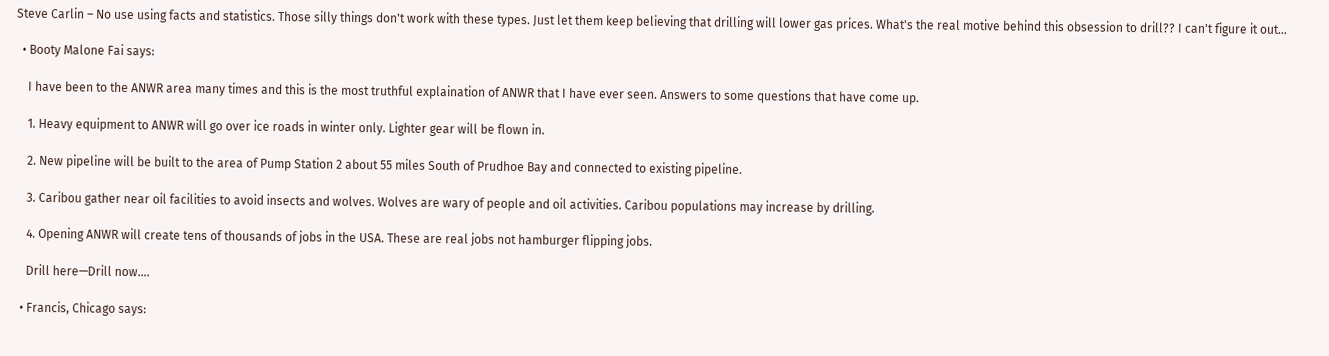Steve Carlin – No use using facts and statistics. Those silly things don't work with these types. Just let them keep believing that drilling will lower gas prices. What's the real motive behind this obsession to drill?? I can't figure it out…

  • Booty Malone Fai says:

    I have been to the ANWR area many times and this is the most truthful explaination of ANWR that I have ever seen. Answers to some questions that have come up.

    1. Heavy equipment to ANWR will go over ice roads in winter only. Lighter gear will be flown in.

    2. New pipeline will be built to the area of Pump Station 2 about 55 miles South of Prudhoe Bay and connected to existing pipeline.

    3. Caribou gather near oil facilities to avoid insects and wolves. Wolves are wary of people and oil activities. Caribou populations may increase by drilling.

    4. Opening ANWR will create tens of thousands of jobs in the USA. These are real jobs not hamburger flipping jobs.

    Drill here—Drill now….

  • Francis, Chicago says: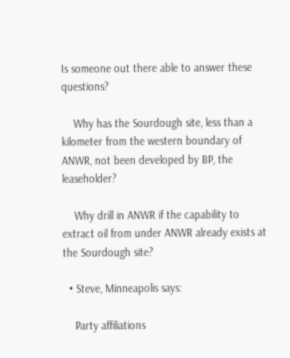Is someone out there able to answer these questions?

    Why has the Sourdough site, less than a kilometer from the western boundary of ANWR, not been developed by BP, the leaseholder?

    Why drill in ANWR if the capability to extract oil from under ANWR already exists at the Sourdough site?

  • Steve, Minneapolis says:

    Party affiliations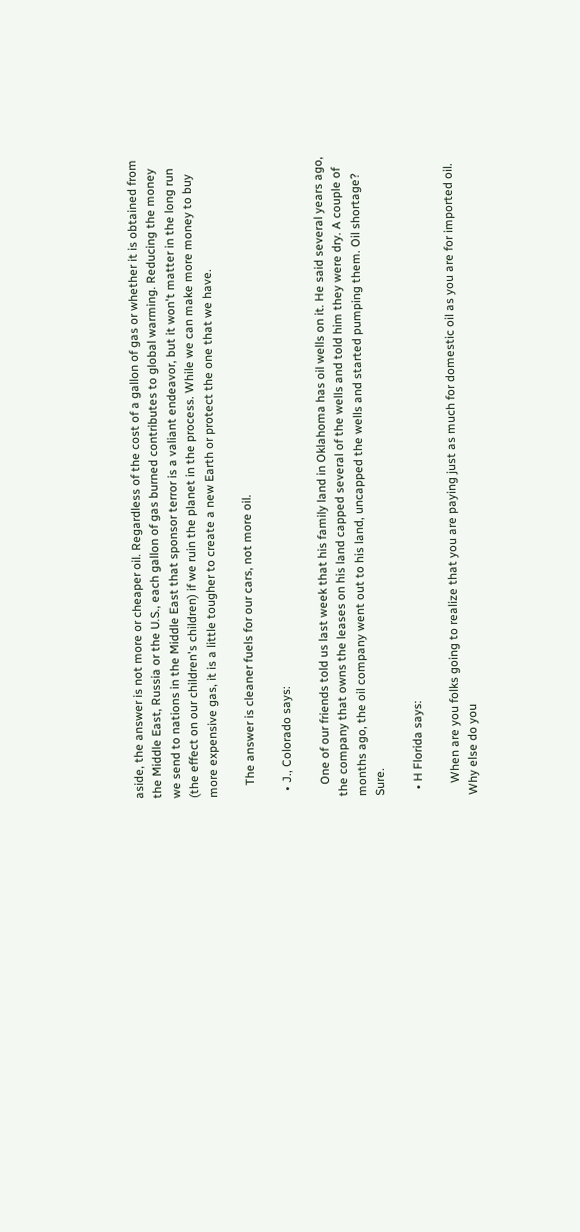aside, the answer is not more or cheaper oil. Regardless of the cost of a gallon of gas or whether it is obtained from the Middle East, Russia or the U.S., each gallon of gas burned contributes to global warming. Reducing the money we send to nations in the Middle East that sponsor terror is a valiant endeavor, but it won't matter in the long run (the effect on our children's children) if we ruin the planet in the process. While we can make more money to buy more expensive gas, it is a little tougher to create a new Earth or protect the one that we have.

    The answer is cleaner fuels for our cars, not more oil.

  • J., Colorado says:

    One of our friends told us last week that his family land in Oklahoma has oil wells on it. He said several years ago, the company that owns the leases on his land capped several of the wells and told him they were dry. A couple of months ago, the oil company went out to his land, uncapped the wells and started pumping them. Oil shortage? Sure.

  • H Florida says:

    When are you folks going to realize that you are paying just as much for domestic oil as you are for imported oil. Why else do you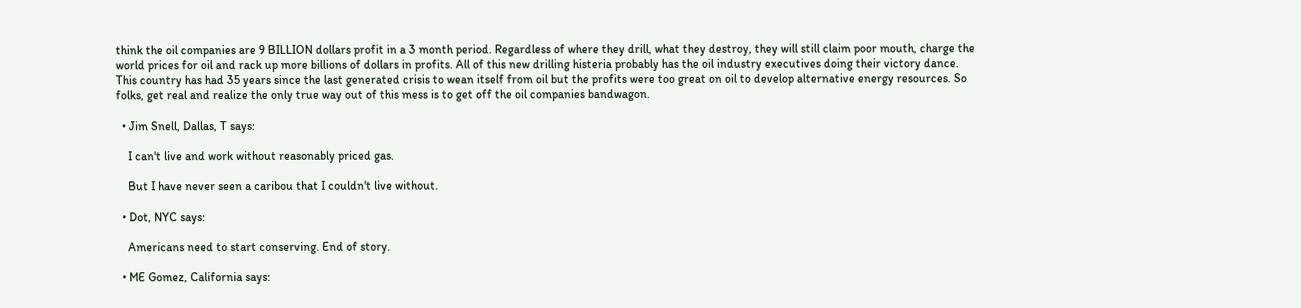think the oil companies are 9 BILLION dollars profit in a 3 month period. Regardless of where they drill, what they destroy, they will still claim poor mouth, charge the world prices for oil and rack up more billions of dollars in profits. All of this new drilling histeria probably has the oil industry executives doing their victory dance. This country has had 35 years since the last generated crisis to wean itself from oil but the profits were too great on oil to develop alternative energy resources. So folks, get real and realize the only true way out of this mess is to get off the oil companies bandwagon.

  • Jim Snell, Dallas, T says:

    I can't live and work without reasonably priced gas.

    But I have never seen a caribou that I couldn't live without.

  • Dot, NYC says:

    Americans need to start conserving. End of story.

  • ME Gomez, California says: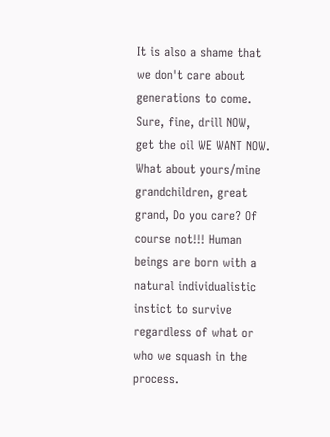It is also a shame that we don't care about generations to come. Sure, fine, drill NOW, get the oil WE WANT NOW. What about yours/mine grandchildren, great grand, Do you care? Of course not!!! Human beings are born with a natural individualistic instict to survive regardless of what or who we squash in the process.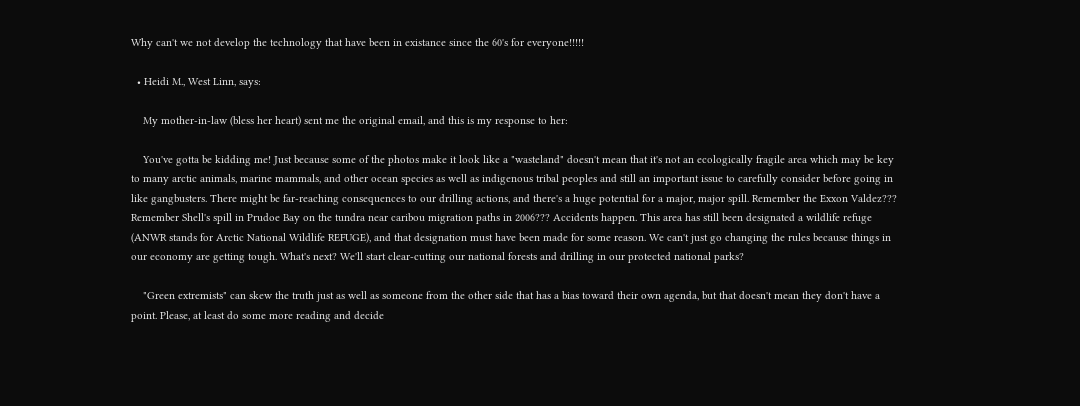Why can't we not develop the technology that have been in existance since the 60's for everyone!!!!!

  • Heidi M., West Linn, says:

    My mother-in-law (bless her heart) sent me the original email, and this is my response to her:

    You've gotta be kidding me! Just because some of the photos make it look like a "wasteland" doesn't mean that it's not an ecologically fragile area which may be key to many arctic animals, marine mammals, and other ocean species as well as indigenous tribal peoples and still an important issue to carefully consider before going in like gangbusters. There might be far-reaching consequences to our drilling actions, and there's a huge potential for a major, major spill. Remember the Exxon Valdez??? Remember Shell's spill in Prudoe Bay on the tundra near caribou migration paths in 2006??? Accidents happen. This area has still been designated a wildlife refuge (ANWR stands for Arctic National Wildlife REFUGE), and that designation must have been made for some reason. We can't just go changing the rules because things in our economy are getting tough. What's next? We'll start clear-cutting our national forests and drilling in our protected national parks?

    "Green extremists" can skew the truth just as well as someone from the other side that has a bias toward their own agenda, but that doesn't mean they don't have a point. Please, at least do some more reading and decide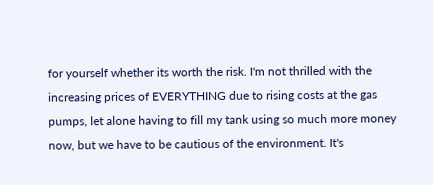for yourself whether its worth the risk. I'm not thrilled with the increasing prices of EVERYTHING due to rising costs at the gas pumps, let alone having to fill my tank using so much more money now, but we have to be cautious of the environment. It's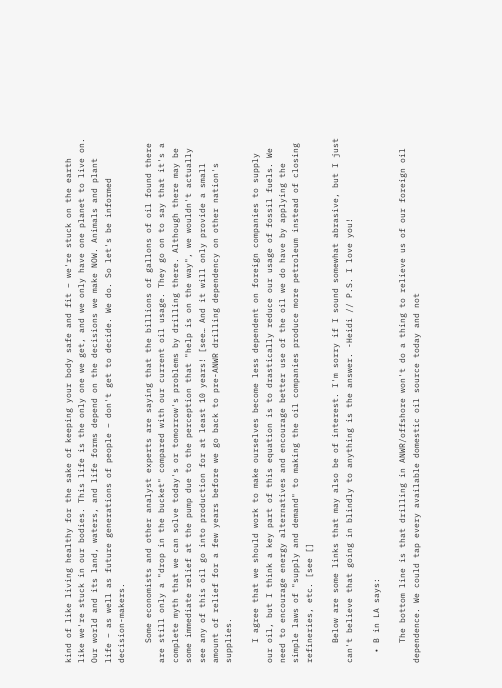kind of like living healthy for the sake of keeping your body safe and fit – we're stuck on the earth like we're stuck in our bodies. This life is the only one we get, and we only have one planet to live on. Our world and its land, waters, and life forms depend on the decisions we make NOW. Animals and plant life – as well as future generations of people – don't get to decide. We do. So let's be informed decision-makers.

    Some economists and other analyst experts are saying that the billions of gallons of oil found there are still only a "drop in the bucket" compared with our current oil usage. They go on to say that it's a complete myth that we can solve today's or tomorrow's problems by drilling there. Although there may be some immediate relief at the pump due to the perception that "help is on the way", we wouldn't actually see any of this oil go into production for at least 10 years! [see… And it will only provide a small amount of relief for a few years before we go back to pre-ANWR drilling dependency on other nation's supplies.

    I agree that we should work to make ourselves become less dependent on foreign companies to supply our oil, but I think a key part of this equation is to drastically reduce our usage of fossil fuels. We need to encourage energy alternatives and encourage better use of the oil we do have by applying the simple laws of "supply and demand" to making the oil companies produce more petroleum instead of closing refineries, etc. [see []

    Below are some links that may also be of interest. I'm sorry if I sound somewhat abrasive, but I just can't believe that going in blindly to anything is the answer. -Heidi // P.S. I love you!

  • B in LA says:

    The bottom line is that drilling in ANWR/offshore won't do a thing to relieve us of our foreign oil dependence. We could tap every available domestic oil source today and not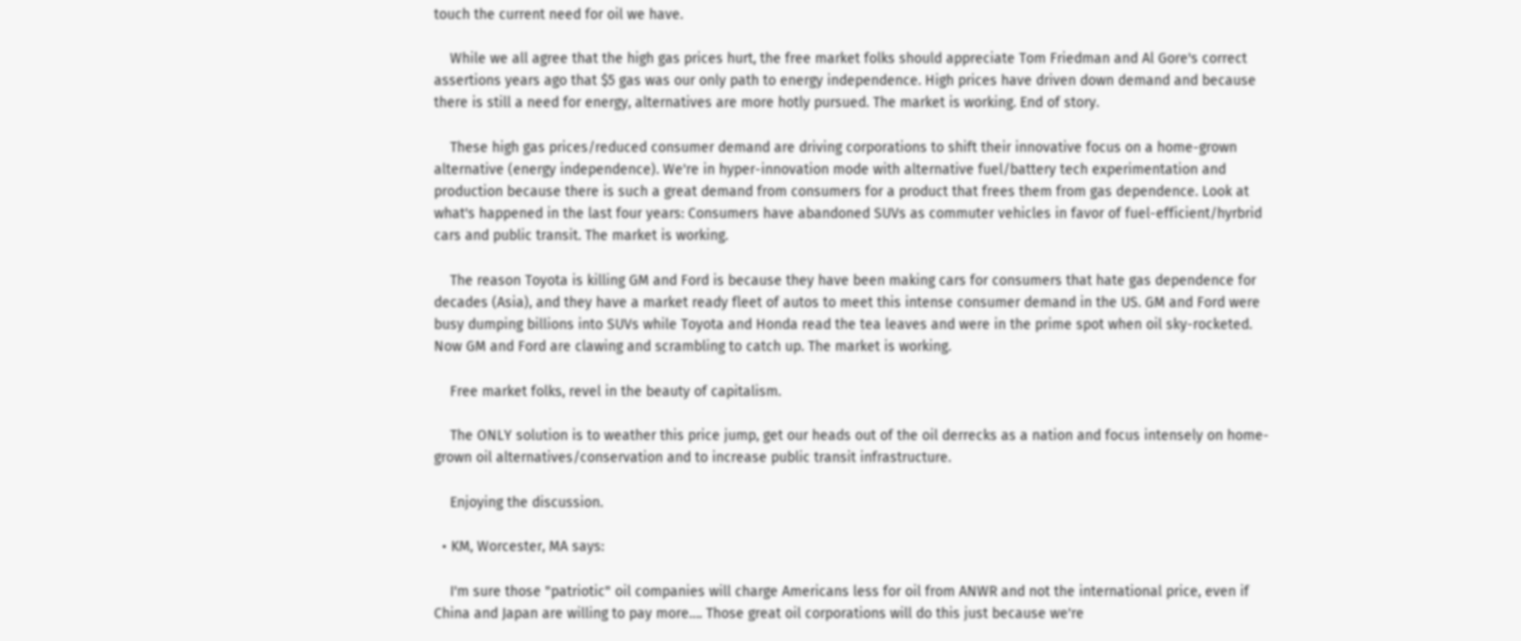touch the current need for oil we have.

    While we all agree that the high gas prices hurt, the free market folks should appreciate Tom Friedman and Al Gore's correct assertions years ago that $5 gas was our only path to energy independence. High prices have driven down demand and because there is still a need for energy, alternatives are more hotly pursued. The market is working. End of story.

    These high gas prices/reduced consumer demand are driving corporations to shift their innovative focus on a home-grown alternative (energy independence). We're in hyper-innovation mode with alternative fuel/battery tech experimentation and production because there is such a great demand from consumers for a product that frees them from gas dependence. Look at what's happened in the last four years: Consumers have abandoned SUVs as commuter vehicles in favor of fuel-efficient/hyrbrid cars and public transit. The market is working.

    The reason Toyota is killing GM and Ford is because they have been making cars for consumers that hate gas dependence for decades (Asia), and they have a market ready fleet of autos to meet this intense consumer demand in the US. GM and Ford were busy dumping billions into SUVs while Toyota and Honda read the tea leaves and were in the prime spot when oil sky-rocketed. Now GM and Ford are clawing and scrambling to catch up. The market is working.

    Free market folks, revel in the beauty of capitalism.

    The ONLY solution is to weather this price jump, get our heads out of the oil derrecks as a nation and focus intensely on home-grown oil alternatives/conservation and to increase public transit infrastructure.

    Enjoying the discussion.

  • KM, Worcester, MA says:

    I'm sure those "patriotic" oil companies will charge Americans less for oil from ANWR and not the international price, even if China and Japan are willing to pay more…. Those great oil corporations will do this just because we're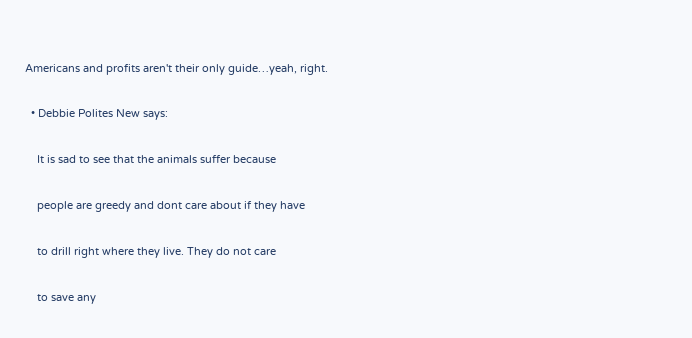Americans and profits aren't their only guide…yeah, right.

  • Debbie Polites New says:

    It is sad to see that the animals suffer because

    people are greedy and dont care about if they have

    to drill right where they live. They do not care

    to save any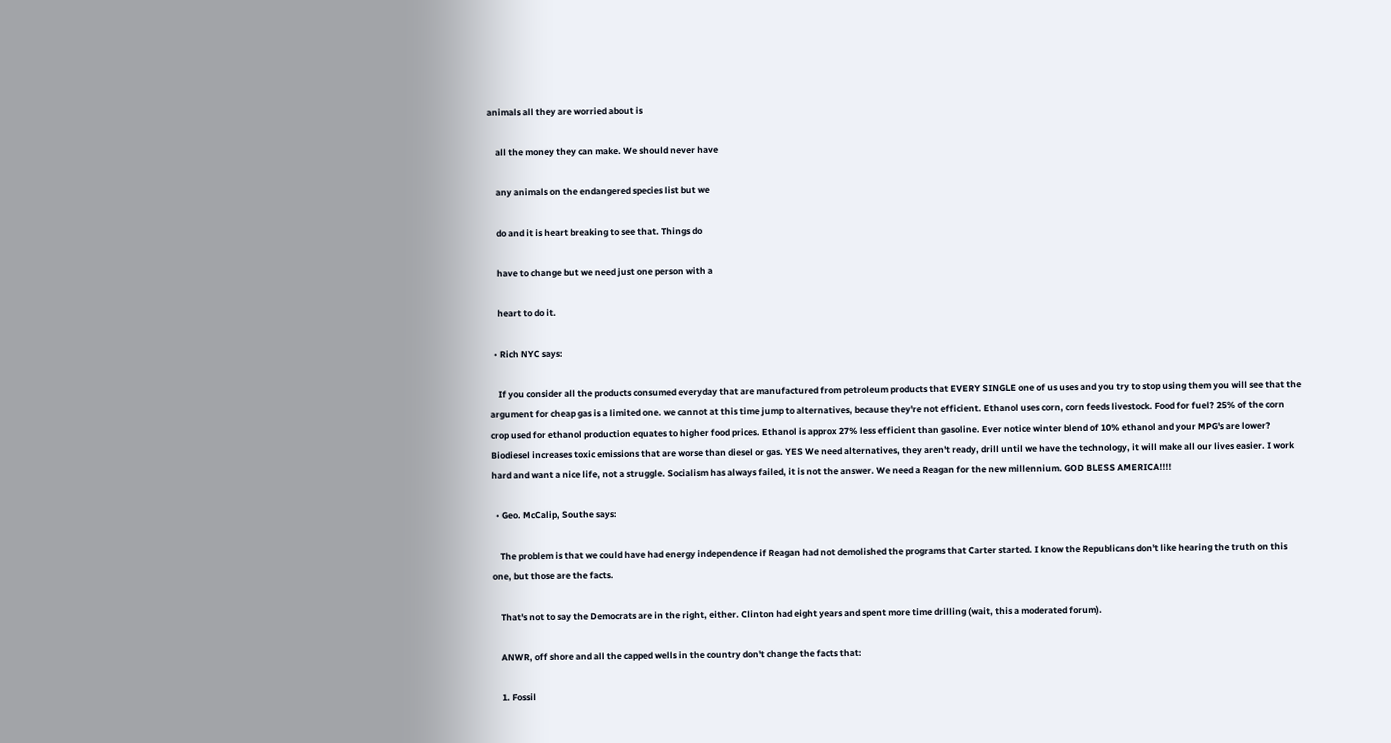animals all they are worried about is

    all the money they can make. We should never have

    any animals on the endangered species list but we

    do and it is heart breaking to see that. Things do

    have to change but we need just one person with a

    heart to do it.

  • Rich NYC says:

    If you consider all the products consumed everyday that are manufactured from petroleum products that EVERY SINGLE one of us uses and you try to stop using them you will see that the argument for cheap gas is a limited one. we cannot at this time jump to alternatives, because they're not efficient. Ethanol uses corn, corn feeds livestock. Food for fuel? 25% of the corn crop used for ethanol production equates to higher food prices. Ethanol is approx 27% less efficient than gasoline. Ever notice winter blend of 10% ethanol and your MPG's are lower? Biodiesel increases toxic emissions that are worse than diesel or gas. YES We need alternatives, they aren't ready, drill until we have the technology, it will make all our lives easier. I work hard and want a nice life, not a struggle. Socialism has always failed, it is not the answer. We need a Reagan for the new millennium. GOD BLESS AMERICA!!!!

  • Geo. McCalip, Southe says:

    The problem is that we could have had energy independence if Reagan had not demolished the programs that Carter started. I know the Republicans don't like hearing the truth on this one, but those are the facts.

    That's not to say the Democrats are in the right, either. Clinton had eight years and spent more time drilling (wait, this a moderated forum).

    ANWR, off shore and all the capped wells in the country don't change the facts that:

    1. Fossil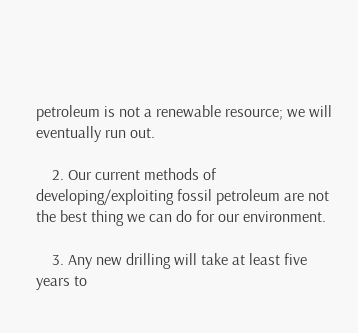petroleum is not a renewable resource; we will eventually run out.

    2. Our current methods of developing/exploiting fossil petroleum are not the best thing we can do for our environment.

    3. Any new drilling will take at least five years to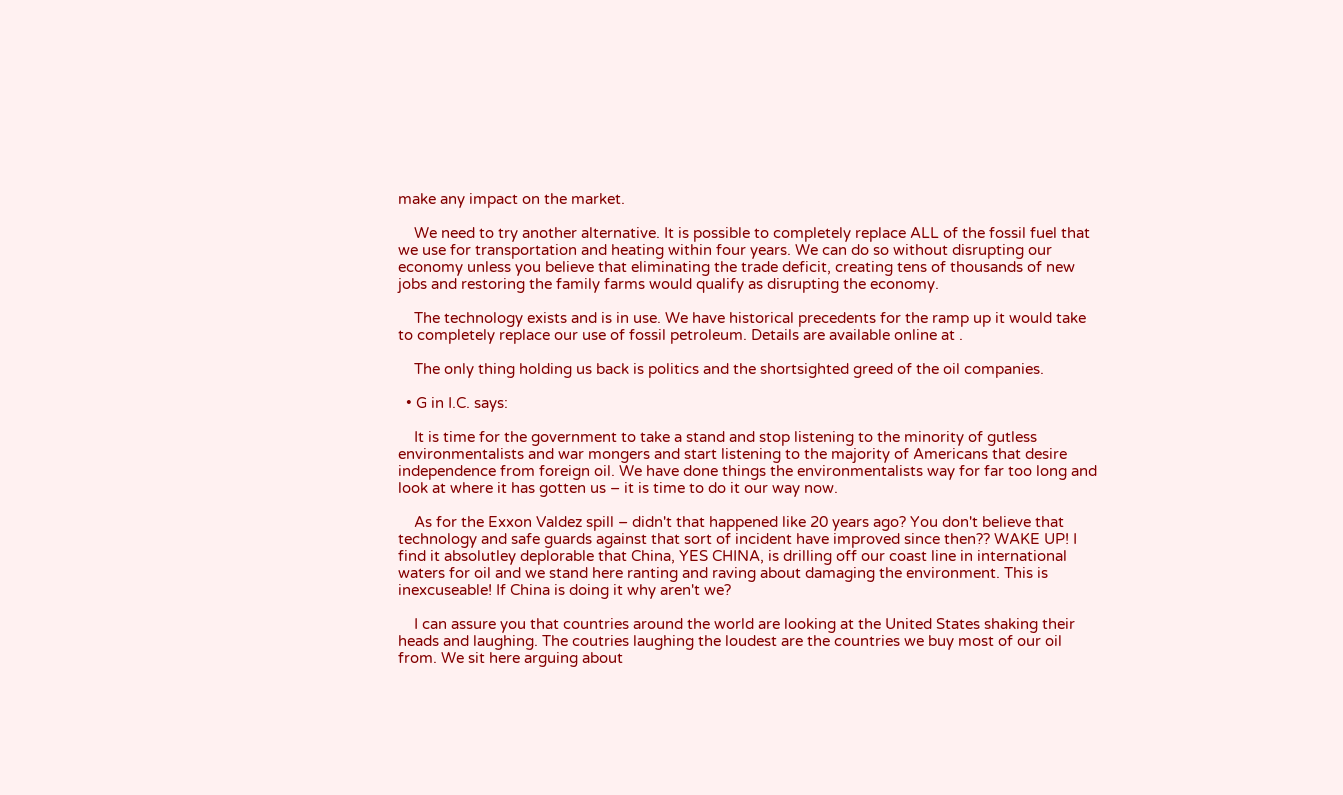make any impact on the market.

    We need to try another alternative. It is possible to completely replace ALL of the fossil fuel that we use for transportation and heating within four years. We can do so without disrupting our economy unless you believe that eliminating the trade deficit, creating tens of thousands of new jobs and restoring the family farms would qualify as disrupting the economy.

    The technology exists and is in use. We have historical precedents for the ramp up it would take to completely replace our use of fossil petroleum. Details are available online at .

    The only thing holding us back is politics and the shortsighted greed of the oil companies.

  • G in I.C. says:

    It is time for the government to take a stand and stop listening to the minority of gutless environmentalists and war mongers and start listening to the majority of Americans that desire independence from foreign oil. We have done things the environmentalists way for far too long and look at where it has gotten us – it is time to do it our way now.

    As for the Exxon Valdez spill – didn't that happened like 20 years ago? You don't believe that technology and safe guards against that sort of incident have improved since then?? WAKE UP! I find it absolutley deplorable that China, YES CHINA, is drilling off our coast line in international waters for oil and we stand here ranting and raving about damaging the environment. This is inexcuseable! If China is doing it why aren't we?

    I can assure you that countries around the world are looking at the United States shaking their heads and laughing. The coutries laughing the loudest are the countries we buy most of our oil from. We sit here arguing about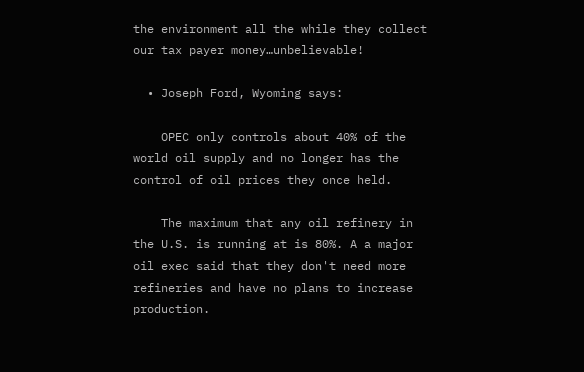the environment all the while they collect our tax payer money…unbelievable!

  • Joseph Ford, Wyoming says:

    OPEC only controls about 40% of the world oil supply and no longer has the control of oil prices they once held.

    The maximum that any oil refinery in the U.S. is running at is 80%. A a major oil exec said that they don't need more refineries and have no plans to increase production.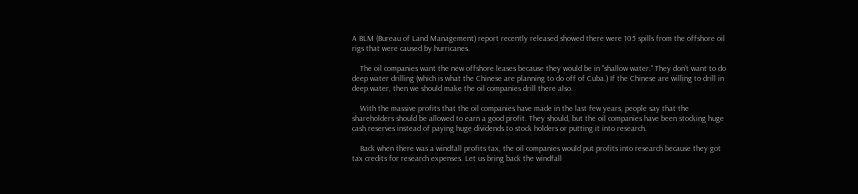A BLM (Bureau of Land Management) report recently released showed there were 105 spills from the offshore oil rigs that were caused by hurricanes.

    The oil companies want the new offshore leases because they would be in "shallow water." They don't want to do deep water drilling (which is what the Chinese are planning to do off of Cuba.) If the Chinese are willing to drill in deep water, then we should make the oil companies drill there also.

    With the massive profits that the oil companies have made in the last few years, people say that the shareholders should be allowed to earn a good profit. They should, but the oil companies have been stocking huge cash reserves instead of paying huge dividends to stock holders or putting it into research.

    Back when there was a windfall profits tax, the oil companies would put profits into research because they got tax credits for research expenses. Let us bring back the windfall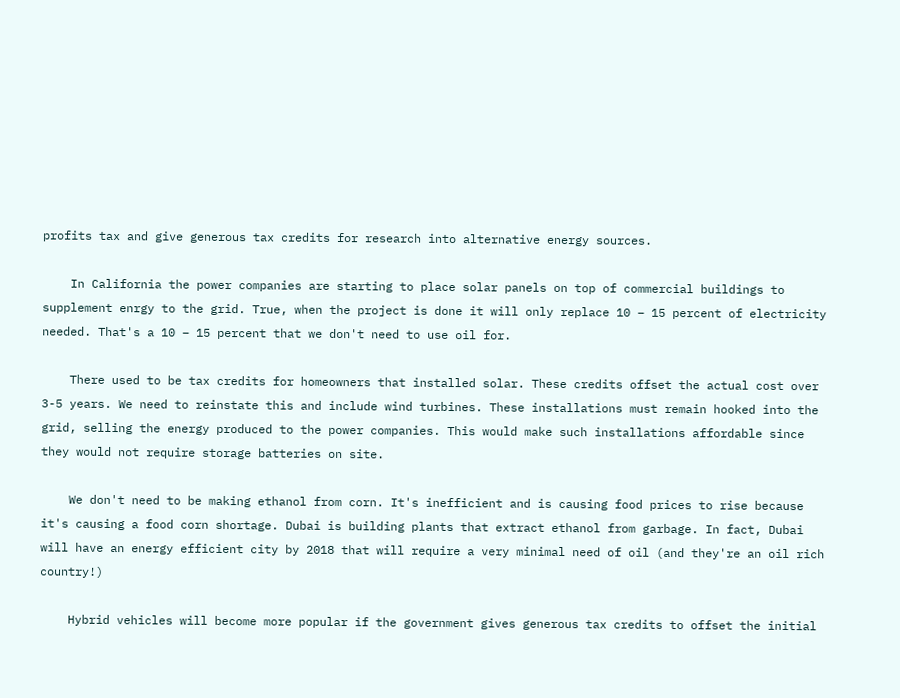profits tax and give generous tax credits for research into alternative energy sources.

    In California the power companies are starting to place solar panels on top of commercial buildings to supplement enrgy to the grid. True, when the project is done it will only replace 10 – 15 percent of electricity needed. That's a 10 – 15 percent that we don't need to use oil for.

    There used to be tax credits for homeowners that installed solar. These credits offset the actual cost over 3-5 years. We need to reinstate this and include wind turbines. These installations must remain hooked into the grid, selling the energy produced to the power companies. This would make such installations affordable since they would not require storage batteries on site.

    We don't need to be making ethanol from corn. It's inefficient and is causing food prices to rise because it's causing a food corn shortage. Dubai is building plants that extract ethanol from garbage. In fact, Dubai will have an energy efficient city by 2018 that will require a very minimal need of oil (and they're an oil rich country!)

    Hybrid vehicles will become more popular if the government gives generous tax credits to offset the initial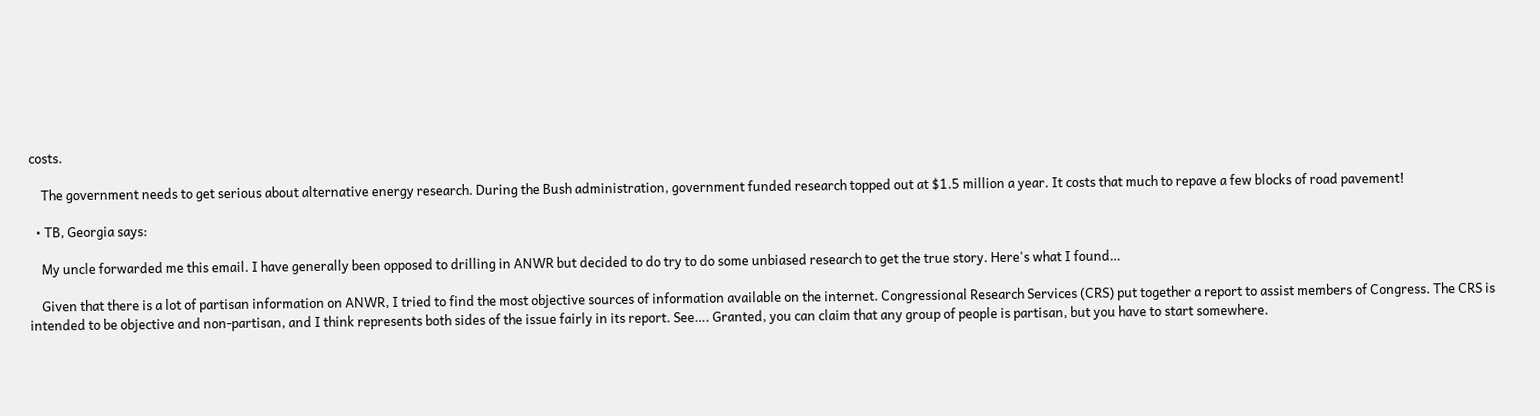costs.

    The government needs to get serious about alternative energy research. During the Bush administration, government funded research topped out at $1.5 million a year. It costs that much to repave a few blocks of road pavement!

  • TB, Georgia says:

    My uncle forwarded me this email. I have generally been opposed to drilling in ANWR but decided to do try to do some unbiased research to get the true story. Here's what I found…

    Given that there is a lot of partisan information on ANWR, I tried to find the most objective sources of information available on the internet. Congressional Research Services (CRS) put together a report to assist members of Congress. The CRS is intended to be objective and non-partisan, and I think represents both sides of the issue fairly in its report. See…. Granted, you can claim that any group of people is partisan, but you have to start somewhere.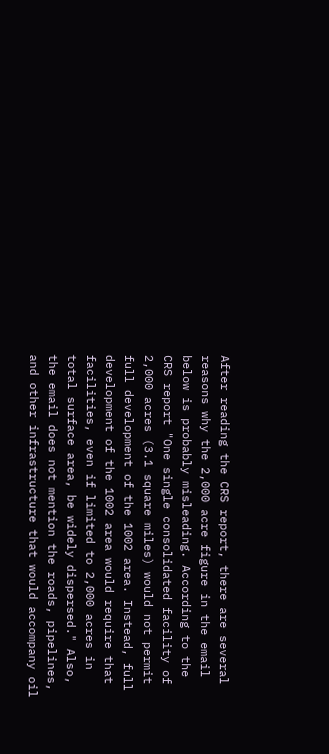After reading the CRS report, there are several reasons why the 2,000 acre figure in the email below is probably misleading. According to the CRS report "One single consolidated facility of 2,000 acres (3.1 square miles) would not permit full development of the 1002 area. Instead, full development of the 1002 area would require that facilities, even if limited to 2,000 acres in total surface area, be widely dispersed." Also, the email does not mention the roads, pipelines, and other infrastructure that would accompany oil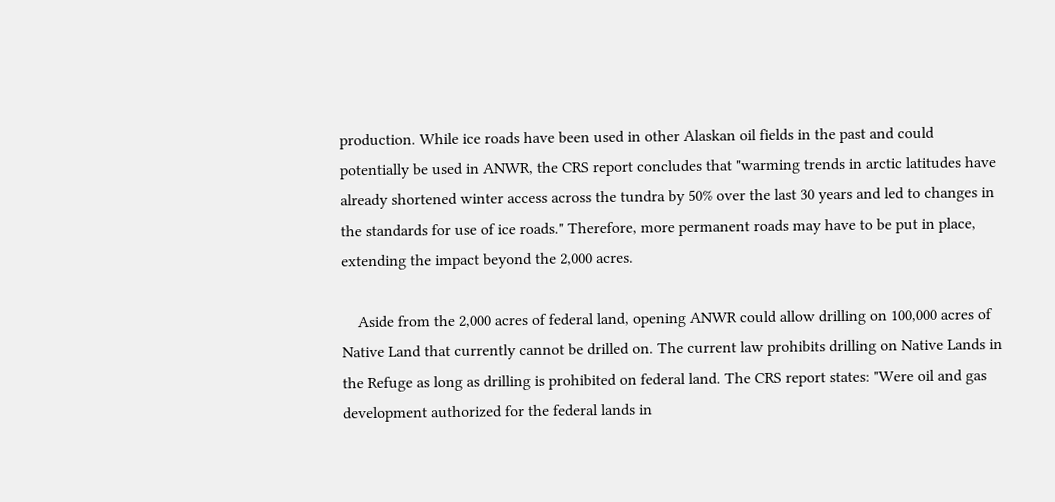production. While ice roads have been used in other Alaskan oil fields in the past and could potentially be used in ANWR, the CRS report concludes that "warming trends in arctic latitudes have already shortened winter access across the tundra by 50% over the last 30 years and led to changes in the standards for use of ice roads." Therefore, more permanent roads may have to be put in place, extending the impact beyond the 2,000 acres.

    Aside from the 2,000 acres of federal land, opening ANWR could allow drilling on 100,000 acres of Native Land that currently cannot be drilled on. The current law prohibits drilling on Native Lands in the Refuge as long as drilling is prohibited on federal land. The CRS report states: "Were oil and gas development authorized for the federal lands in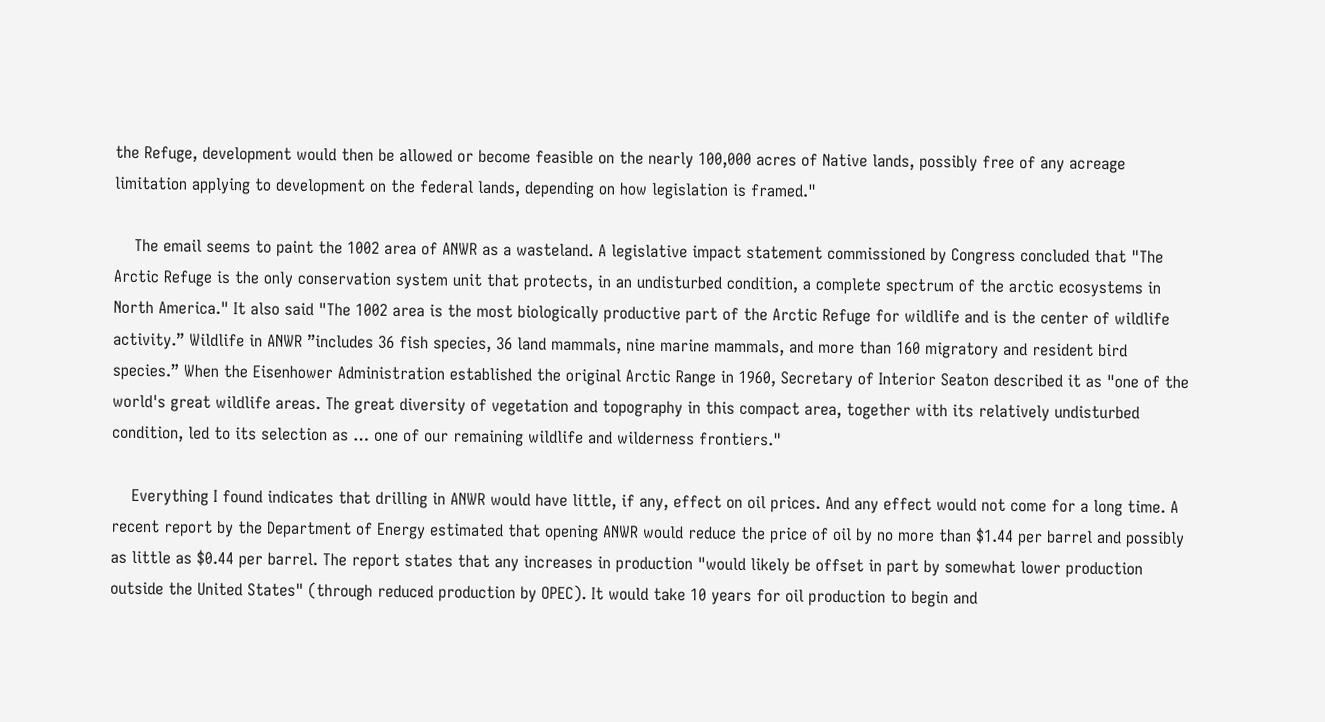the Refuge, development would then be allowed or become feasible on the nearly 100,000 acres of Native lands, possibly free of any acreage limitation applying to development on the federal lands, depending on how legislation is framed."

    The email seems to paint the 1002 area of ANWR as a wasteland. A legislative impact statement commissioned by Congress concluded that "The Arctic Refuge is the only conservation system unit that protects, in an undisturbed condition, a complete spectrum of the arctic ecosystems in North America." It also said "The 1002 area is the most biologically productive part of the Arctic Refuge for wildlife and is the center of wildlife activity.” Wildlife in ANWR ”includes 36 fish species, 36 land mammals, nine marine mammals, and more than 160 migratory and resident bird species.” When the Eisenhower Administration established the original Arctic Range in 1960, Secretary of Interior Seaton described it as "one of the world's great wildlife areas. The great diversity of vegetation and topography in this compact area, together with its relatively undisturbed condition, led to its selection as … one of our remaining wildlife and wilderness frontiers."

    Everything I found indicates that drilling in ANWR would have little, if any, effect on oil prices. And any effect would not come for a long time. A recent report by the Department of Energy estimated that opening ANWR would reduce the price of oil by no more than $1.44 per barrel and possibly as little as $0.44 per barrel. The report states that any increases in production "would likely be offset in part by somewhat lower production outside the United States" (through reduced production by OPEC). It would take 10 years for oil production to begin and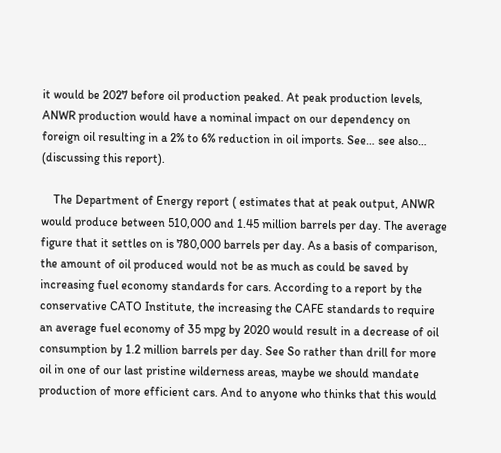it would be 2027 before oil production peaked. At peak production levels, ANWR production would have a nominal impact on our dependency on foreign oil resulting in a 2% to 6% reduction in oil imports. See… see also… (discussing this report).

    The Department of Energy report ( estimates that at peak output, ANWR would produce between 510,000 and 1.45 million barrels per day. The average figure that it settles on is 780,000 barrels per day. As a basis of comparison, the amount of oil produced would not be as much as could be saved by increasing fuel economy standards for cars. According to a report by the conservative CATO Institute, the increasing the CAFE standards to require an average fuel economy of 35 mpg by 2020 would result in a decrease of oil consumption by 1.2 million barrels per day. See So rather than drill for more oil in one of our last pristine wilderness areas, maybe we should mandate production of more efficient cars. And to anyone who thinks that this would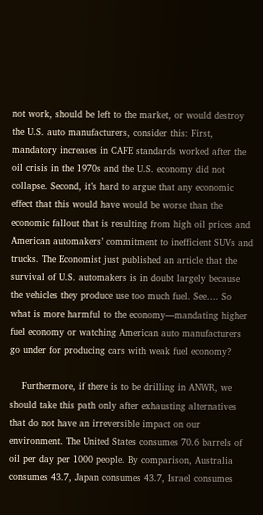not work, should be left to the market, or would destroy the U.S. auto manufacturers, consider this: First, mandatory increases in CAFE standards worked after the oil crisis in the 1970s and the U.S. economy did not collapse. Second, it’s hard to argue that any economic effect that this would have would be worse than the economic fallout that is resulting from high oil prices and American automakers’ commitment to inefficient SUVs and trucks. The Economist just published an article that the survival of U.S. automakers is in doubt largely because the vehicles they produce use too much fuel. See…. So what is more harmful to the economy—mandating higher fuel economy or watching American auto manufacturers go under for producing cars with weak fuel economy?

    Furthermore, if there is to be drilling in ANWR, we should take this path only after exhausting alternatives that do not have an irreversible impact on our environment. The United States consumes 70.6 barrels of oil per day per 1000 people. By comparison, Australia consumes 43.7, Japan consumes 43.7, Israel consumes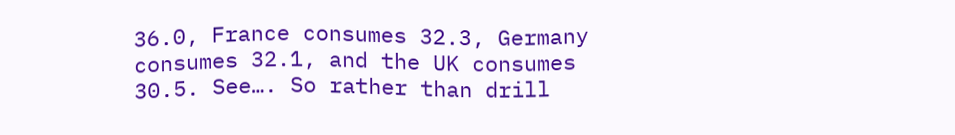36.0, France consumes 32.3, Germany consumes 32.1, and the UK consumes 30.5. See…. So rather than drill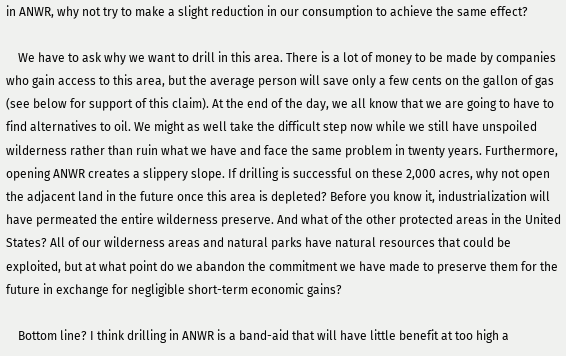in ANWR, why not try to make a slight reduction in our consumption to achieve the same effect?

    We have to ask why we want to drill in this area. There is a lot of money to be made by companies who gain access to this area, but the average person will save only a few cents on the gallon of gas (see below for support of this claim). At the end of the day, we all know that we are going to have to find alternatives to oil. We might as well take the difficult step now while we still have unspoiled wilderness rather than ruin what we have and face the same problem in twenty years. Furthermore, opening ANWR creates a slippery slope. If drilling is successful on these 2,000 acres, why not open the adjacent land in the future once this area is depleted? Before you know it, industrialization will have permeated the entire wilderness preserve. And what of the other protected areas in the United States? All of our wilderness areas and natural parks have natural resources that could be exploited, but at what point do we abandon the commitment we have made to preserve them for the future in exchange for negligible short-term economic gains?

    Bottom line? I think drilling in ANWR is a band-aid that will have little benefit at too high a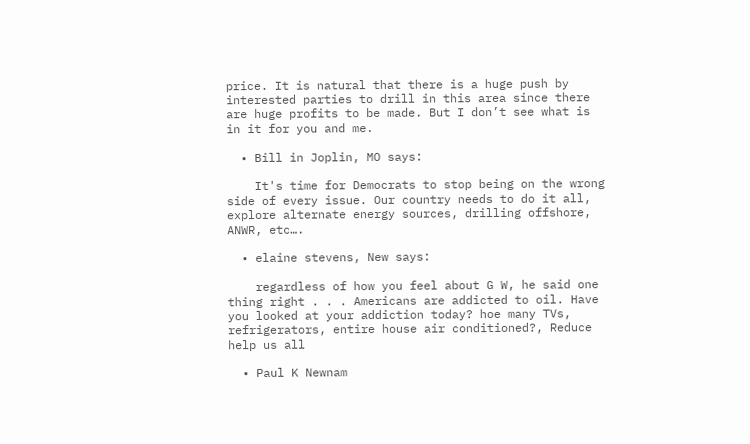price. It is natural that there is a huge push by interested parties to drill in this area since there are huge profits to be made. But I don’t see what is in it for you and me.

  • Bill in Joplin, MO says:

    It's time for Democrats to stop being on the wrong side of every issue. Our country needs to do it all, explore alternate energy sources, drilling offshore, ANWR, etc….

  • elaine stevens, New says:

    regardless of how you feel about G W, he said one thing right . . . Americans are addicted to oil. Have you looked at your addiction today? hoe many TVs, refrigerators, entire house air conditioned?, Reduce help us all

  • Paul K Newnam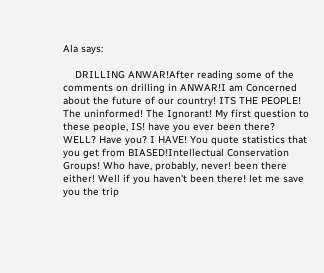Ala says:

    DRILLING ANWAR!After reading some of the comments on drilling in ANWAR!I am Concerned about the future of our country! ITS THE PEOPLE! The uninformed! The Ignorant! My first question to these people, IS! have you ever been there? WELL? Have you? I HAVE! You quote statistics that you get from BIASED!Intellectual Conservation Groups! Who have, probably, never! been there either! Well if you haven't been there! let me save you the trip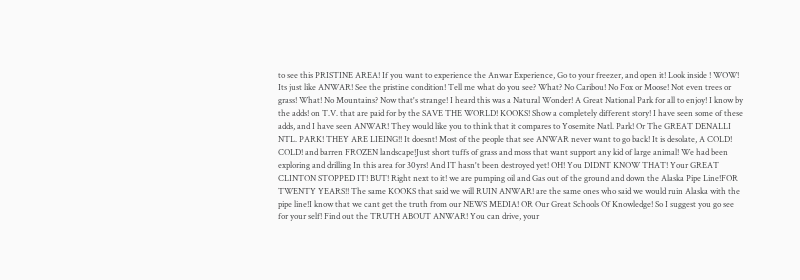to see this PRISTINE AREA! If you want to experience the Anwar Experience, Go to your freezer, and open it! Look inside ! WOW! Its just like ANWAR! See the pristine condition! Tell me what do you see? What? No Caribou! No Fox or Moose! Not even trees or grass! What! No Mountains? Now that's strange! I heard this was a Natural Wonder! A Great National Park for all to enjoy! I know by the adds! on T.V. that are paid for by the SAVE THE WORLD! KOOKS! Show a completely different story! I have seen some of these adds, and I have seen ANWAR! They would like you to think that it compares to Yosemite Natl. Park! Or The GREAT DENALLI NTL. PARK! THEY ARE LIEING!! It doesnt! Most of the people that see ANWAR never want to go back! It is desolate, A COLD! COLD! and barren FROZEN landscape!Just short tuffs of grass and moss that want support any kid of large animal! We had been exploring and drilling In this area for 30yrs! And IT hasn't been destroyed yet! OH! You DIDNT KNOW THAT! Your GREAT CLINTON STOPPED IT! BUT! Right next to it! we are pumping oil and Gas out of the ground and down the Alaska Pipe Line!FOR TWENTY YEARS!! The same KOOKS that said we will RUIN ANWAR! are the same ones who said we would ruin Alaska with the pipe line!I know that we cant get the truth from our NEWS MEDIA! OR Our Great Schools Of Knowledge! So I suggest you go see for your self! Find out the TRUTH ABOUT ANWAR! You can drive, your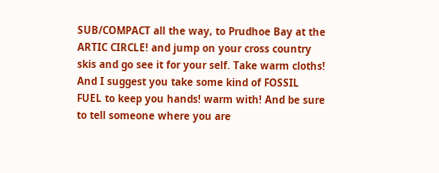SUB/COMPACT all the way, to Prudhoe Bay at the ARTIC CIRCLE! and jump on your cross country skis and go see it for your self. Take warm cloths! And I suggest you take some kind of FOSSIL FUEL to keep you hands! warm with! And be sure to tell someone where you are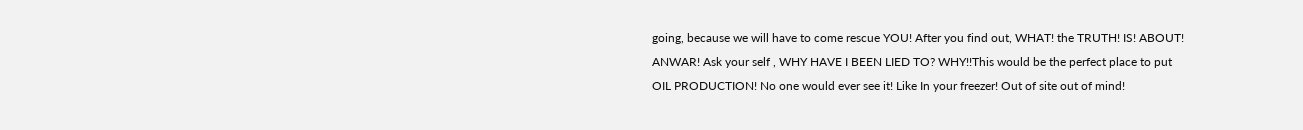going, because we will have to come rescue YOU! After you find out, WHAT! the TRUTH! IS! ABOUT! ANWAR! Ask your self , WHY HAVE I BEEN LIED TO? WHY!!This would be the perfect place to put OIL PRODUCTION! No one would ever see it! Like In your freezer! Out of site out of mind!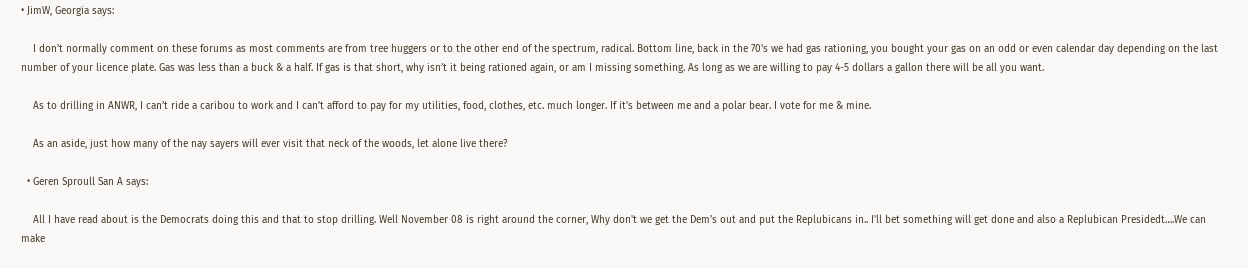• JimW, Georgia says:

    I don’t normally comment on these forums as most comments are from tree huggers or to the other end of the spectrum, radical. Bottom line, back in the 70's we had gas rationing, you bought your gas on an odd or even calendar day depending on the last number of your licence plate. Gas was less than a buck & a half. If gas is that short, why isn’t it being rationed again, or am I missing something. As long as we are willing to pay 4-5 dollars a gallon there will be all you want.

    As to drilling in ANWR, I can’t ride a caribou to work and I can’t afford to pay for my utilities, food, clothes, etc. much longer. If it’s between me and a polar bear. I vote for me & mine.

    As an aside, just how many of the nay sayers will ever visit that neck of the woods, let alone live there?

  • Geren Sproull San A says:

    All I have read about is the Democrats doing this and that to stop drilling. Well November 08 is right around the corner, Why don't we get the Dem's out and put the Replubicans in.. I'll bet something will get done and also a Replubican Presidedt….We can make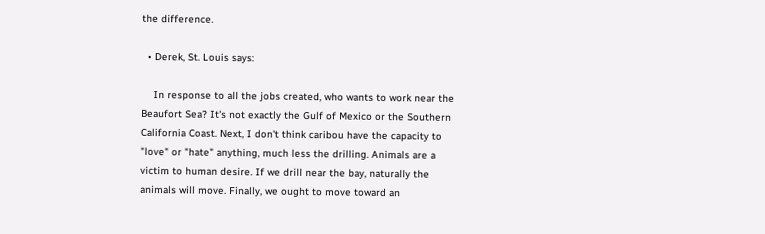the difference.

  • Derek, St. Louis says:

    In response to all the jobs created, who wants to work near the Beaufort Sea? It's not exactly the Gulf of Mexico or the Southern California Coast. Next, I don't think caribou have the capacity to "love" or "hate" anything, much less the drilling. Animals are a victim to human desire. If we drill near the bay, naturally the animals will move. Finally, we ought to move toward an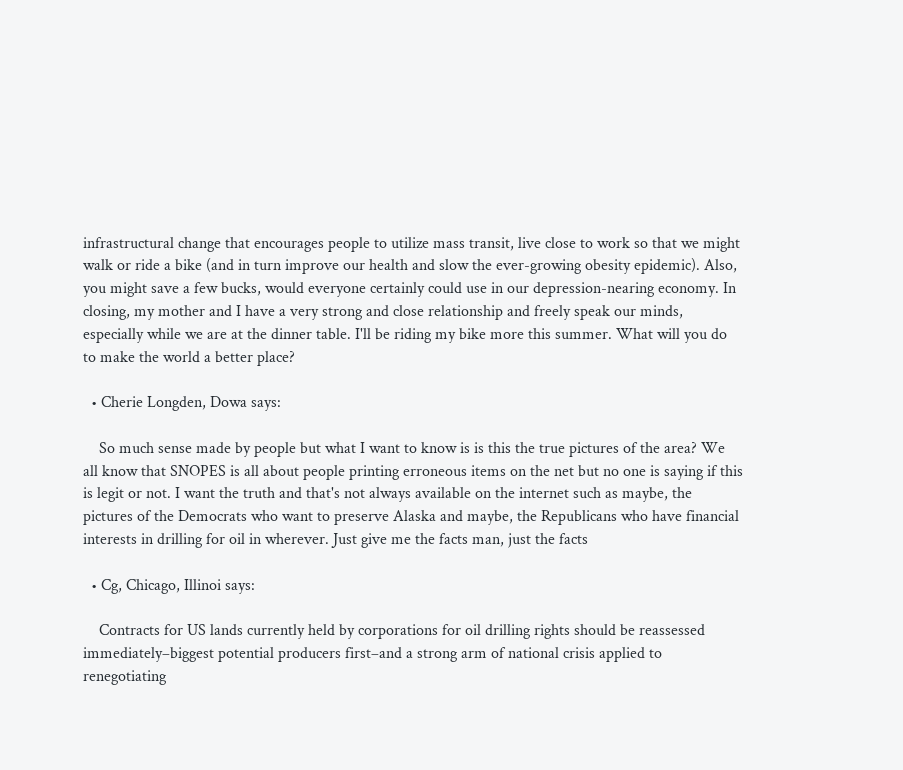infrastructural change that encourages people to utilize mass transit, live close to work so that we might walk or ride a bike (and in turn improve our health and slow the ever-growing obesity epidemic). Also, you might save a few bucks, would everyone certainly could use in our depression-nearing economy. In closing, my mother and I have a very strong and close relationship and freely speak our minds, especially while we are at the dinner table. I'll be riding my bike more this summer. What will you do to make the world a better place?

  • Cherie Longden, Dowa says:

    So much sense made by people but what I want to know is is this the true pictures of the area? We all know that SNOPES is all about people printing erroneous items on the net but no one is saying if this is legit or not. I want the truth and that's not always available on the internet such as maybe, the pictures of the Democrats who want to preserve Alaska and maybe, the Republicans who have financial interests in drilling for oil in wherever. Just give me the facts man, just the facts

  • Cg, Chicago, Illinoi says:

    Contracts for US lands currently held by corporations for oil drilling rights should be reassessed immediately–biggest potential producers first–and a strong arm of national crisis applied to renegotiating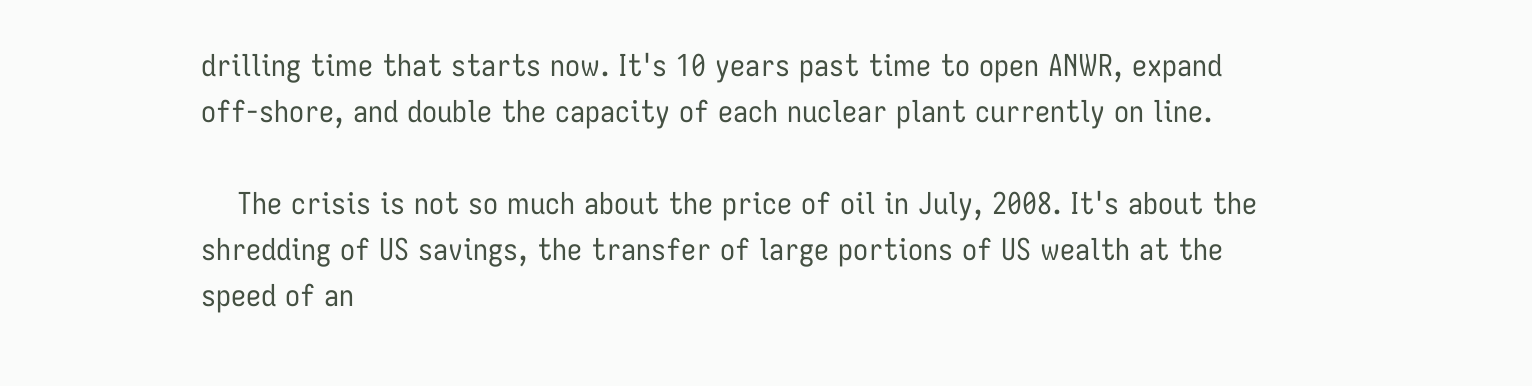drilling time that starts now. It's 10 years past time to open ANWR, expand off-shore, and double the capacity of each nuclear plant currently on line.

    The crisis is not so much about the price of oil in July, 2008. It's about the shredding of US savings, the transfer of large portions of US wealth at the speed of an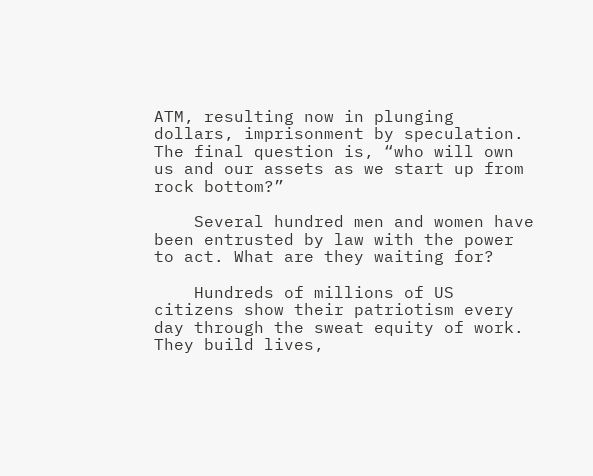ATM, resulting now in plunging dollars, imprisonment by speculation. The final question is, “who will own us and our assets as we start up from rock bottom?”

    Several hundred men and women have been entrusted by law with the power to act. What are they waiting for?

    Hundreds of millions of US citizens show their patriotism every day through the sweat equity of work. They build lives,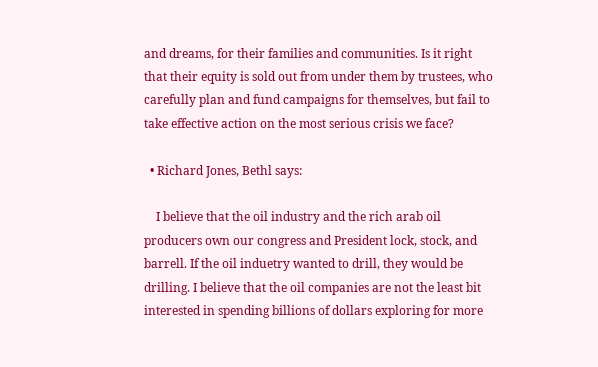and dreams, for their families and communities. Is it right that their equity is sold out from under them by trustees, who carefully plan and fund campaigns for themselves, but fail to take effective action on the most serious crisis we face?

  • Richard Jones, Bethl says:

    I believe that the oil industry and the rich arab oil producers own our congress and President lock, stock, and barrell. If the oil induetry wanted to drill, they would be drilling. I believe that the oil companies are not the least bit interested in spending billions of dollars exploring for more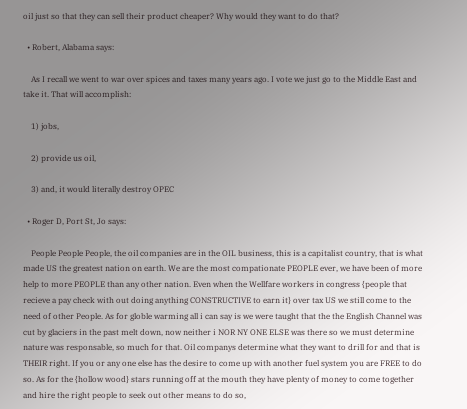oil just so that they can sell their product cheaper? Why would they want to do that?

  • Robert, Alabama says:

    As I recall we went to war over spices and taxes many years ago. I vote we just go to the Middle East and take it. That will accomplish:

    1) jobs,

    2) provide us oil,

    3) and, it would literally destroy OPEC

  • Roger D, Port St, Jo says:

    People People People, the oil companies are in the OIL business, this is a capitalist country, that is what made US the greatest nation on earth. We are the most compationate PEOPLE ever, we have been of more help to more PEOPLE than any other nation. Even when the Wellfare workers in congress {people that recieve a pay check with out doing anything CONSTRUCTIVE to earn it} over tax US we still come to the need of other People. As for globle warming all i can say is we were taught that the the English Channel was cut by glaciers in the past melt down, now neither i NOR NY ONE ELSE was there so we must determine nature was responsable, so much for that. Oil companys determine what they want to drill for and that is THEIR right. If you or any one else has the desire to come up with another fuel system you are FREE to do so. As for the {hollow wood} stars running off at the mouth they have plenty of money to come together and hire the right people to seek out other means to do so,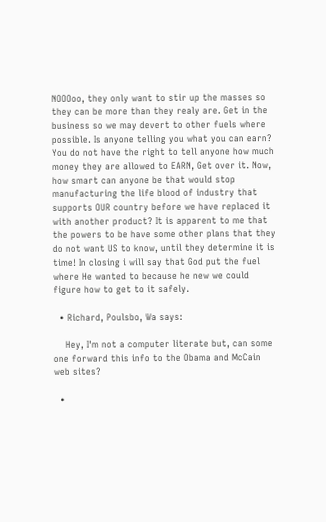NOOOoo, they only want to stir up the masses so they can be more than they realy are. Get in the business so we may devert to other fuels where possible. Is anyone telling you what you can earn? You do not have the right to tell anyone how much money they are allowed to EARN, Get over it. Now, how smart can anyone be that would stop manufacturing the life blood of industry that supports OUR country before we have replaced it with another product? It is apparent to me that the powers to be have some other plans that they do not want US to know, until they determine it is time! In closing i will say that God put the fuel where He wanted to because he new we could figure how to get to it safely.

  • Richard, Poulsbo, Wa says:

    Hey, I'm not a computer literate but, can some one forward this info to the Obama and McCain web sites?

  •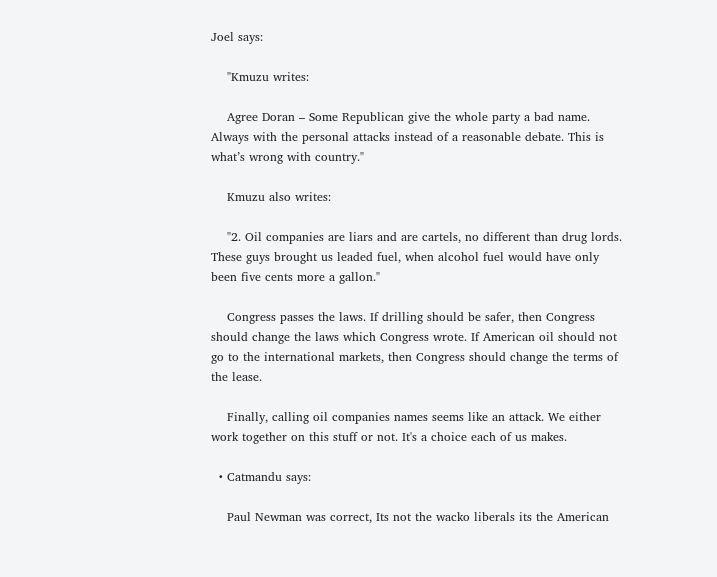Joel says:

    "Kmuzu writes:

    Agree Doran – Some Republican give the whole party a bad name. Always with the personal attacks instead of a reasonable debate. This is what’s wrong with country."

    Kmuzu also writes:

    "2. Oil companies are liars and are cartels, no different than drug lords. These guys brought us leaded fuel, when alcohol fuel would have only been five cents more a gallon."

    Congress passes the laws. If drilling should be safer, then Congress should change the laws which Congress wrote. If American oil should not go to the international markets, then Congress should change the terms of the lease.

    Finally, calling oil companies names seems like an attack. We either work together on this stuff or not. It's a choice each of us makes.

  • Catmandu says:

    Paul Newman was correct, Its not the wacko liberals its the American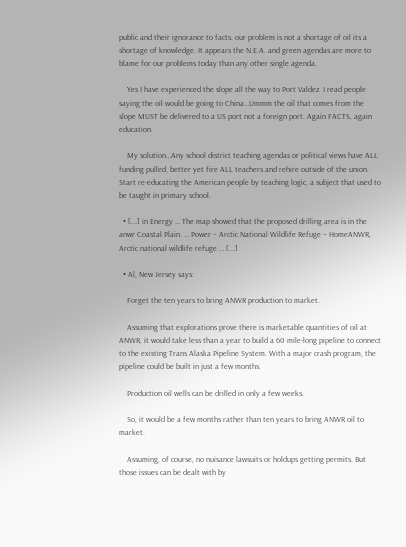public and their ignorance to facts. our problem is not a shortage of oil its a shortage of knowledge. It appears the N.E.A. and green agendas are more to blame for our problems today than any other single agenda.

    Yes I have experienced the slope all the way to Port Valdez. I read people saying the oil would be going to China…Ummm the oil that comes from the slope MUST be delivered to a US port not a foreign port. Again FACTS, again education.

    My solution…Any school district teaching agendas or political views have ALL funding pulled, better yet fire ALL teachers and rehire outside of the union. Start re-educating the American people by teaching logic, a subject that used to be taught in primary school.

  • [...] in Energy … The map showed that the proposed drilling area is in the anwr Coastal Plain. … Power – Arctic National Wildlife Refuge – HomeANWR, Arctic national wildlife refuge … [...]

  • Al, New Jersey says:

    Forget the ten years to bring ANWR production to market.

    Assuming that explorations prove there is marketable quantities of oil at ANWR, it would take less than a year to build a 60 mile-long pipeline to connect to the existing Trans Alaska Pipeline System. With a major crash program, the pipeline could be built in just a few months.

    Production oil wells can be drilled in only a few weeks.

    So, it would be a few months rather than ten years to bring ANWR oil to market.

    Assuming, of course, no nuisance lawsuits or holdups getting permits. But those issues can be dealt with by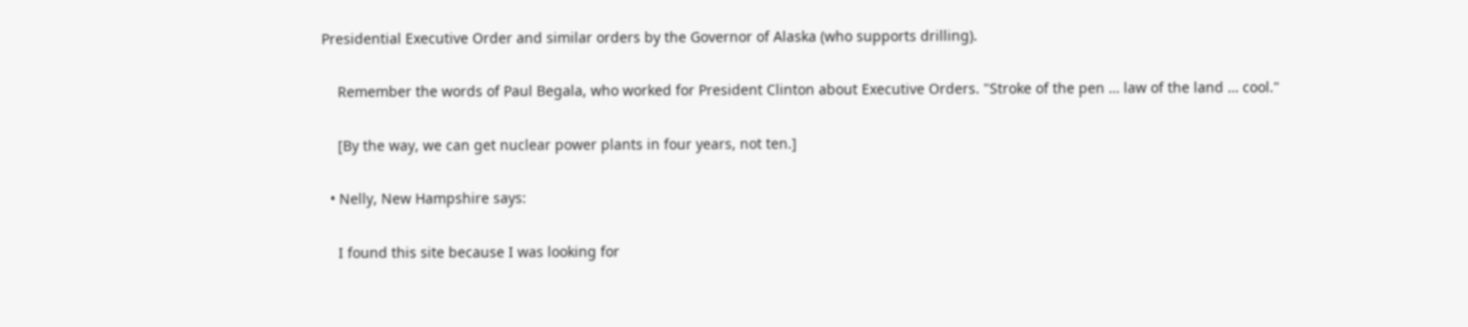Presidential Executive Order and similar orders by the Governor of Alaska (who supports drilling).

    Remember the words of Paul Begala, who worked for President Clinton about Executive Orders. "Stroke of the pen … law of the land … cool."

    [By the way, we can get nuclear power plants in four years, not ten.]

  • Nelly, New Hampshire says:

    I found this site because I was looking for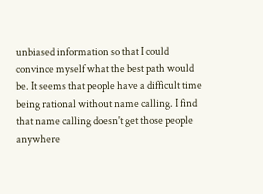unbiased information so that I could convince myself what the best path would be. It seems that people have a difficult time being rational without name calling. I find that name calling doesn't get those people anywhere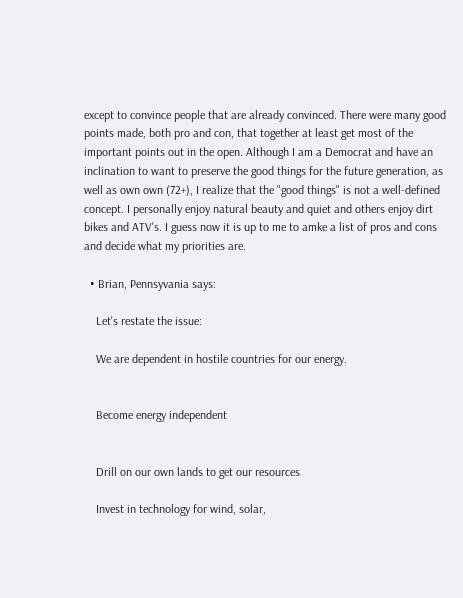except to convince people that are already convinced. There were many good points made, both pro and con, that together at least get most of the important points out in the open. Although I am a Democrat and have an inclination to want to preserve the good things for the future generation, as well as own own (72+), I realize that the "good things" is not a well-defined concept. I personally enjoy natural beauty and quiet and others enjoy dirt bikes and ATV's. I guess now it is up to me to amke a list of pros and cons and decide what my priorities are.

  • Brian, Pennsyvania says:

    Let's restate the issue:

    We are dependent in hostile countries for our energy.


    Become energy independent


    Drill on our own lands to get our resources

    Invest in technology for wind, solar,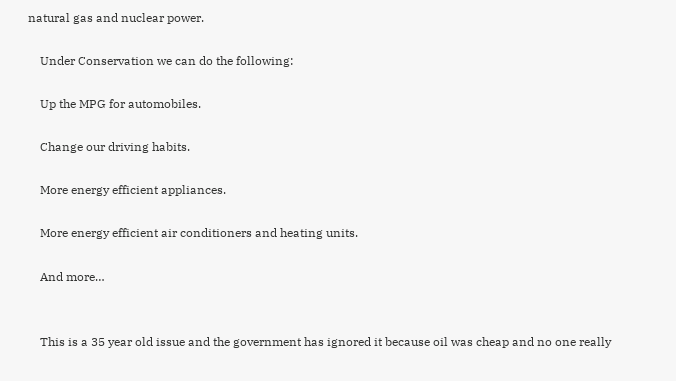natural gas and nuclear power.

    Under Conservation we can do the following:

    Up the MPG for automobiles.

    Change our driving habits.

    More energy efficient appliances.

    More energy efficient air conditioners and heating units.

    And more…


    This is a 35 year old issue and the government has ignored it because oil was cheap and no one really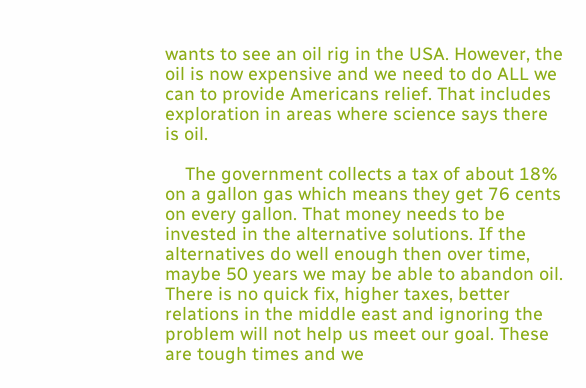wants to see an oil rig in the USA. However, the oil is now expensive and we need to do ALL we can to provide Americans relief. That includes exploration in areas where science says there is oil.

    The government collects a tax of about 18% on a gallon gas which means they get 76 cents on every gallon. That money needs to be invested in the alternative solutions. If the alternatives do well enough then over time, maybe 50 years we may be able to abandon oil. There is no quick fix, higher taxes, better relations in the middle east and ignoring the problem will not help us meet our goal. These are tough times and we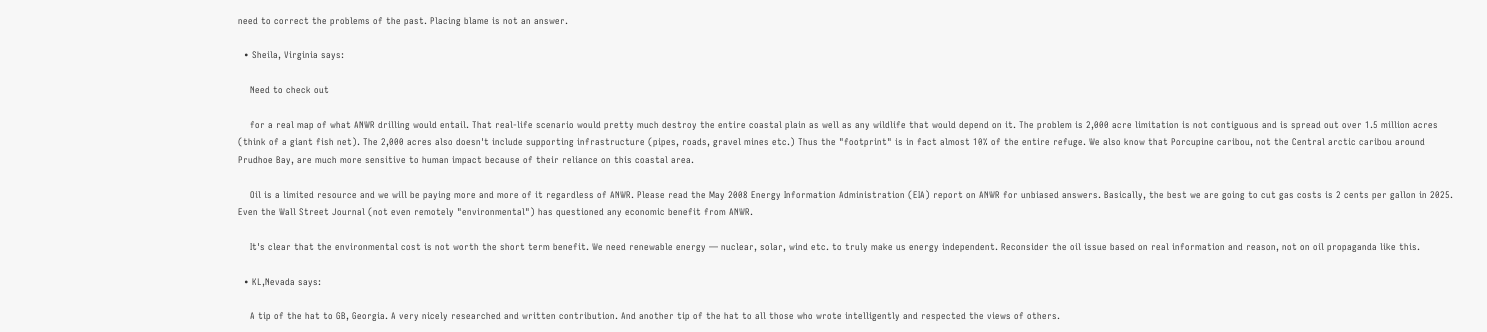need to correct the problems of the past. Placing blame is not an answer.

  • Sheila, Virginia says:

    Need to check out

    for a real map of what ANWR drilling would entail. That real-life scenario would pretty much destroy the entire coastal plain as well as any wildlife that would depend on it. The problem is 2,000 acre limitation is not contiguous and is spread out over 1.5 million acres (think of a giant fish net). The 2,000 acres also doesn't include supporting infrastructure (pipes, roads, gravel mines etc.) Thus the "footprint" is in fact almost 10% of the entire refuge. We also know that Porcupine caribou, not the Central arctic caribou around Prudhoe Bay, are much more sensitive to human impact because of their reliance on this coastal area.

    Oil is a limited resource and we will be paying more and more of it regardless of ANWR. Please read the May 2008 Energy Information Administration (EIA) report on ANWR for unbiased answers. Basically, the best we are going to cut gas costs is 2 cents per gallon in 2025. Even the Wall Street Journal (not even remotely "environmental") has questioned any economic benefit from ANWR.

    It's clear that the environmental cost is not worth the short term benefit. We need renewable energy — nuclear, solar, wind etc. to truly make us energy independent. Reconsider the oil issue based on real information and reason, not on oil propaganda like this.

  • KL,Nevada says:

    A tip of the hat to GB, Georgia. A very nicely researched and written contribution. And another tip of the hat to all those who wrote intelligently and respected the views of others.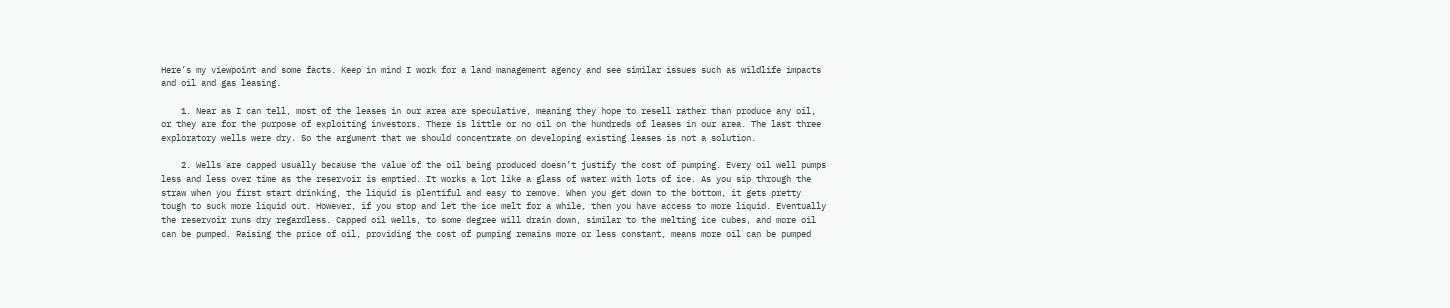Here’s my viewpoint and some facts. Keep in mind I work for a land management agency and see similar issues such as wildlife impacts and oil and gas leasing.

    1. Near as I can tell, most of the leases in our area are speculative, meaning they hope to resell rather than produce any oil, or they are for the purpose of exploiting investors. There is little or no oil on the hundreds of leases in our area. The last three exploratory wells were dry. So the argument that we should concentrate on developing existing leases is not a solution.

    2. Wells are capped usually because the value of the oil being produced doesn’t justify the cost of pumping. Every oil well pumps less and less over time as the reservoir is emptied. It works a lot like a glass of water with lots of ice. As you sip through the straw when you first start drinking, the liquid is plentiful and easy to remove. When you get down to the bottom, it gets pretty tough to suck more liquid out. However, if you stop and let the ice melt for a while, then you have access to more liquid. Eventually the reservoir runs dry regardless. Capped oil wells, to some degree will drain down, similar to the melting ice cubes, and more oil can be pumped. Raising the price of oil, providing the cost of pumping remains more or less constant, means more oil can be pumped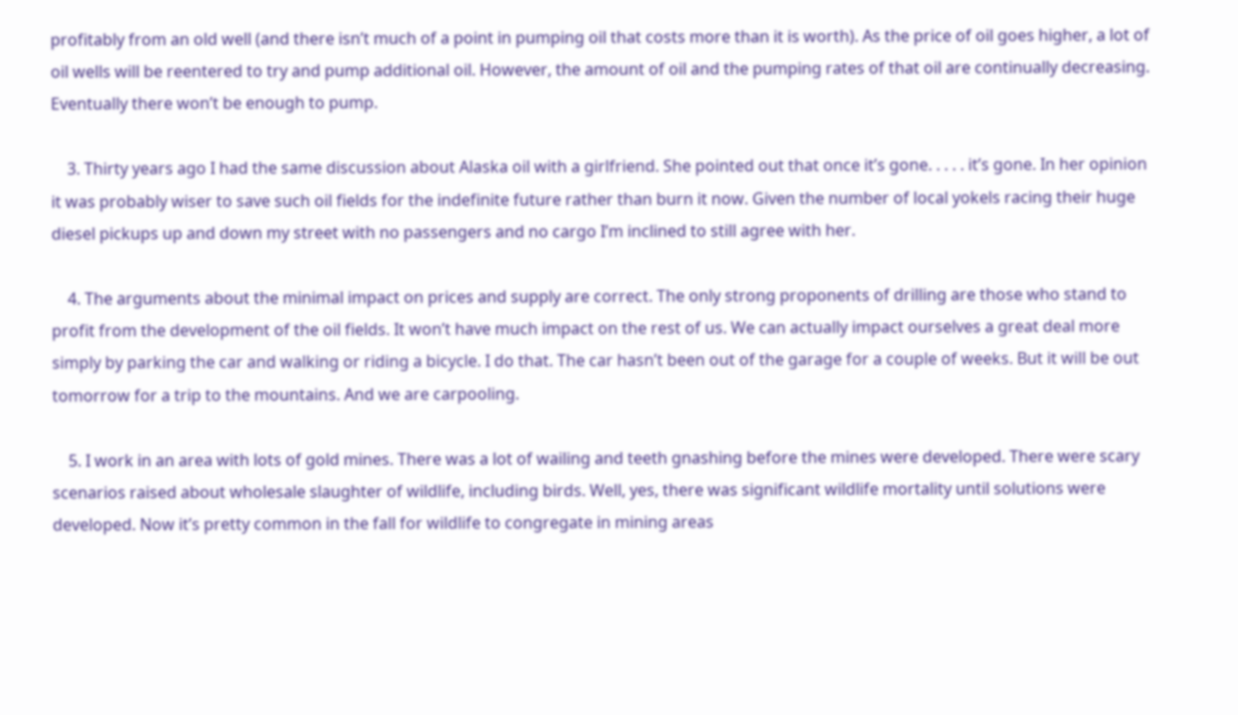profitably from an old well (and there isn’t much of a point in pumping oil that costs more than it is worth). As the price of oil goes higher, a lot of oil wells will be reentered to try and pump additional oil. However, the amount of oil and the pumping rates of that oil are continually decreasing. Eventually there won’t be enough to pump.

    3. Thirty years ago I had the same discussion about Alaska oil with a girlfriend. She pointed out that once it’s gone. . . . . it’s gone. In her opinion it was probably wiser to save such oil fields for the indefinite future rather than burn it now. Given the number of local yokels racing their huge diesel pickups up and down my street with no passengers and no cargo I’m inclined to still agree with her.

    4. The arguments about the minimal impact on prices and supply are correct. The only strong proponents of drilling are those who stand to profit from the development of the oil fields. It won’t have much impact on the rest of us. We can actually impact ourselves a great deal more simply by parking the car and walking or riding a bicycle. I do that. The car hasn’t been out of the garage for a couple of weeks. But it will be out tomorrow for a trip to the mountains. And we are carpooling.

    5. I work in an area with lots of gold mines. There was a lot of wailing and teeth gnashing before the mines were developed. There were scary scenarios raised about wholesale slaughter of wildlife, including birds. Well, yes, there was significant wildlife mortality until solutions were developed. Now it’s pretty common in the fall for wildlife to congregate in mining areas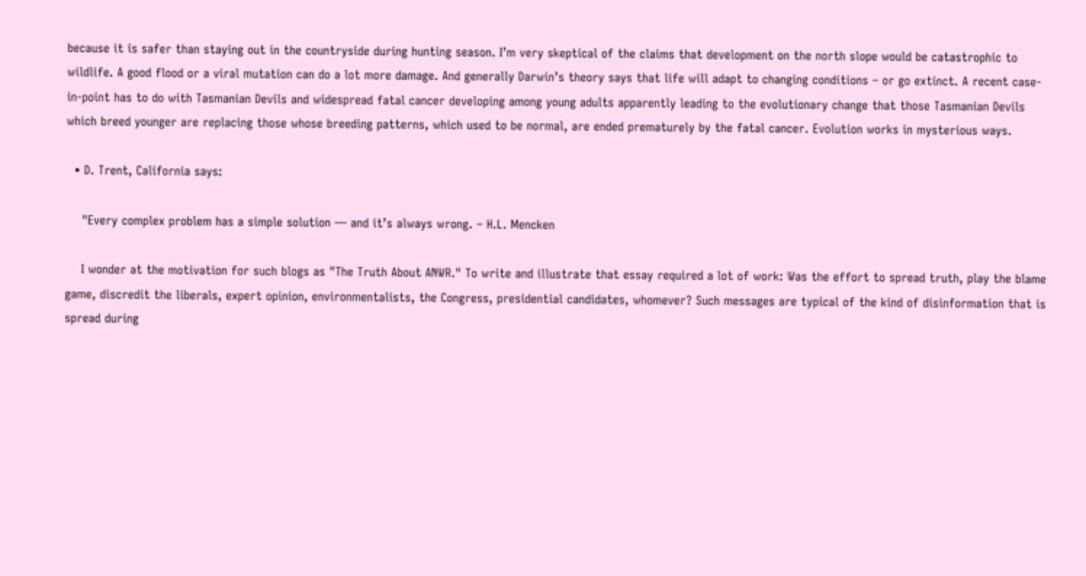because it is safer than staying out in the countryside during hunting season. I’m very skeptical of the claims that development on the north slope would be catastrophic to wildlife. A good flood or a viral mutation can do a lot more damage. And generally Darwin’s theory says that life will adapt to changing conditions – or go extinct. A recent case-in-point has to do with Tasmanian Devils and widespread fatal cancer developing among young adults apparently leading to the evolutionary change that those Tasmanian Devils which breed younger are replacing those whose breeding patterns, which used to be normal, are ended prematurely by the fatal cancer. Evolution works in mysterious ways.

  • D. Trent, California says:

    "Every complex problem has a simple solution — and it’s always wrong. – H.L. Mencken

    I wonder at the motivation for such blogs as "The Truth About ANWR." To write and illustrate that essay required a lot of work: Was the effort to spread truth, play the blame game, discredit the liberals, expert opinion, environmentalists, the Congress, presidential candidates, whomever? Such messages are typical of the kind of disinformation that is spread during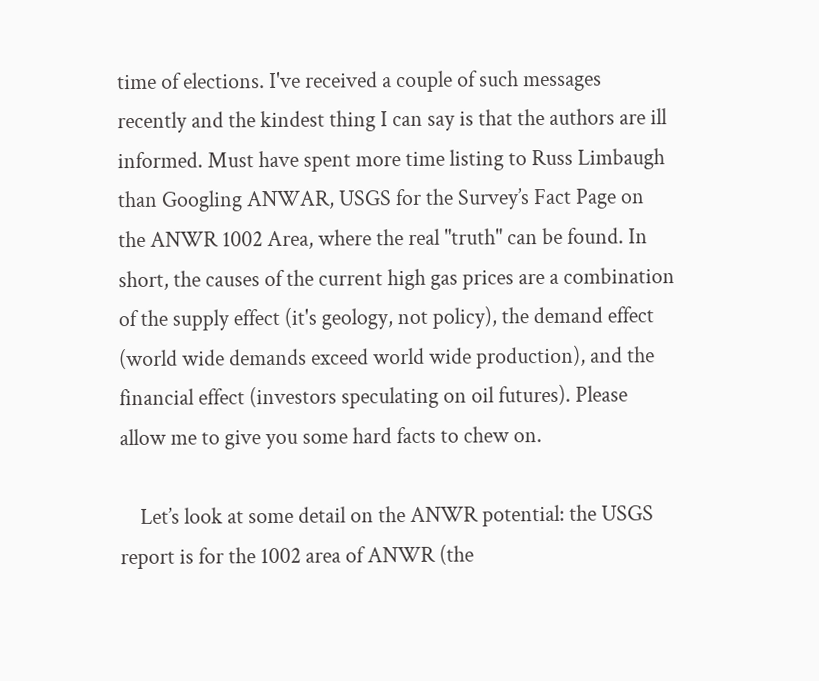time of elections. I've received a couple of such messages recently and the kindest thing I can say is that the authors are ill informed. Must have spent more time listing to Russ Limbaugh than Googling ANWAR, USGS for the Survey’s Fact Page on the ANWR 1002 Area, where the real "truth" can be found. In short, the causes of the current high gas prices are a combination of the supply effect (it's geology, not policy), the demand effect (world wide demands exceed world wide production), and the financial effect (investors speculating on oil futures). Please allow me to give you some hard facts to chew on.

    Let’s look at some detail on the ANWR potential: the USGS report is for the 1002 area of ANWR (the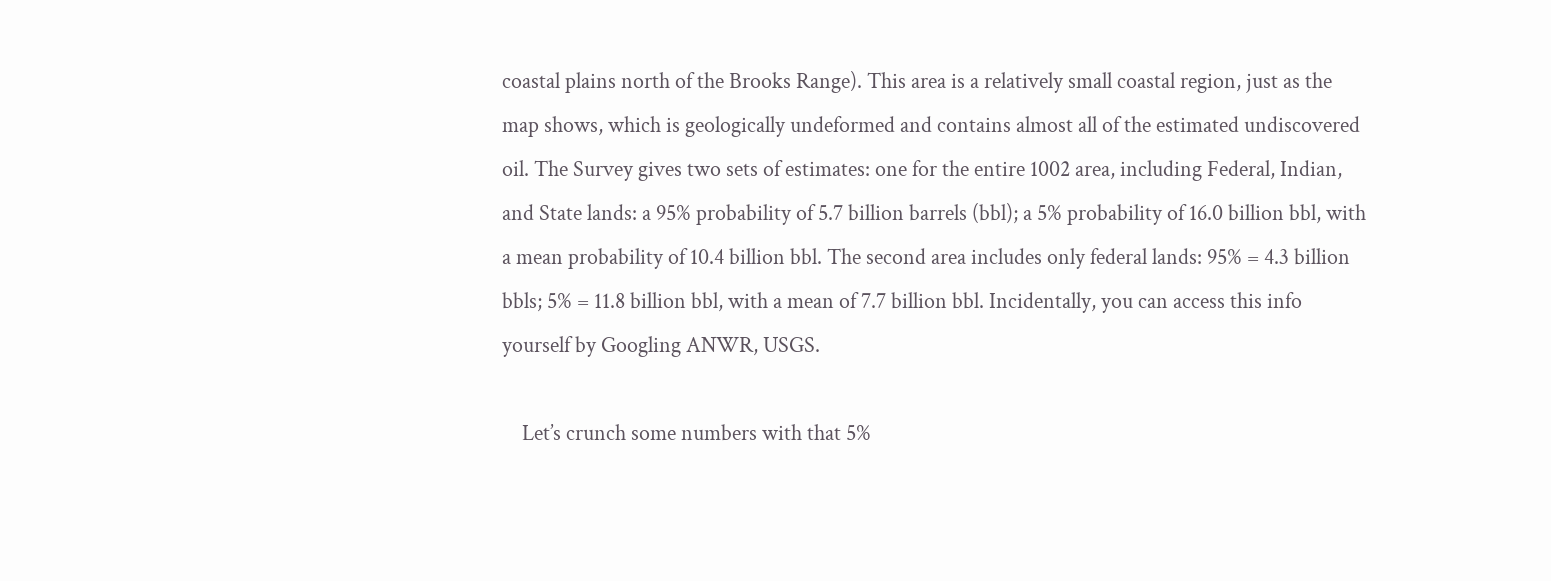coastal plains north of the Brooks Range). This area is a relatively small coastal region, just as the map shows, which is geologically undeformed and contains almost all of the estimated undiscovered oil. The Survey gives two sets of estimates: one for the entire 1002 area, including Federal, Indian, and State lands: a 95% probability of 5.7 billion barrels (bbl); a 5% probability of 16.0 billion bbl, with a mean probability of 10.4 billion bbl. The second area includes only federal lands: 95% = 4.3 billion bbls; 5% = 11.8 billion bbl, with a mean of 7.7 billion bbl. Incidentally, you can access this info yourself by Googling ANWR, USGS.

    Let’s crunch some numbers with that 5%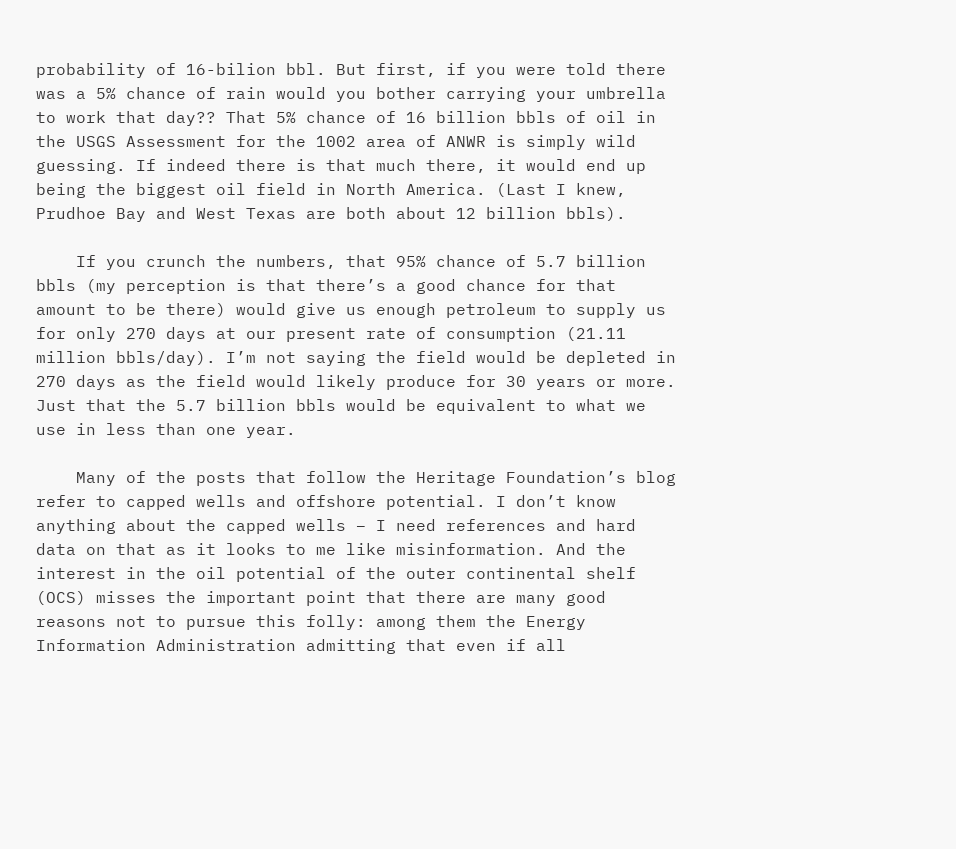probability of 16-bilion bbl. But first, if you were told there was a 5% chance of rain would you bother carrying your umbrella to work that day?? That 5% chance of 16 billion bbls of oil in the USGS Assessment for the 1002 area of ANWR is simply wild guessing. If indeed there is that much there, it would end up being the biggest oil field in North America. (Last I knew, Prudhoe Bay and West Texas are both about 12 billion bbls).

    If you crunch the numbers, that 95% chance of 5.7 billion bbls (my perception is that there’s a good chance for that amount to be there) would give us enough petroleum to supply us for only 270 days at our present rate of consumption (21.11 million bbls/day). I’m not saying the field would be depleted in 270 days as the field would likely produce for 30 years or more. Just that the 5.7 billion bbls would be equivalent to what we use in less than one year.

    Many of the posts that follow the Heritage Foundation’s blog refer to capped wells and offshore potential. I don’t know anything about the capped wells – I need references and hard data on that as it looks to me like misinformation. And the interest in the oil potential of the outer continental shelf (OCS) misses the important point that there are many good reasons not to pursue this folly: among them the Energy Information Administration admitting that even if all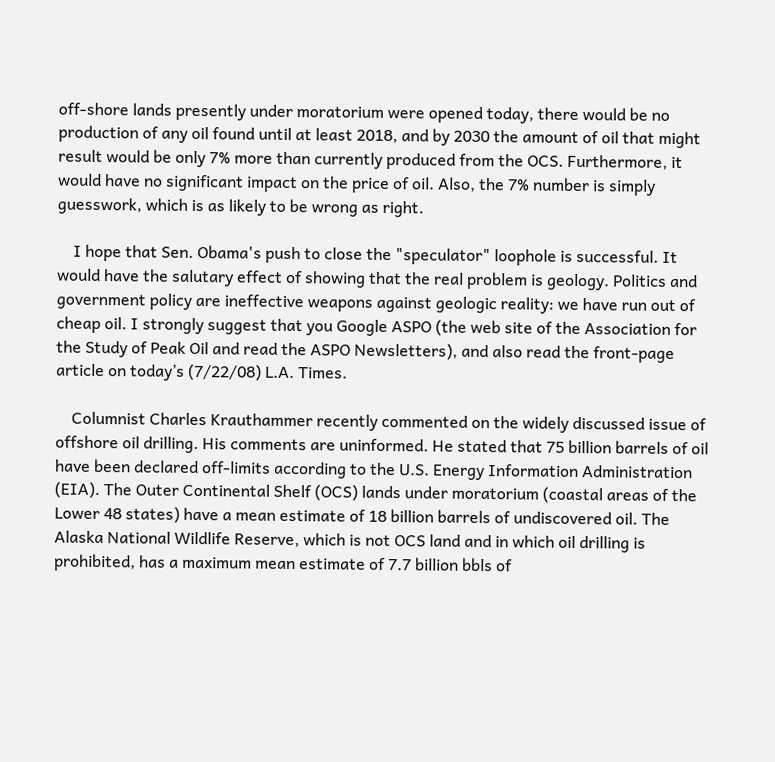off-shore lands presently under moratorium were opened today, there would be no production of any oil found until at least 2018, and by 2030 the amount of oil that might result would be only 7% more than currently produced from the OCS. Furthermore, it would have no significant impact on the price of oil. Also, the 7% number is simply guesswork, which is as likely to be wrong as right.

    I hope that Sen. Obama's push to close the "speculator" loophole is successful. It would have the salutary effect of showing that the real problem is geology. Politics and government policy are ineffective weapons against geologic reality: we have run out of cheap oil. I strongly suggest that you Google ASPO (the web site of the Association for the Study of Peak Oil and read the ASPO Newsletters), and also read the front-page article on today’s (7/22/08) L.A. Times.

    Columnist Charles Krauthammer recently commented on the widely discussed issue of offshore oil drilling. His comments are uninformed. He stated that 75 billion barrels of oil have been declared off-limits according to the U.S. Energy Information Administration (EIA). The Outer Continental Shelf (OCS) lands under moratorium (coastal areas of the Lower 48 states) have a mean estimate of 18 billion barrels of undiscovered oil. The Alaska National Wildlife Reserve, which is not OCS land and in which oil drilling is prohibited, has a maximum mean estimate of 7.7 billion bbls of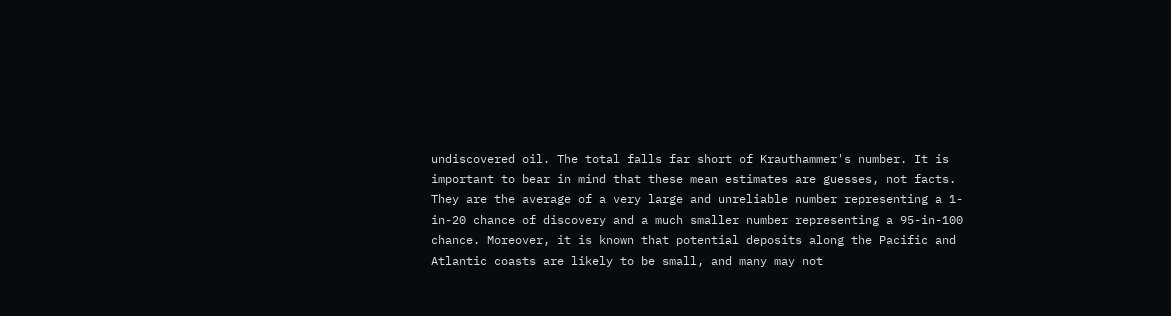undiscovered oil. The total falls far short of Krauthammer's number. It is important to bear in mind that these mean estimates are guesses, not facts. They are the average of a very large and unreliable number representing a 1-in-20 chance of discovery and a much smaller number representing a 95-in-100 chance. Moreover, it is known that potential deposits along the Pacific and Atlantic coasts are likely to be small, and many may not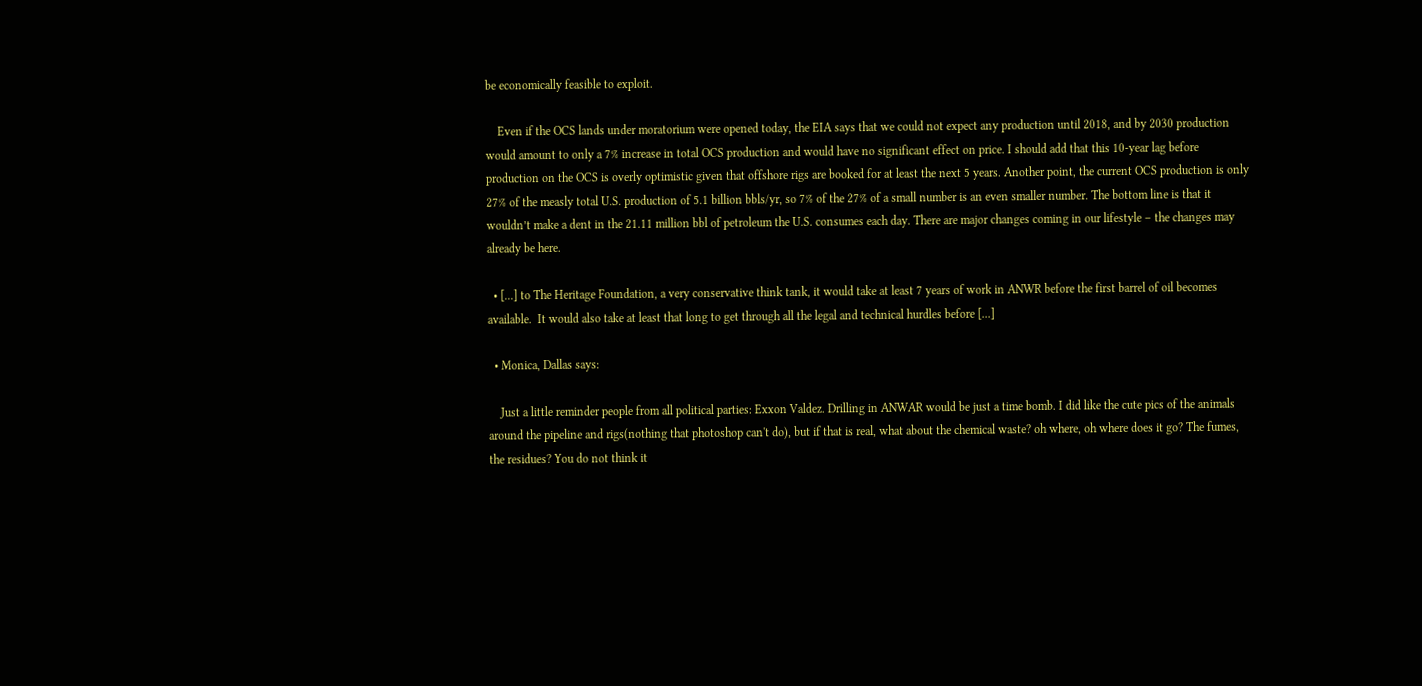be economically feasible to exploit.

    Even if the OCS lands under moratorium were opened today, the EIA says that we could not expect any production until 2018, and by 2030 production would amount to only a 7% increase in total OCS production and would have no significant effect on price. I should add that this 10-year lag before production on the OCS is overly optimistic given that offshore rigs are booked for at least the next 5 years. Another point, the current OCS production is only 27% of the measly total U.S. production of 5.1 billion bbls/yr, so 7% of the 27% of a small number is an even smaller number. The bottom line is that it wouldn’t make a dent in the 21.11 million bbl of petroleum the U.S. consumes each day. There are major changes coming in our lifestyle – the changes may already be here.

  • [...] to The Heritage Foundation, a very conservative think tank, it would take at least 7 years of work in ANWR before the first barrel of oil becomes available.  It would also take at least that long to get through all the legal and technical hurdles before [...]

  • Monica, Dallas says:

    Just a little reminder people from all political parties: Exxon Valdez. Drilling in ANWAR would be just a time bomb. I did like the cute pics of the animals around the pipeline and rigs(nothing that photoshop can't do), but if that is real, what about the chemical waste? oh where, oh where does it go? The fumes, the residues? You do not think it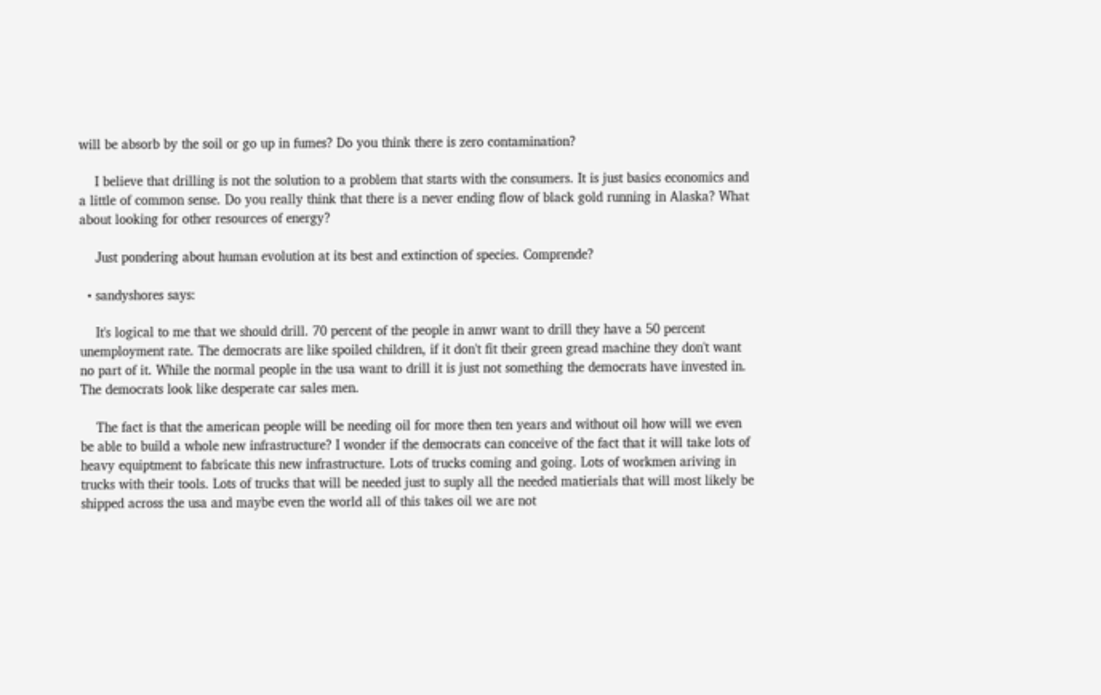will be absorb by the soil or go up in fumes? Do you think there is zero contamination?

    I believe that drilling is not the solution to a problem that starts with the consumers. It is just basics economics and a little of common sense. Do you really think that there is a never ending flow of black gold running in Alaska? What about looking for other resources of energy?

    Just pondering about human evolution at its best and extinction of species. Comprende?

  • sandyshores says:

    It's logical to me that we should drill. 70 percent of the people in anwr want to drill they have a 50 percent unemployment rate. The democrats are like spoiled children, if it don't fit their green gread machine they don't want no part of it. While the normal people in the usa want to drill it is just not something the democrats have invested in. The democrats look like desperate car sales men.

    The fact is that the american people will be needing oil for more then ten years and without oil how will we even be able to build a whole new infrastructure? I wonder if the democrats can conceive of the fact that it will take lots of heavy equiptment to fabricate this new infrastructure. Lots of trucks coming and going. Lots of workmen ariving in trucks with their tools. Lots of trucks that will be needed just to suply all the needed matierials that will most likely be shipped across the usa and maybe even the world all of this takes oil we are not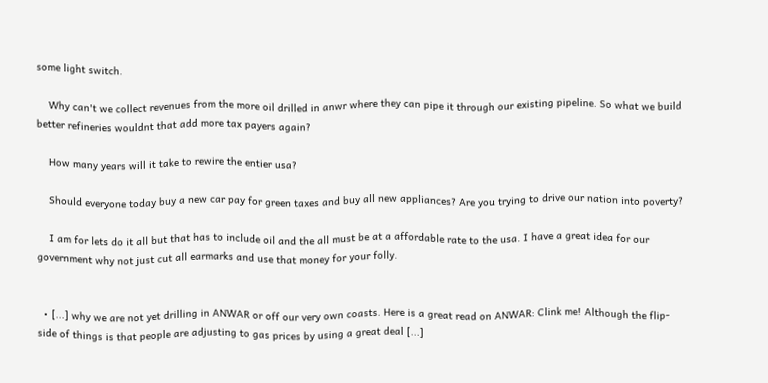some light switch.

    Why can't we collect revenues from the more oil drilled in anwr where they can pipe it through our existing pipeline. So what we build better refineries wouldnt that add more tax payers again?

    How many years will it take to rewire the entier usa?

    Should everyone today buy a new car pay for green taxes and buy all new appliances? Are you trying to drive our nation into poverty?

    I am for lets do it all but that has to include oil and the all must be at a affordable rate to the usa. I have a great idea for our government why not just cut all earmarks and use that money for your folly.


  • [...] why we are not yet drilling in ANWAR or off our very own coasts. Here is a great read on ANWAR: Clink me! Although the flip-side of things is that people are adjusting to gas prices by using a great deal [...]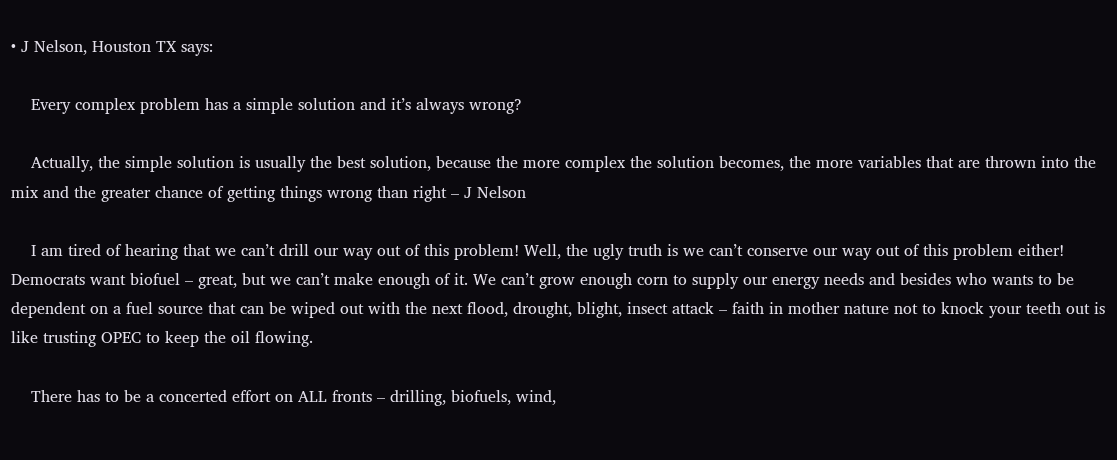• J Nelson, Houston TX says:

    Every complex problem has a simple solution and it’s always wrong?

    Actually, the simple solution is usually the best solution, because the more complex the solution becomes, the more variables that are thrown into the mix and the greater chance of getting things wrong than right – J Nelson

    I am tired of hearing that we can’t drill our way out of this problem! Well, the ugly truth is we can’t conserve our way out of this problem either! Democrats want biofuel – great, but we can’t make enough of it. We can’t grow enough corn to supply our energy needs and besides who wants to be dependent on a fuel source that can be wiped out with the next flood, drought, blight, insect attack – faith in mother nature not to knock your teeth out is like trusting OPEC to keep the oil flowing.

    There has to be a concerted effort on ALL fronts – drilling, biofuels, wind,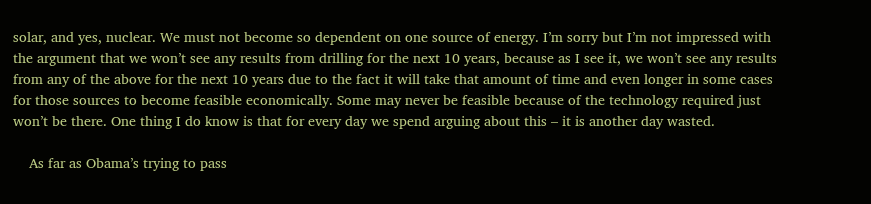solar, and yes, nuclear. We must not become so dependent on one source of energy. I’m sorry but I’m not impressed with the argument that we won’t see any results from drilling for the next 10 years, because as I see it, we won’t see any results from any of the above for the next 10 years due to the fact it will take that amount of time and even longer in some cases for those sources to become feasible economically. Some may never be feasible because of the technology required just won’t be there. One thing I do know is that for every day we spend arguing about this – it is another day wasted.

    As far as Obama’s trying to pass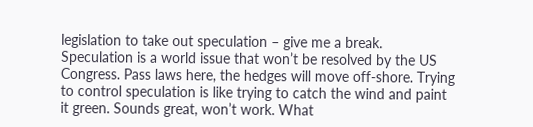legislation to take out speculation – give me a break. Speculation is a world issue that won’t be resolved by the US Congress. Pass laws here, the hedges will move off-shore. Trying to control speculation is like trying to catch the wind and paint it green. Sounds great, won’t work. What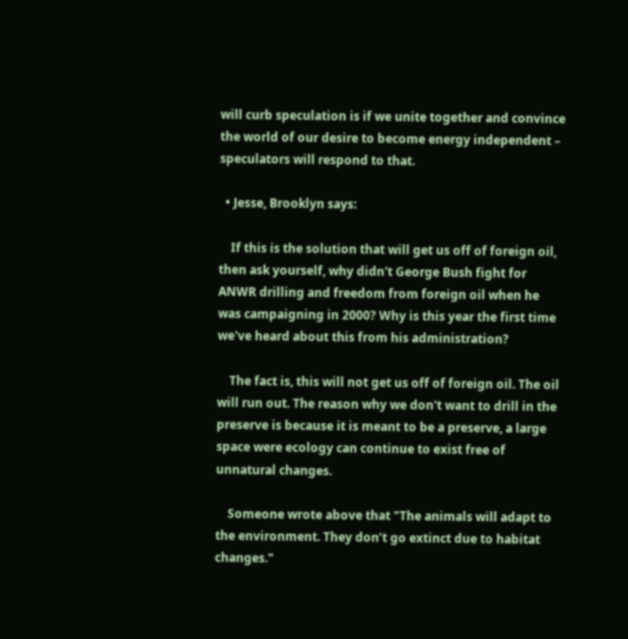will curb speculation is if we unite together and convince the world of our desire to become energy independent – speculators will respond to that.

  • Jesse, Brooklyn says:

    If this is the solution that will get us off of foreign oil, then ask yourself, why didn't George Bush fight for ANWR drilling and freedom from foreign oil when he was campaigning in 2000? Why is this year the first time we've heard about this from his administration?

    The fact is, this will not get us off of foreign oil. The oil will run out. The reason why we don't want to drill in the preserve is because it is meant to be a preserve, a large space were ecology can continue to exist free of unnatural changes.

    Someone wrote above that "The animals will adapt to the environment. They don’t go extinct due to habitat changes."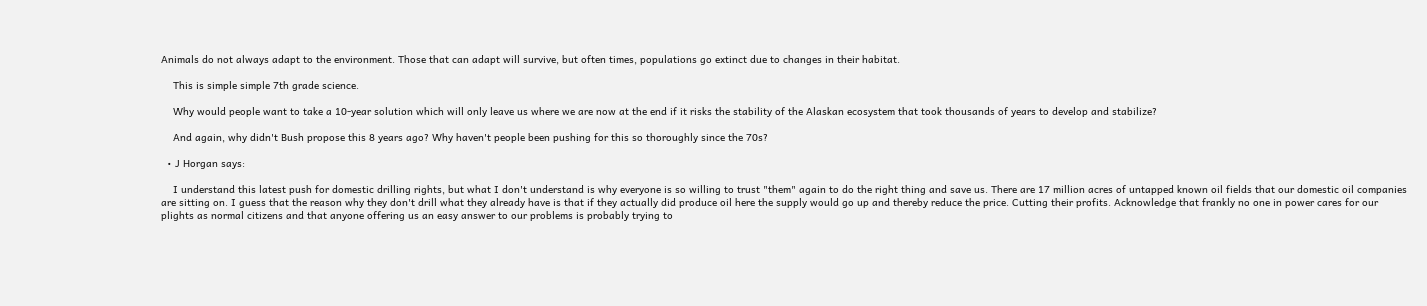Animals do not always adapt to the environment. Those that can adapt will survive, but often times, populations go extinct due to changes in their habitat.

    This is simple simple 7th grade science.

    Why would people want to take a 10-year solution which will only leave us where we are now at the end if it risks the stability of the Alaskan ecosystem that took thousands of years to develop and stabilize?

    And again, why didn't Bush propose this 8 years ago? Why haven't people been pushing for this so thoroughly since the 70s?

  • J Horgan says:

    I understand this latest push for domestic drilling rights, but what I don't understand is why everyone is so willing to trust "them" again to do the right thing and save us. There are 17 million acres of untapped known oil fields that our domestic oil companies are sitting on. I guess that the reason why they don't drill what they already have is that if they actually did produce oil here the supply would go up and thereby reduce the price. Cutting their profits. Acknowledge that frankly no one in power cares for our plights as normal citizens and that anyone offering us an easy answer to our problems is probably trying to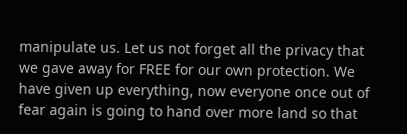manipulate us. Let us not forget all the privacy that we gave away for FREE for our own protection. We have given up everything, now everyone once out of fear again is going to hand over more land so that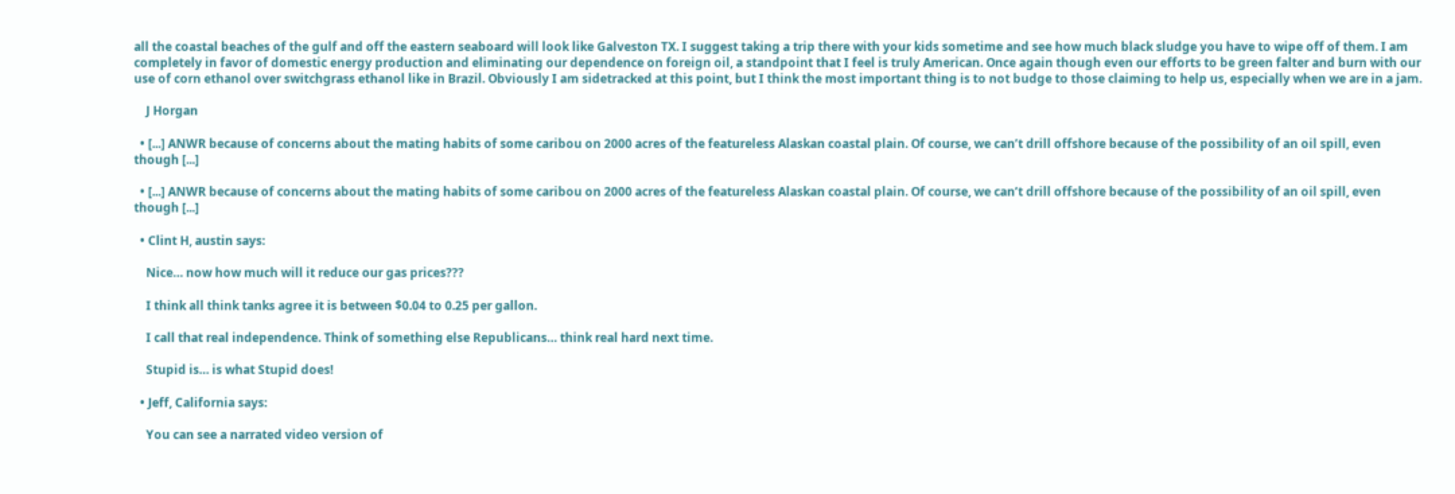all the coastal beaches of the gulf and off the eastern seaboard will look like Galveston TX. I suggest taking a trip there with your kids sometime and see how much black sludge you have to wipe off of them. I am completely in favor of domestic energy production and eliminating our dependence on foreign oil, a standpoint that I feel is truly American. Once again though even our efforts to be green falter and burn with our use of corn ethanol over switchgrass ethanol like in Brazil. Obviously I am sidetracked at this point, but I think the most important thing is to not budge to those claiming to help us, especially when we are in a jam.

    J Horgan

  • [...] ANWR because of concerns about the mating habits of some caribou on 2000 acres of the featureless Alaskan coastal plain. Of course, we can’t drill offshore because of the possibility of an oil spill, even though [...]

  • [...] ANWR because of concerns about the mating habits of some caribou on 2000 acres of the featureless Alaskan coastal plain. Of course, we can’t drill offshore because of the possibility of an oil spill, even though [...]

  • Clint H, austin says:

    Nice… now how much will it reduce our gas prices???

    I think all think tanks agree it is between $0.04 to 0.25 per gallon.

    I call that real independence. Think of something else Republicans… think real hard next time.

    Stupid is… is what Stupid does!

  • Jeff, California says:

    You can see a narrated video version of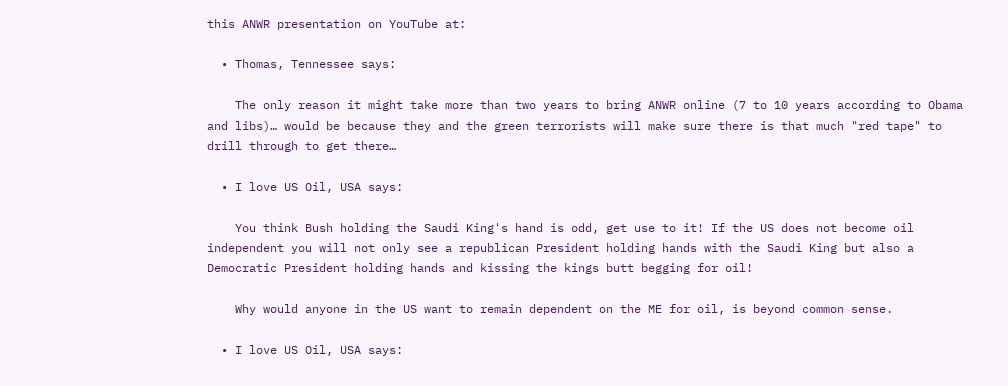this ANWR presentation on YouTube at:

  • Thomas, Tennessee says:

    The only reason it might take more than two years to bring ANWR online (7 to 10 years according to Obama and libs)… would be because they and the green terrorists will make sure there is that much "red tape" to drill through to get there…

  • I love US Oil, USA says:

    You think Bush holding the Saudi King's hand is odd, get use to it! If the US does not become oil independent you will not only see a republican President holding hands with the Saudi King but also a Democratic President holding hands and kissing the kings butt begging for oil!

    Why would anyone in the US want to remain dependent on the ME for oil, is beyond common sense.

  • I love US Oil, USA says: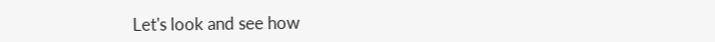Let's look and see how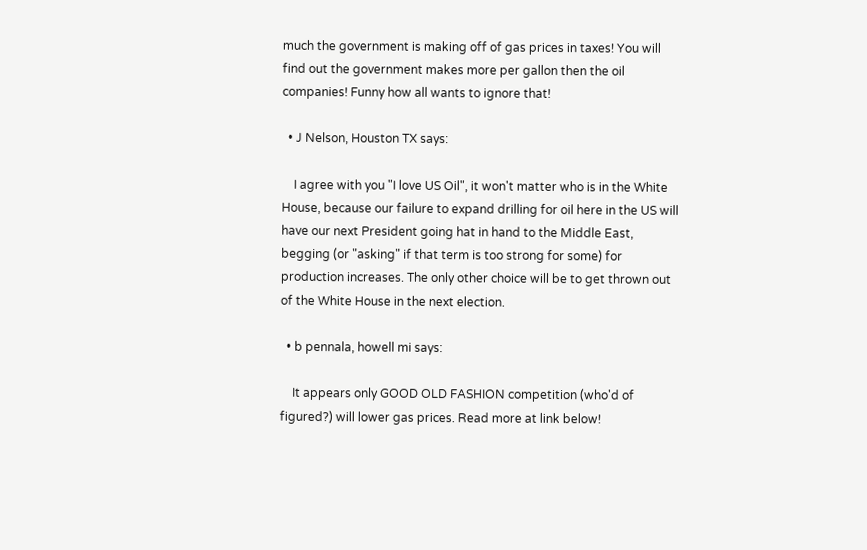much the government is making off of gas prices in taxes! You will find out the government makes more per gallon then the oil companies! Funny how all wants to ignore that!

  • J Nelson, Houston TX says:

    I agree with you "I love US Oil", it won't matter who is in the White House, because our failure to expand drilling for oil here in the US will have our next President going hat in hand to the Middle East, begging (or "asking" if that term is too strong for some) for production increases. The only other choice will be to get thrown out of the White House in the next election.

  • b pennala, howell mi says:

    It appears only GOOD OLD FASHION competition (who'd of figured?) will lower gas prices. Read more at link below!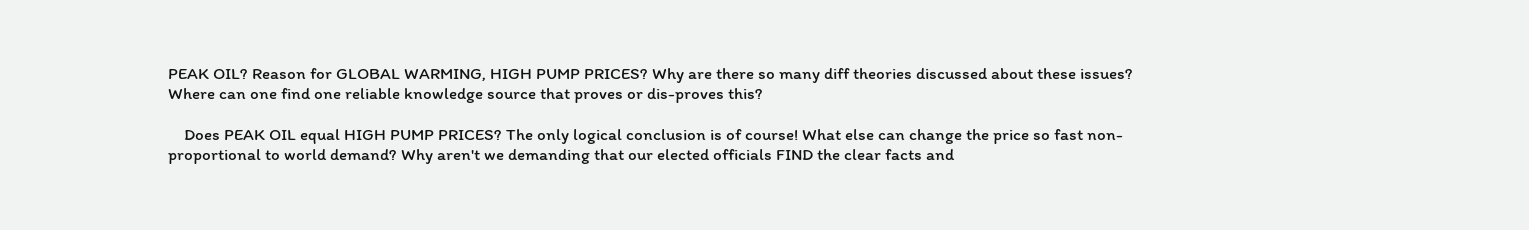PEAK OIL? Reason for GLOBAL WARMING, HIGH PUMP PRICES? Why are there so many diff theories discussed about these issues? Where can one find one reliable knowledge source that proves or dis-proves this?

    Does PEAK OIL equal HIGH PUMP PRICES? The only logical conclusion is of course! What else can change the price so fast non-proportional to world demand? Why aren't we demanding that our elected officials FIND the clear facts and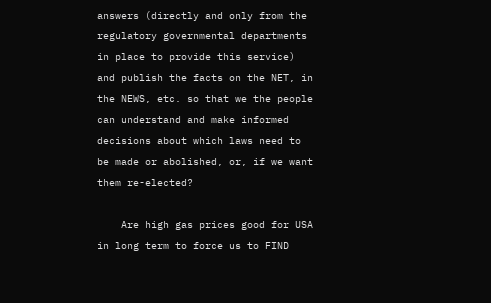answers (directly and only from the regulatory governmental departments in place to provide this service) and publish the facts on the NET, in the NEWS, etc. so that we the people can understand and make informed decisions about which laws need to be made or abolished, or, if we want them re-elected?

    Are high gas prices good for USA in long term to force us to FIND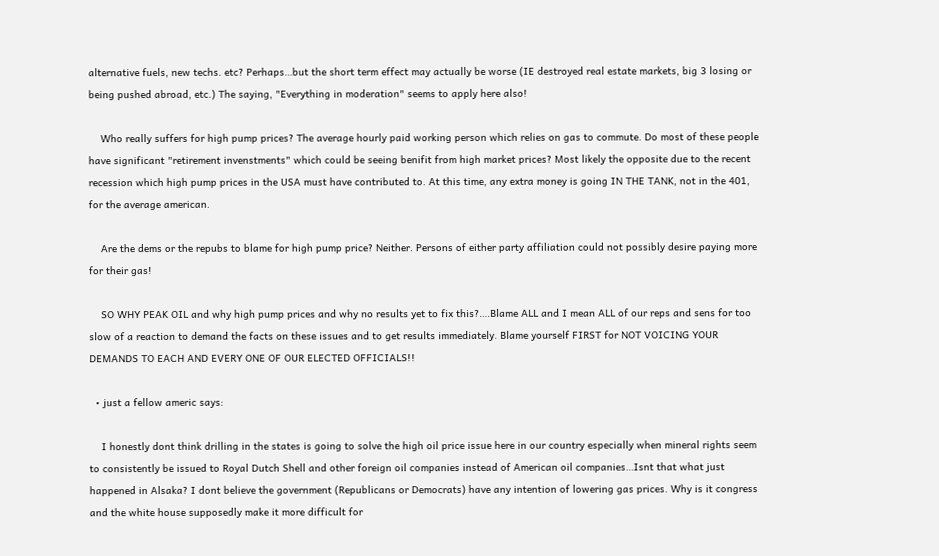alternative fuels, new techs. etc? Perhaps…but the short term effect may actually be worse (IE destroyed real estate markets, big 3 losing or being pushed abroad, etc.) The saying, "Everything in moderation" seems to apply here also!

    Who really suffers for high pump prices? The average hourly paid working person which relies on gas to commute. Do most of these people have significant "retirement invenstments" which could be seeing benifit from high market prices? Most likely the opposite due to the recent recession which high pump prices in the USA must have contributed to. At this time, any extra money is going IN THE TANK, not in the 401, for the average american.

    Are the dems or the repubs to blame for high pump price? Neither. Persons of either party affiliation could not possibly desire paying more for their gas!

    SO WHY PEAK OIL and why high pump prices and why no results yet to fix this?….Blame ALL and I mean ALL of our reps and sens for too slow of a reaction to demand the facts on these issues and to get results immediately. Blame yourself FIRST for NOT VOICING YOUR DEMANDS TO EACH AND EVERY ONE OF OUR ELECTED OFFICIALS!!

  • just a fellow americ says:

    I honestly dont think drilling in the states is going to solve the high oil price issue here in our country especially when mineral rights seem to consistently be issued to Royal Dutch Shell and other foreign oil companies instead of American oil companies…Isnt that what just happened in Alsaka? I dont believe the government (Republicans or Democrats) have any intention of lowering gas prices. Why is it congress and the white house supposedly make it more difficult for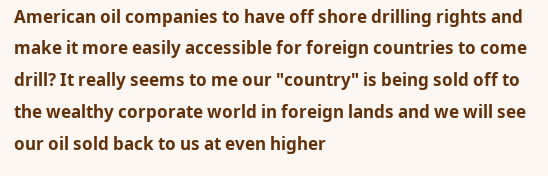American oil companies to have off shore drilling rights and make it more easily accessible for foreign countries to come drill? It really seems to me our "country" is being sold off to the wealthy corporate world in foreign lands and we will see our oil sold back to us at even higher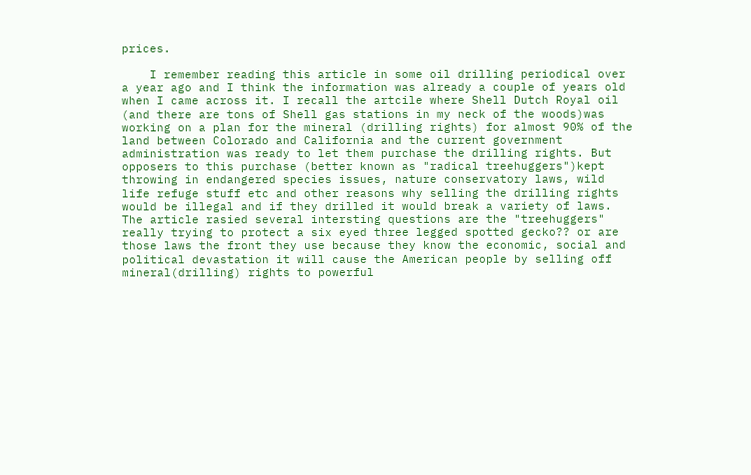prices.

    I remember reading this article in some oil drilling periodical over a year ago and I think the information was already a couple of years old when I came across it. I recall the artcile where Shell Dutch Royal oil (and there are tons of Shell gas stations in my neck of the woods)was working on a plan for the mineral (drilling rights) for almost 90% of the land between Colorado and California and the current government administration was ready to let them purchase the drilling rights. But opposers to this purchase (better known as "radical treehuggers")kept throwing in endangered species issues, nature conservatory laws, wild life refuge stuff etc and other reasons why selling the drilling rights would be illegal and if they drilled it would break a variety of laws. The article rasied several intersting questions are the "treehuggers" really trying to protect a six eyed three legged spotted gecko?? or are those laws the front they use because they know the economic, social and political devastation it will cause the American people by selling off mineral(drilling) rights to powerful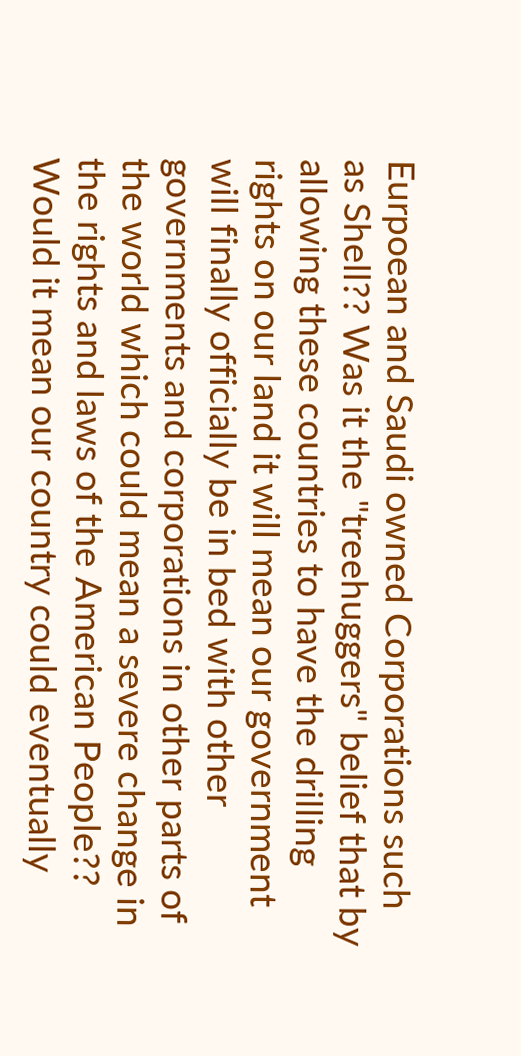Eurpoean and Saudi owned Corporations such as Shell?? Was it the "treehuggers" belief that by allowing these countries to have the drilling rights on our land it will mean our government will finally officially be in bed with other governments and corporations in other parts of the world which could mean a severe change in the rights and laws of the American People?? Would it mean our country could eventually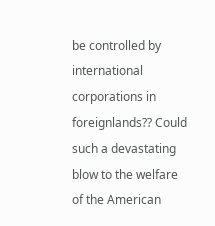be controlled by international corporations in foreignlands?? Could such a devastating blow to the welfare of the American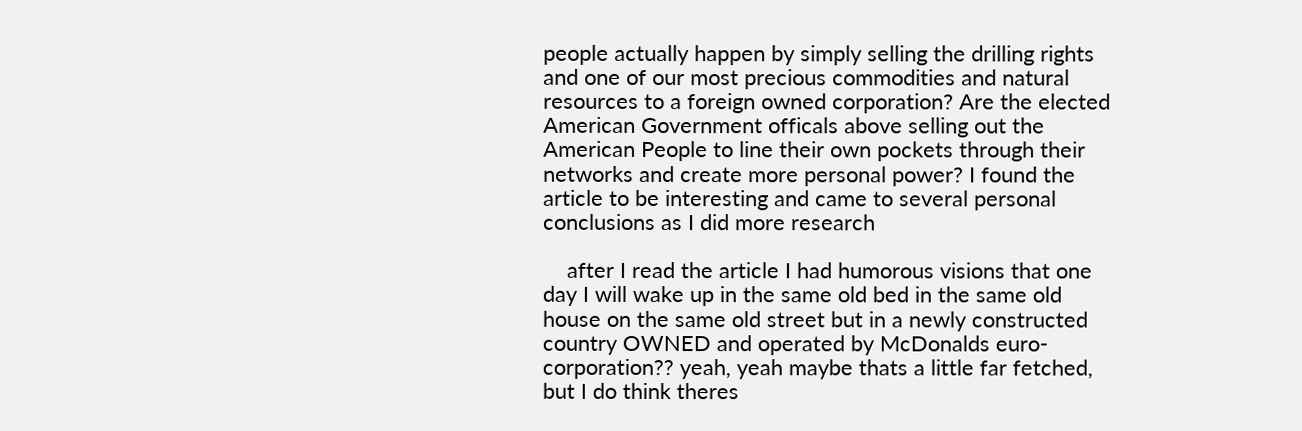people actually happen by simply selling the drilling rights and one of our most precious commodities and natural resources to a foreign owned corporation? Are the elected American Government officals above selling out the American People to line their own pockets through their networks and create more personal power? I found the article to be interesting and came to several personal conclusions as I did more research

    after I read the article I had humorous visions that one day I will wake up in the same old bed in the same old house on the same old street but in a newly constructed country OWNED and operated by McDonalds euro-corporation?? yeah, yeah maybe thats a little far fetched, but I do think theres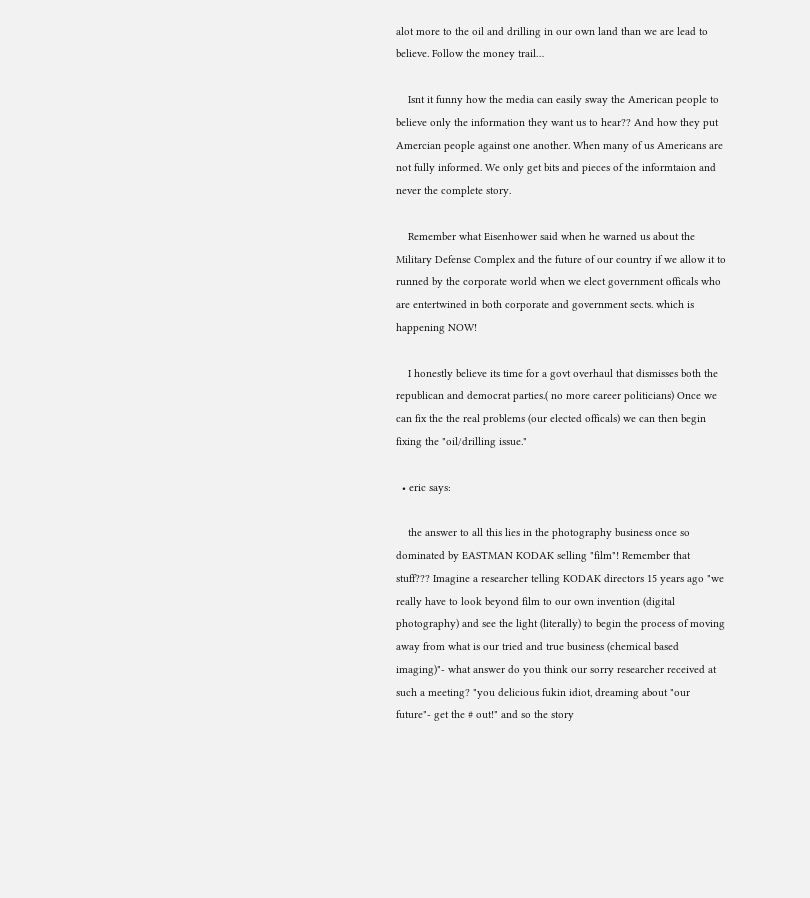alot more to the oil and drilling in our own land than we are lead to believe. Follow the money trail…

    Isnt it funny how the media can easily sway the American people to believe only the information they want us to hear?? And how they put Amercian people against one another. When many of us Americans are not fully informed. We only get bits and pieces of the informtaion and never the complete story.

    Remember what Eisenhower said when he warned us about the Military Defense Complex and the future of our country if we allow it to runned by the corporate world when we elect government officals who are entertwined in both corporate and government sects. which is happening NOW!

    I honestly believe its time for a govt overhaul that dismisses both the republican and democrat parties.( no more career politicians) Once we can fix the the real problems (our elected officals) we can then begin fixing the "oil/drilling issue."

  • eric says:

    the answer to all this lies in the photography business once so dominated by EASTMAN KODAK selling "film"! Remember that stuff??? Imagine a researcher telling KODAK directors 15 years ago "we really have to look beyond film to our own invention (digital photography) and see the light (literally) to begin the process of moving away from what is our tried and true business (chemical based imaging)"- what answer do you think our sorry researcher received at such a meeting? "you delicious fukin idiot, dreaming about "our future"- get the # out!" and so the story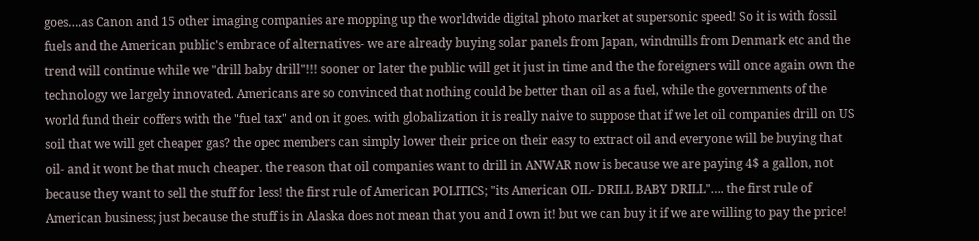goes….as Canon and 15 other imaging companies are mopping up the worldwide digital photo market at supersonic speed! So it is with fossil fuels and the American public's embrace of alternatives- we are already buying solar panels from Japan, windmills from Denmark etc and the trend will continue while we "drill baby drill"!!! sooner or later the public will get it just in time and the the foreigners will once again own the technology we largely innovated. Americans are so convinced that nothing could be better than oil as a fuel, while the governments of the world fund their coffers with the "fuel tax" and on it goes. with globalization it is really naive to suppose that if we let oil companies drill on US soil that we will get cheaper gas? the opec members can simply lower their price on their easy to extract oil and everyone will be buying that oil- and it wont be that much cheaper. the reason that oil companies want to drill in ANWAR now is because we are paying 4$ a gallon, not because they want to sell the stuff for less! the first rule of American POLITICS; "its American OIL- DRILL BABY DRILL"…. the first rule of American business; just because the stuff is in Alaska does not mean that you and I own it! but we can buy it if we are willing to pay the price!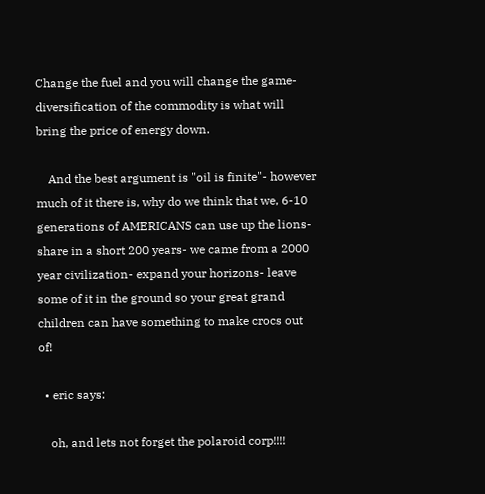Change the fuel and you will change the game- diversification of the commodity is what will bring the price of energy down.

    And the best argument is "oil is finite"- however much of it there is, why do we think that we, 6-10 generations of AMERICANS can use up the lions-share in a short 200 years- we came from a 2000 year civilization- expand your horizons- leave some of it in the ground so your great grand children can have something to make crocs out of!

  • eric says:

    oh, and lets not forget the polaroid corp!!!!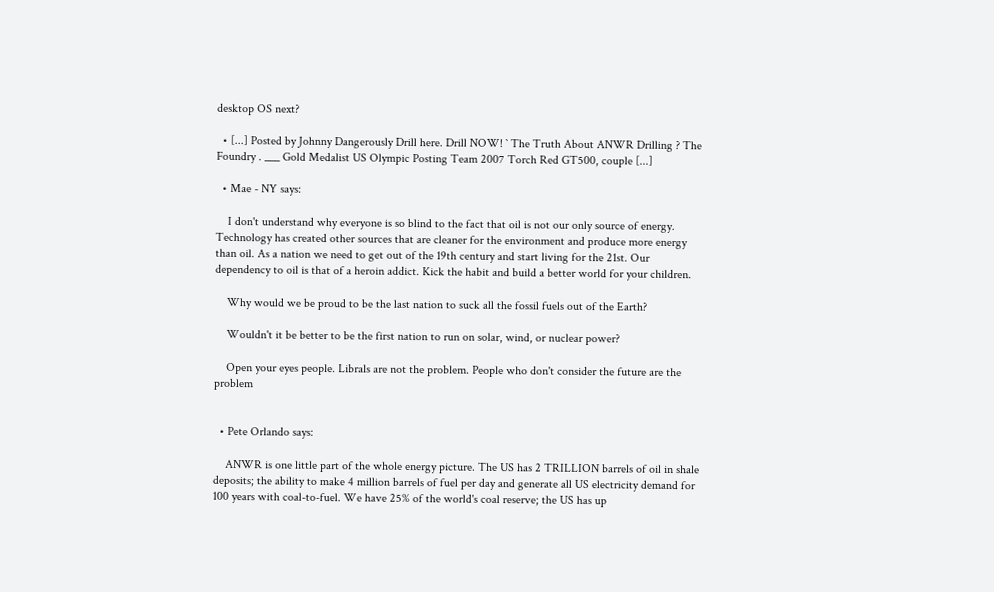desktop OS next?

  • [...] Posted by Johnny Dangerously Drill here. Drill NOW! ` The Truth About ANWR Drilling ? The Foundry . ___ Gold Medalist US Olympic Posting Team 2007 Torch Red GT500, couple [...]

  • Mae - NY says:

    I don't understand why everyone is so blind to the fact that oil is not our only source of energy. Technology has created other sources that are cleaner for the environment and produce more energy than oil. As a nation we need to get out of the 19th century and start living for the 21st. Our dependency to oil is that of a heroin addict. Kick the habit and build a better world for your children.

    Why would we be proud to be the last nation to suck all the fossil fuels out of the Earth?

    Wouldn't it be better to be the first nation to run on solar, wind, or nuclear power?

    Open your eyes people. Librals are not the problem. People who don't consider the future are the problem


  • Pete Orlando says:

    ANWR is one little part of the whole energy picture. The US has 2 TRILLION barrels of oil in shale deposits; the ability to make 4 million barrels of fuel per day and generate all US electricity demand for 100 years with coal-to-fuel. We have 25% of the world's coal reserve; the US has up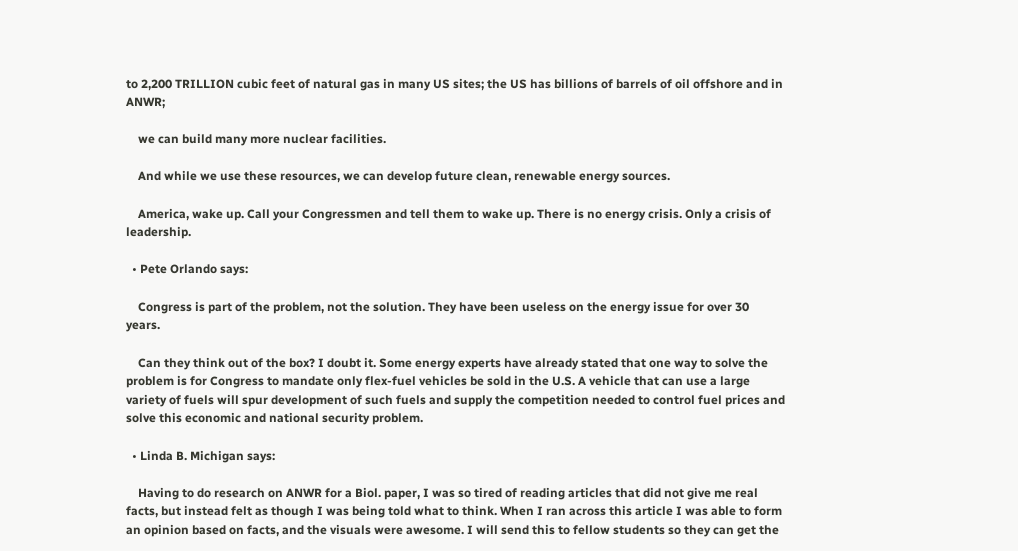to 2,200 TRILLION cubic feet of natural gas in many US sites; the US has billions of barrels of oil offshore and in ANWR;

    we can build many more nuclear facilities.

    And while we use these resources, we can develop future clean, renewable energy sources.

    America, wake up. Call your Congressmen and tell them to wake up. There is no energy crisis. Only a crisis of leadership.

  • Pete Orlando says:

    Congress is part of the problem, not the solution. They have been useless on the energy issue for over 30 years.

    Can they think out of the box? I doubt it. Some energy experts have already stated that one way to solve the problem is for Congress to mandate only flex-fuel vehicles be sold in the U.S. A vehicle that can use a large variety of fuels will spur development of such fuels and supply the competition needed to control fuel prices and solve this economic and national security problem.

  • Linda B. Michigan says:

    Having to do research on ANWR for a Biol. paper, I was so tired of reading articles that did not give me real facts, but instead felt as though I was being told what to think. When I ran across this article I was able to form an opinion based on facts, and the visuals were awesome. I will send this to fellow students so they can get the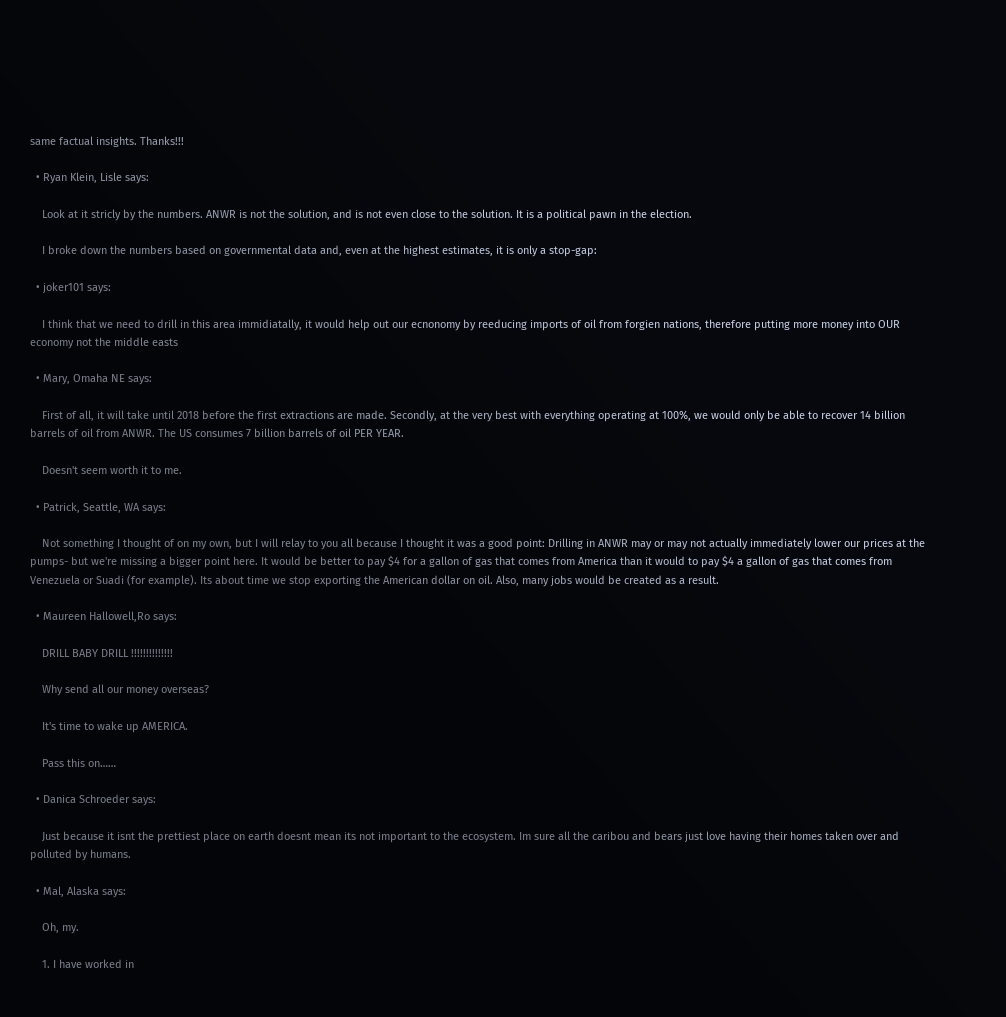same factual insights. Thanks!!!

  • Ryan Klein, Lisle says:

    Look at it stricly by the numbers. ANWR is not the solution, and is not even close to the solution. It is a political pawn in the election.

    I broke down the numbers based on governmental data and, even at the highest estimates, it is only a stop-gap:

  • joker101 says:

    I think that we need to drill in this area immidiatally, it would help out our ecnonomy by reeducing imports of oil from forgien nations, therefore putting more money into OUR economy not the middle easts

  • Mary, Omaha NE says:

    First of all, it will take until 2018 before the first extractions are made. Secondly, at the very best with everything operating at 100%, we would only be able to recover 14 billion barrels of oil from ANWR. The US consumes 7 billion barrels of oil PER YEAR.

    Doesn't seem worth it to me.

  • Patrick, Seattle, WA says:

    Not something I thought of on my own, but I will relay to you all because I thought it was a good point: Drilling in ANWR may or may not actually immediately lower our prices at the pumps- but we're missing a bigger point here. It would be better to pay $4 for a gallon of gas that comes from America than it would to pay $4 a gallon of gas that comes from Venezuela or Suadi (for example). Its about time we stop exporting the American dollar on oil. Also, many jobs would be created as a result.

  • Maureen Hallowell,Ro says:

    DRILL BABY DRILL !!!!!!!!!!!!!!

    Why send all our money overseas?

    It's time to wake up AMERICA.

    Pass this on……

  • Danica Schroeder says:

    Just because it isnt the prettiest place on earth doesnt mean its not important to the ecosystem. Im sure all the caribou and bears just love having their homes taken over and polluted by humans.

  • Mal, Alaska says:

    Oh, my.

    1. I have worked in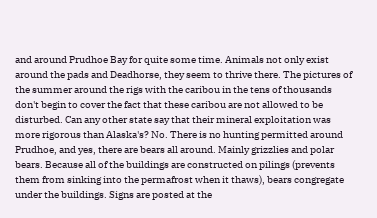and around Prudhoe Bay for quite some time. Animals not only exist around the pads and Deadhorse, they seem to thrive there. The pictures of the summer around the rigs with the caribou in the tens of thousands don't begin to cover the fact that these caribou are not allowed to be disturbed. Can any other state say that their mineral exploitation was more rigorous than Alaska's? No. There is no hunting permitted around Prudhoe, and yes, there are bears all around. Mainly grizzlies and polar bears. Because all of the buildings are constructed on pilings (prevents them from sinking into the permafrost when it thaws), bears congregate under the buildings. Signs are posted at the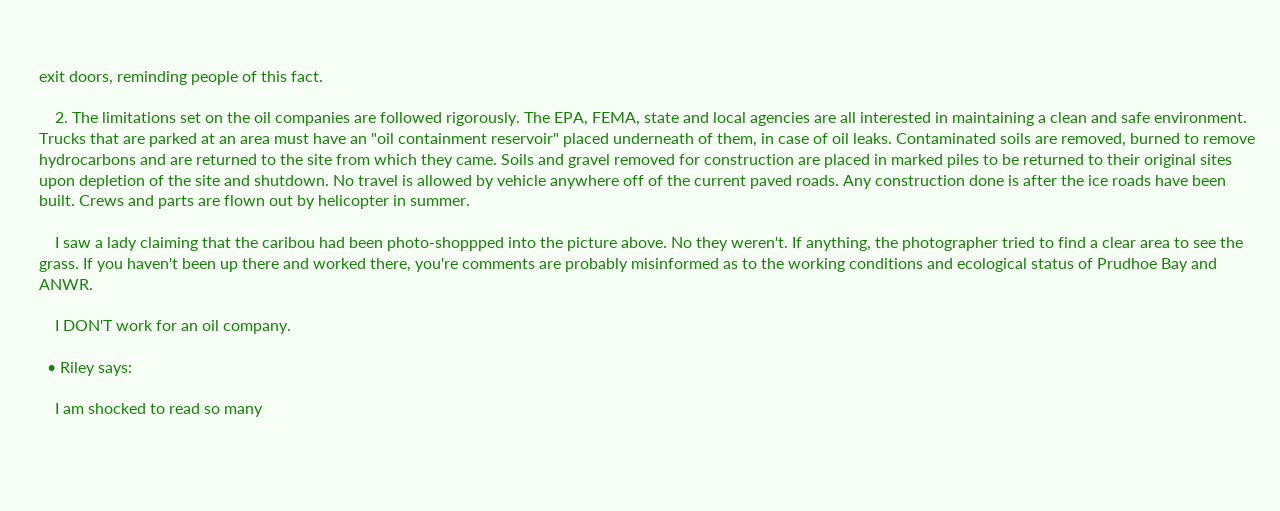exit doors, reminding people of this fact.

    2. The limitations set on the oil companies are followed rigorously. The EPA, FEMA, state and local agencies are all interested in maintaining a clean and safe environment. Trucks that are parked at an area must have an "oil containment reservoir" placed underneath of them, in case of oil leaks. Contaminated soils are removed, burned to remove hydrocarbons and are returned to the site from which they came. Soils and gravel removed for construction are placed in marked piles to be returned to their original sites upon depletion of the site and shutdown. No travel is allowed by vehicle anywhere off of the current paved roads. Any construction done is after the ice roads have been built. Crews and parts are flown out by helicopter in summer.

    I saw a lady claiming that the caribou had been photo-shoppped into the picture above. No they weren't. If anything, the photographer tried to find a clear area to see the grass. If you haven't been up there and worked there, you're comments are probably misinformed as to the working conditions and ecological status of Prudhoe Bay and ANWR.

    I DON'T work for an oil company.

  • Riley says:

    I am shocked to read so many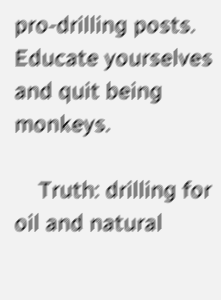pro-drilling posts. Educate yourselves and quit being monkeys.

    Truth: drilling for oil and natural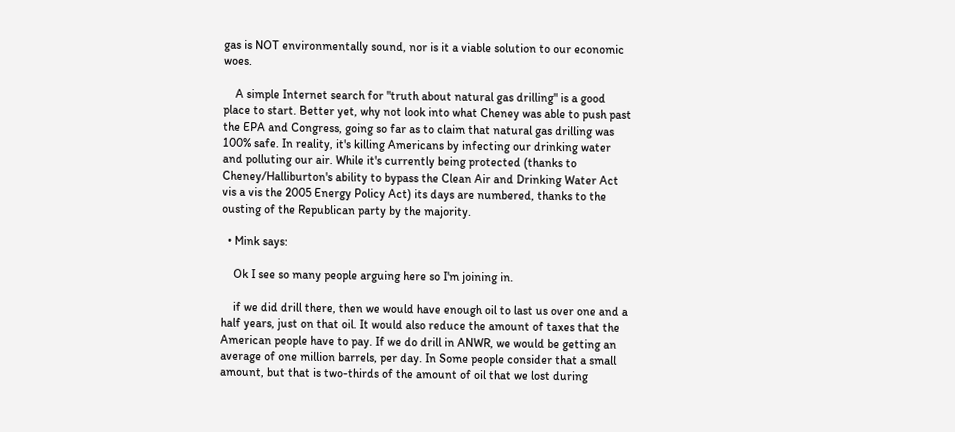gas is NOT environmentally sound, nor is it a viable solution to our economic woes.

    A simple Internet search for "truth about natural gas drilling" is a good place to start. Better yet, why not look into what Cheney was able to push past the EPA and Congress, going so far as to claim that natural gas drilling was 100% safe. In reality, it's killing Americans by infecting our drinking water and polluting our air. While it's currently being protected (thanks to Cheney/Halliburton's ability to bypass the Clean Air and Drinking Water Act vis a vis the 2005 Energy Policy Act) its days are numbered, thanks to the ousting of the Republican party by the majority.

  • Mink says:

    Ok I see so many people arguing here so I'm joining in.

    if we did drill there, then we would have enough oil to last us over one and a half years, just on that oil. It would also reduce the amount of taxes that the American people have to pay. If we do drill in ANWR, we would be getting an average of one million barrels, per day. In Some people consider that a small amount, but that is two-thirds of the amount of oil that we lost during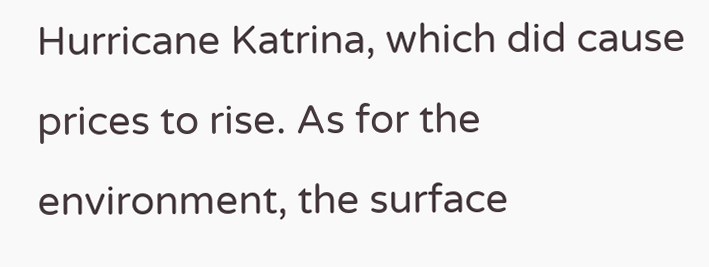Hurricane Katrina, which did cause prices to rise. As for the environment, the surface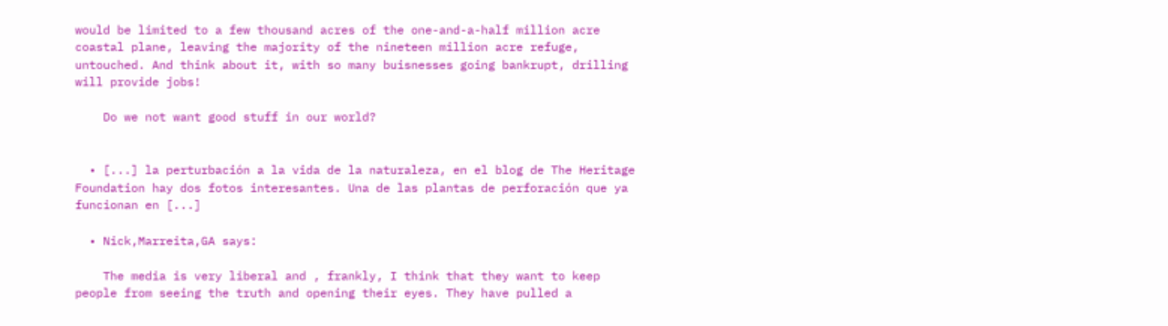would be limited to a few thousand acres of the one-and-a-half million acre coastal plane, leaving the majority of the nineteen million acre refuge, untouched. And think about it, with so many buisnesses going bankrupt, drilling will provide jobs!

    Do we not want good stuff in our world?


  • [...] la perturbación a la vida de la naturaleza, en el blog de The Heritage Foundation hay dos fotos interesantes. Una de las plantas de perforación que ya funcionan en [...]

  • Nick,Marreita,GA says:

    The media is very liberal and , frankly, I think that they want to keep people from seeing the truth and opening their eyes. They have pulled a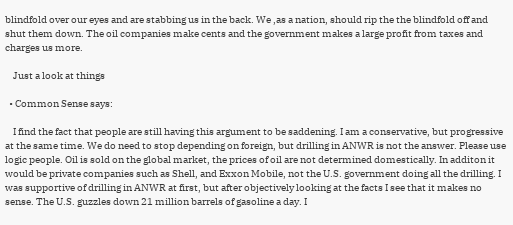blindfold over our eyes and are stabbing us in the back. We ,as a nation, should rip the the blindfold off and shut them down. The oil companies make cents and the government makes a large profit from taxes and charges us more.

    Just a look at things

  • Common Sense says:

    I find the fact that people are still having this argument to be saddening. I am a conservative, but progressive at the same time. We do need to stop depending on foreign, but drilling in ANWR is not the answer. Please use logic people. Oil is sold on the global market, the prices of oil are not determined domestically. In additon it would be private companies such as Shell, and Exxon Mobile, not the U.S. government doing all the drilling. I was supportive of drilling in ANWR at first, but after objectively looking at the facts I see that it makes no sense. The U.S. guzzles down 21 million barrels of gasoline a day. I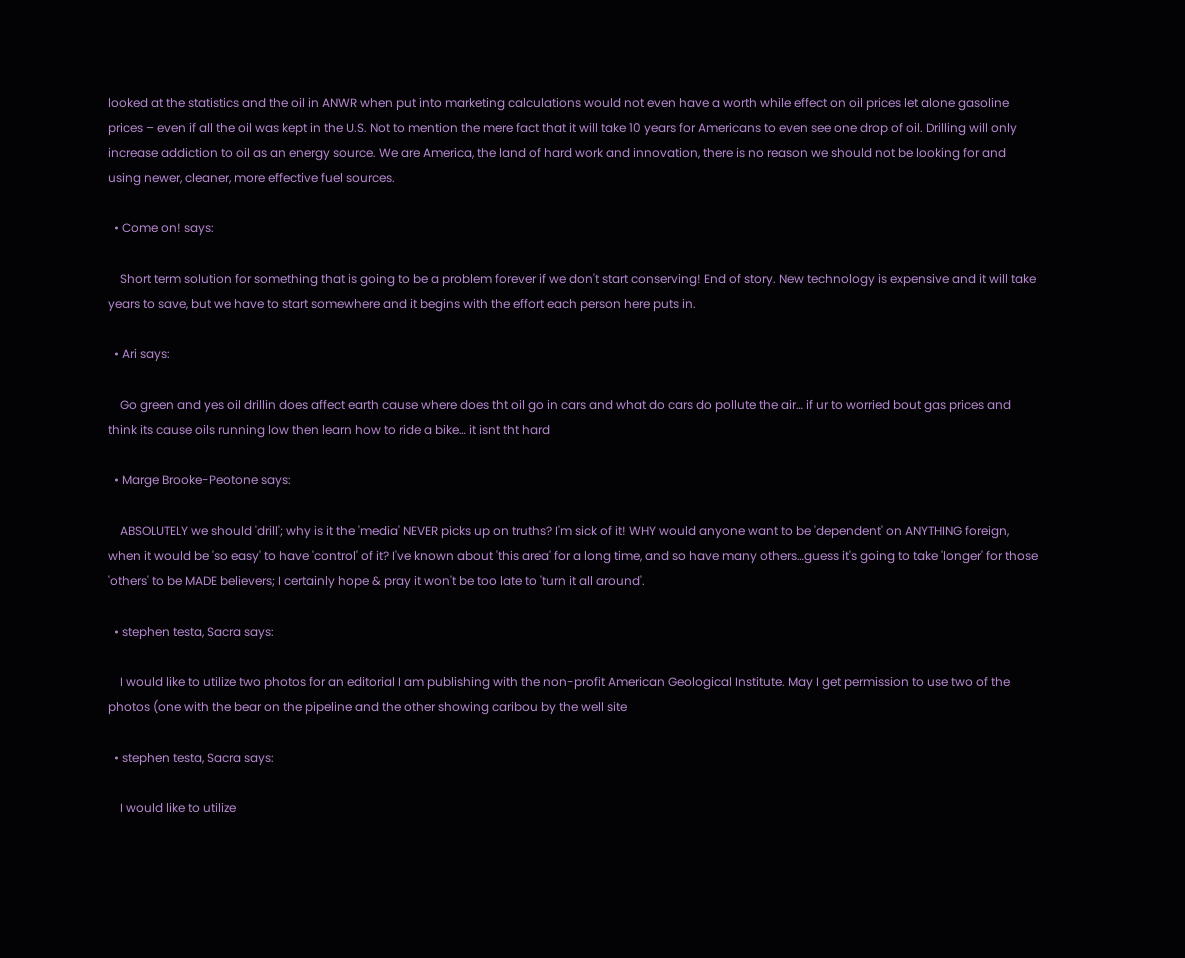looked at the statistics and the oil in ANWR when put into marketing calculations would not even have a worth while effect on oil prices let alone gasoline prices – even if all the oil was kept in the U.S. Not to mention the mere fact that it will take 10 years for Americans to even see one drop of oil. Drilling will only increase addiction to oil as an energy source. We are America, the land of hard work and innovation, there is no reason we should not be looking for and using newer, cleaner, more effective fuel sources.

  • Come on! says:

    Short term solution for something that is going to be a problem forever if we don't start conserving! End of story. New technology is expensive and it will take years to save, but we have to start somewhere and it begins with the effort each person here puts in.

  • Ari says:

    Go green and yes oil drillin does affect earth cause where does tht oil go in cars and what do cars do pollute the air… if ur to worried bout gas prices and think its cause oils running low then learn how to ride a bike… it isnt tht hard

  • Marge Brooke-Peotone says:

    ABSOLUTELY we should 'drill'; why is it the 'media' NEVER picks up on truths? I'm sick of it! WHY would anyone want to be 'dependent' on ANYTHING foreign, when it would be 'so easy' to have 'control' of it? I've known about 'this area' for a long time, and so have many others…guess it's going to take 'longer' for those 'others' to be MADE believers; I certainly hope & pray it won't be too late to 'turn it all around'.

  • stephen testa, Sacra says:

    I would like to utilize two photos for an editorial I am publishing with the non-profit American Geological Institute. May I get permission to use two of the photos (one with the bear on the pipeline and the other showing caribou by the well site

  • stephen testa, Sacra says:

    I would like to utilize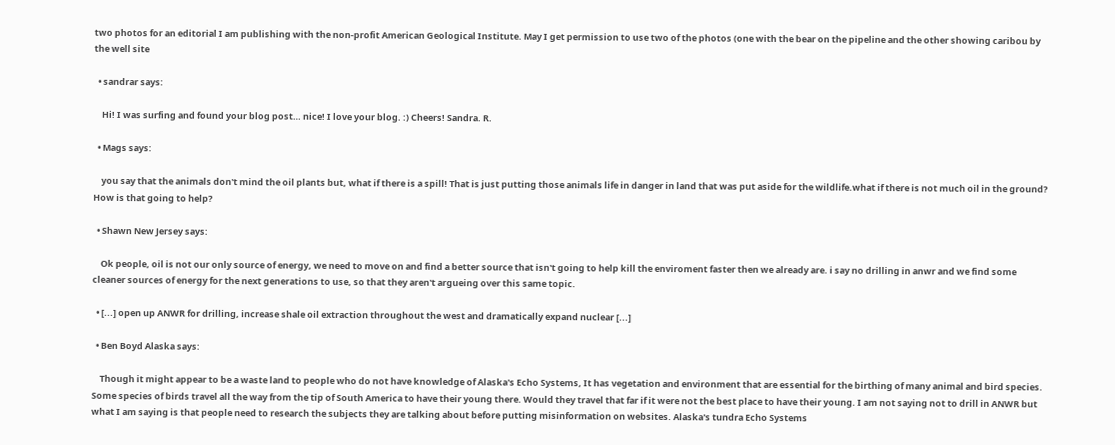two photos for an editorial I am publishing with the non-profit American Geological Institute. May I get permission to use two of the photos (one with the bear on the pipeline and the other showing caribou by the well site

  • sandrar says:

    Hi! I was surfing and found your blog post… nice! I love your blog. :) Cheers! Sandra. R.

  • Mags says:

    you say that the animals don't mind the oil plants but, what if there is a spill! That is just putting those animals life in danger in land that was put aside for the wildlife.what if there is not much oil in the ground? How is that going to help?

  • Shawn New Jersey says:

    Ok people, oil is not our only source of energy, we need to move on and find a better source that isn't going to help kill the enviroment faster then we already are. i say no drilling in anwr and we find some cleaner sources of energy for the next generations to use, so that they aren't argueing over this same topic.

  • [...] open up ANWR for drilling, increase shale oil extraction throughout the west and dramatically expand nuclear [...]

  • Ben Boyd Alaska says:

    Though it might appear to be a waste land to people who do not have knowledge of Alaska's Echo Systems, It has vegetation and environment that are essential for the birthing of many animal and bird species. Some species of birds travel all the way from the tip of South America to have their young there. Would they travel that far if it were not the best place to have their young. I am not saying not to drill in ANWR but what I am saying is that people need to research the subjects they are talking about before putting misinformation on websites. Alaska's tundra Echo Systems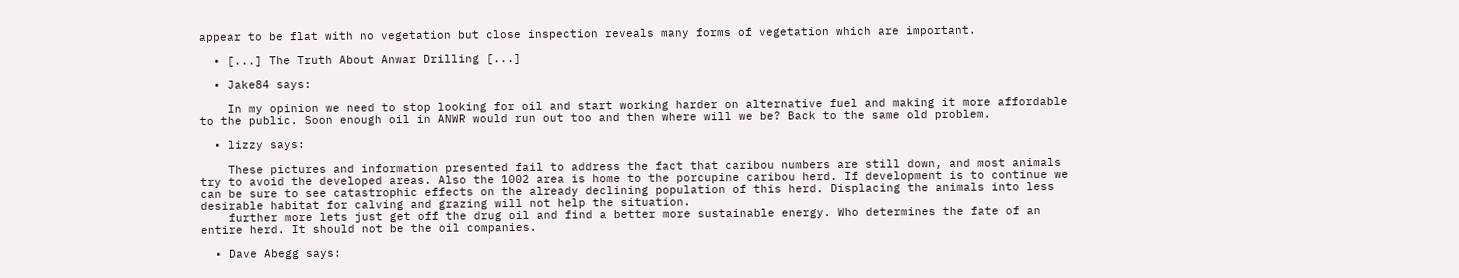appear to be flat with no vegetation but close inspection reveals many forms of vegetation which are important.

  • [...] The Truth About Anwar Drilling [...]

  • Jake84 says:

    In my opinion we need to stop looking for oil and start working harder on alternative fuel and making it more affordable to the public. Soon enough oil in ANWR would run out too and then where will we be? Back to the same old problem.

  • lizzy says:

    These pictures and information presented fail to address the fact that caribou numbers are still down, and most animals try to avoid the developed areas. Also the 1002 area is home to the porcupine caribou herd. If development is to continue we can be sure to see catastrophic effects on the already declining population of this herd. Displacing the animals into less desirable habitat for calving and grazing will not help the situation.
    further more lets just get off the drug oil and find a better more sustainable energy. Who determines the fate of an entire herd. It should not be the oil companies.

  • Dave Abegg says: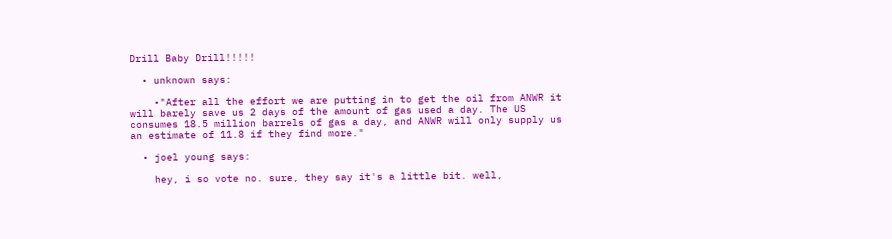Drill Baby Drill!!!!!

  • unknown says:

    •"After all the effort we are putting in to get the oil from ANWR it will barely save us 2 days of the amount of gas used a day. The US consumes 18.5 million barrels of gas a day, and ANWR will only supply us an estimate of 11.8 if they find more."

  • joel young says:

    hey, i so vote no. sure, they say it's a little bit. well,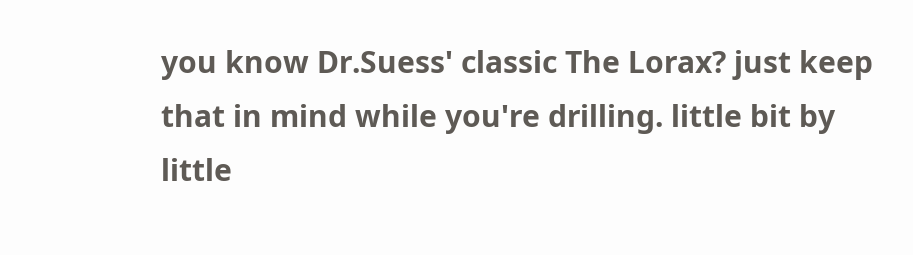you know Dr.Suess' classic The Lorax? just keep that in mind while you're drilling. little bit by little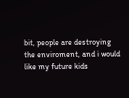bit, people are destroying the enviroment, and i would like my future kids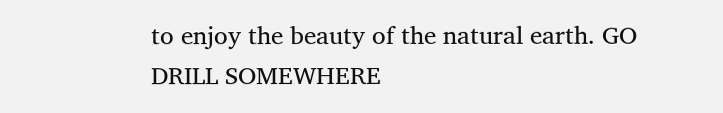to enjoy the beauty of the natural earth. GO DRILL SOMEWHERE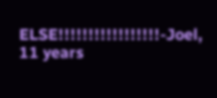ELSE!!!!!!!!!!!!!!!!!-Joel, 11 years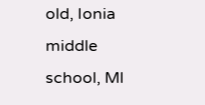old, Ionia middle school, MI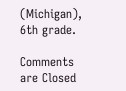(Michigan), 6th grade.

Comments are Closed